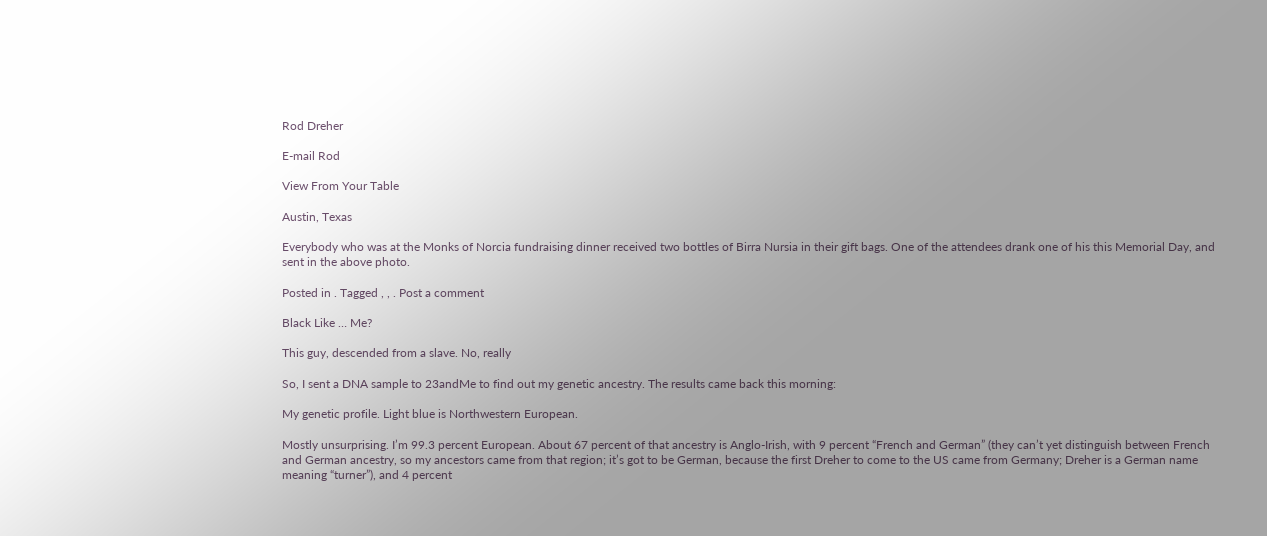Rod Dreher

E-mail Rod

View From Your Table

Austin, Texas

Everybody who was at the Monks of Norcia fundraising dinner received two bottles of Birra Nursia in their gift bags. One of the attendees drank one of his this Memorial Day, and sent in the above photo.

Posted in . Tagged , , . Post a comment

Black Like … Me?

This guy, descended from a slave. No, really

So, I sent a DNA sample to 23andMe to find out my genetic ancestry. The results came back this morning:

My genetic profile. Light blue is Northwestern European.

Mostly unsurprising. I’m 99.3 percent European. About 67 percent of that ancestry is Anglo-Irish, with 9 percent “French and German” (they can’t yet distinguish between French and German ancestry, so my ancestors came from that region; it’s got to be German, because the first Dreher to come to the US came from Germany; Dreher is a German name meaning “turner”), and 4 percent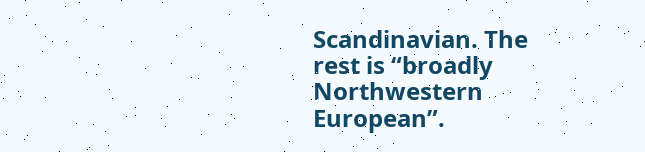Scandinavian. The rest is “broadly Northwestern European”.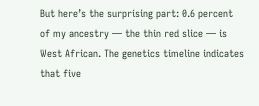But here’s the surprising part: 0.6 percent of my ancestry — the thin red slice — is West African. The genetics timeline indicates that five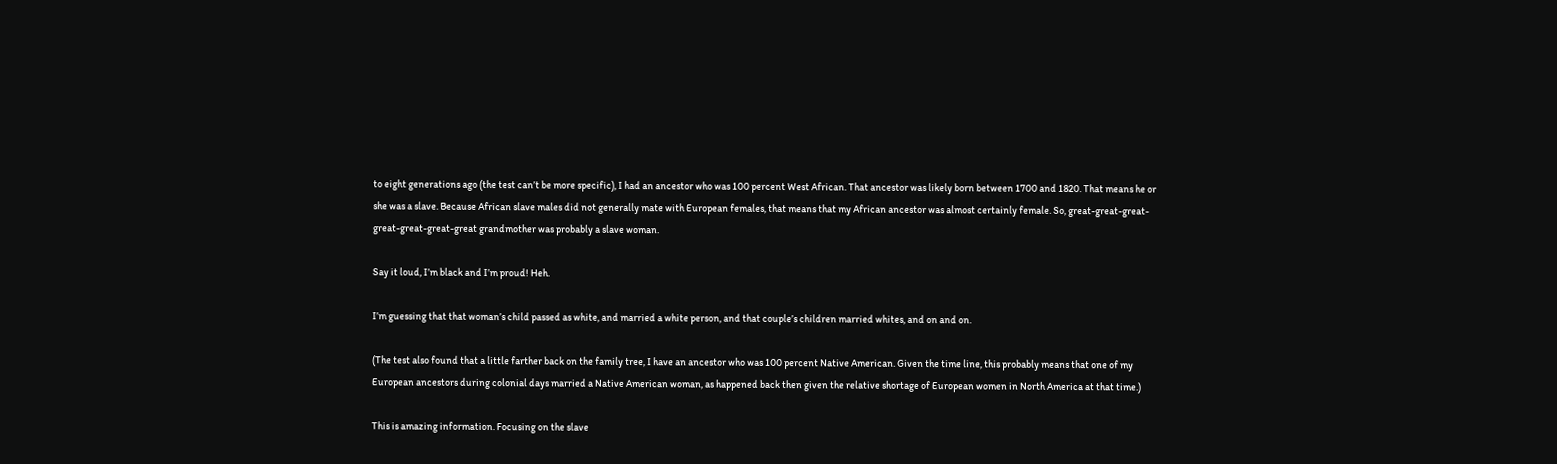to eight generations ago (the test can’t be more specific), I had an ancestor who was 100 percent West African. That ancestor was likely born between 1700 and 1820. That means he or she was a slave. Because African slave males did not generally mate with European females, that means that my African ancestor was almost certainly female. So, great-great-great-great-great-great-great grandmother was probably a slave woman.

Say it loud, I’m black and I’m proud! Heh.

I’m guessing that that woman’s child passed as white, and married a white person, and that couple’s children married whites, and on and on.

(The test also found that a little farther back on the family tree, I have an ancestor who was 100 percent Native American. Given the time line, this probably means that one of my European ancestors during colonial days married a Native American woman, as happened back then given the relative shortage of European women in North America at that time.)

This is amazing information. Focusing on the slave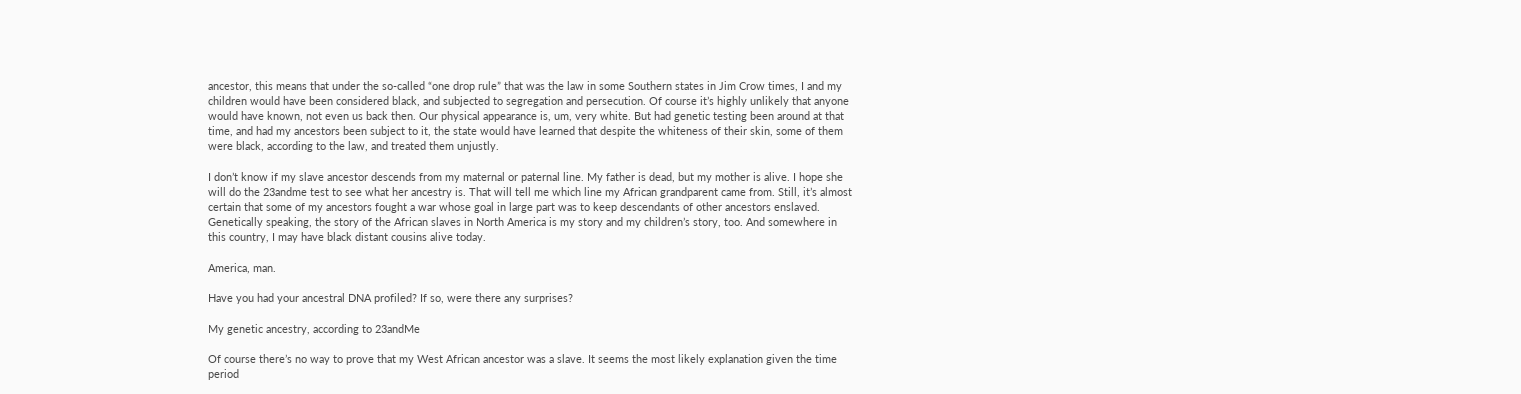ancestor, this means that under the so-called “one drop rule” that was the law in some Southern states in Jim Crow times, I and my children would have been considered black, and subjected to segregation and persecution. Of course it’s highly unlikely that anyone would have known, not even us back then. Our physical appearance is, um, very white. But had genetic testing been around at that time, and had my ancestors been subject to it, the state would have learned that despite the whiteness of their skin, some of them were black, according to the law, and treated them unjustly.

I don’t know if my slave ancestor descends from my maternal or paternal line. My father is dead, but my mother is alive. I hope she will do the 23andme test to see what her ancestry is. That will tell me which line my African grandparent came from. Still, it’s almost certain that some of my ancestors fought a war whose goal in large part was to keep descendants of other ancestors enslaved. Genetically speaking, the story of the African slaves in North America is my story and my children’s story, too. And somewhere in this country, I may have black distant cousins alive today.

America, man.

Have you had your ancestral DNA profiled? If so, were there any surprises?

My genetic ancestry, according to 23andMe

Of course there’s no way to prove that my West African ancestor was a slave. It seems the most likely explanation given the time period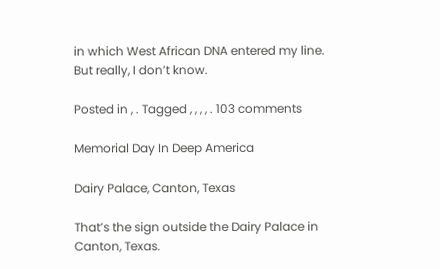in which West African DNA entered my line. But really, I don’t know.

Posted in , . Tagged , , , , . 103 comments

Memorial Day In Deep America

Dairy Palace, Canton, Texas

That’s the sign outside the Dairy Palace in Canton, Texas.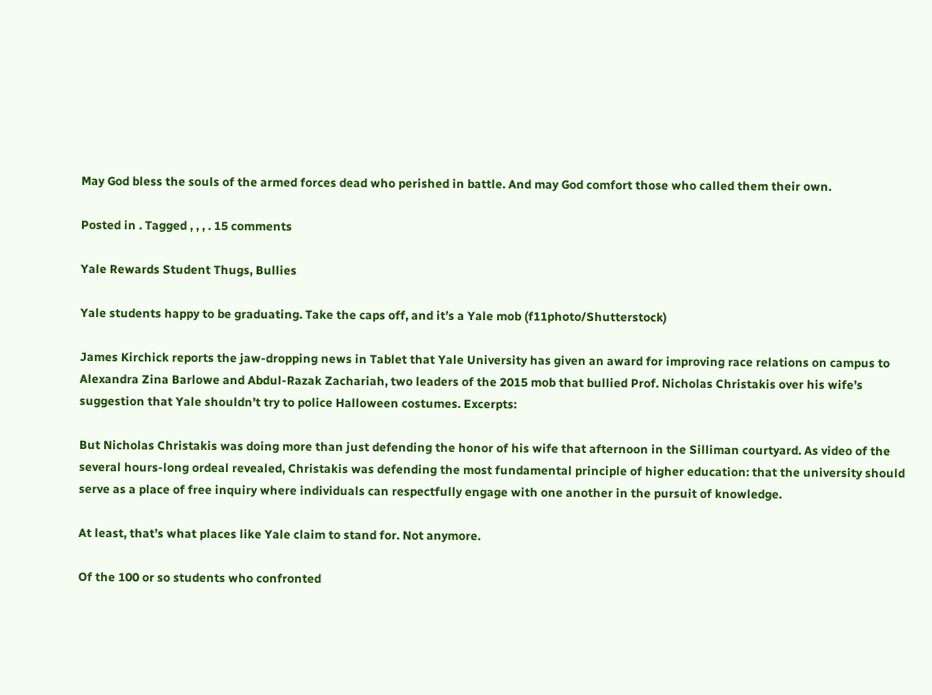May God bless the souls of the armed forces dead who perished in battle. And may God comfort those who called them their own.

Posted in . Tagged , , , . 15 comments

Yale Rewards Student Thugs, Bullies

Yale students happy to be graduating. Take the caps off, and it’s a Yale mob (f11photo/Shutterstock)

James Kirchick reports the jaw-dropping news in Tablet that Yale University has given an award for improving race relations on campus to Alexandra Zina Barlowe and Abdul-Razak Zachariah, two leaders of the 2015 mob that bullied Prof. Nicholas Christakis over his wife’s suggestion that Yale shouldn’t try to police Halloween costumes. Excerpts:

But Nicholas Christakis was doing more than just defending the honor of his wife that afternoon in the Silliman courtyard. As video of the several hours-long ordeal revealed, Christakis was defending the most fundamental principle of higher education: that the university should serve as a place of free inquiry where individuals can respectfully engage with one another in the pursuit of knowledge.

At least, that’s what places like Yale claim to stand for. Not anymore.

Of the 100 or so students who confronted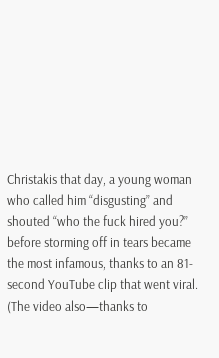Christakis that day, a young woman who called him “disgusting” and shouted “who the fuck hired you?” before storming off in tears became the most infamous, thanks to an 81-second YouTube clip that went viral. (The video also—thanks to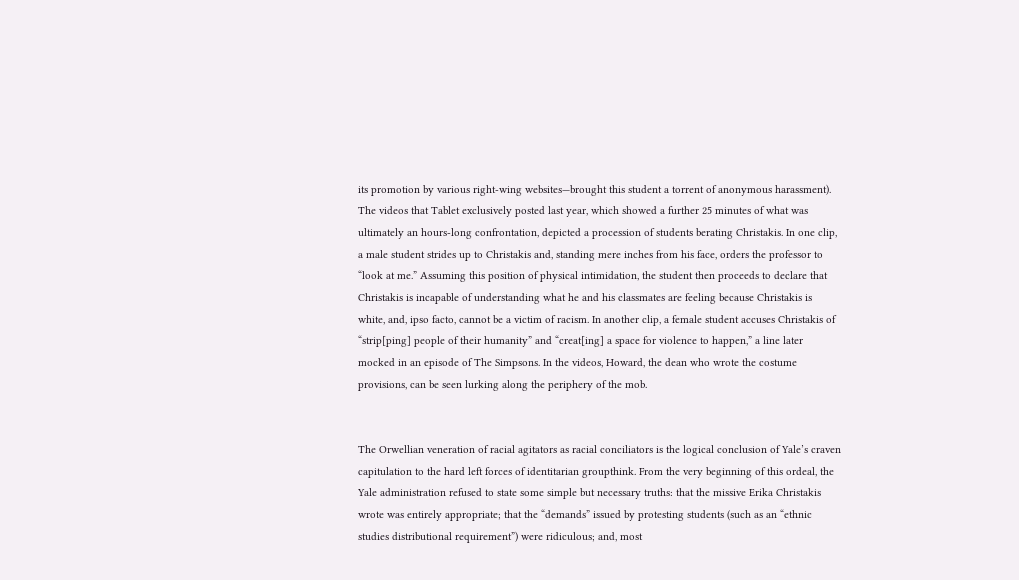its promotion by various right-wing websites—brought this student a torrent of anonymous harassment). The videos that Tablet exclusively posted last year, which showed a further 25 minutes of what was ultimately an hours-long confrontation, depicted a procession of students berating Christakis. In one clip, a male student strides up to Christakis and, standing mere inches from his face, orders the professor to “look at me.” Assuming this position of physical intimidation, the student then proceeds to declare that Christakis is incapable of understanding what he and his classmates are feeling because Christakis is white, and, ipso facto, cannot be a victim of racism. In another clip, a female student accuses Christakis of “strip[ping] people of their humanity” and “creat[ing] a space for violence to happen,” a line later mocked in an episode of The Simpsons. In the videos, Howard, the dean who wrote the costume provisions, can be seen lurking along the periphery of the mob.


The Orwellian veneration of racial agitators as racial conciliators is the logical conclusion of Yale’s craven capitulation to the hard left forces of identitarian groupthink. From the very beginning of this ordeal, the Yale administration refused to state some simple but necessary truths: that the missive Erika Christakis wrote was entirely appropriate; that the “demands” issued by protesting students (such as an “ethnic studies distributional requirement”) were ridiculous; and, most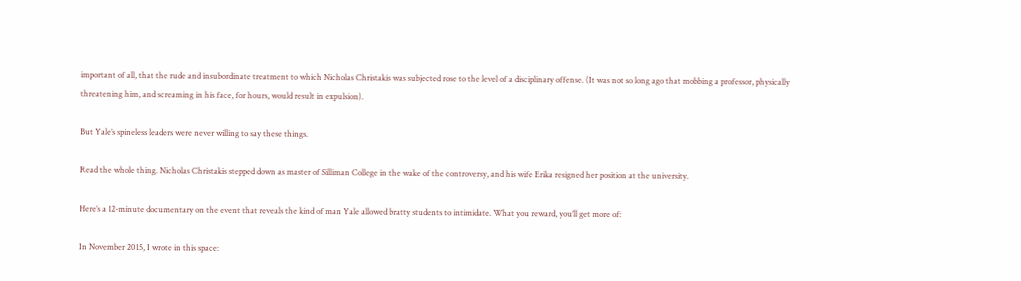important of all, that the rude and insubordinate treatment to which Nicholas Christakis was subjected rose to the level of a disciplinary offense. (It was not so long ago that mobbing a professor, physically threatening him, and screaming in his face, for hours, would result in expulsion).

But Yale’s spineless leaders were never willing to say these things.

Read the whole thing. Nicholas Christakis stepped down as master of Silliman College in the wake of the controversy, and his wife Erika resigned her position at the university.

Here’s a 12-minute documentary on the event that reveals the kind of man Yale allowed bratty students to intimidate. What you reward, you’ll get more of:

In November 2015, I wrote in this space: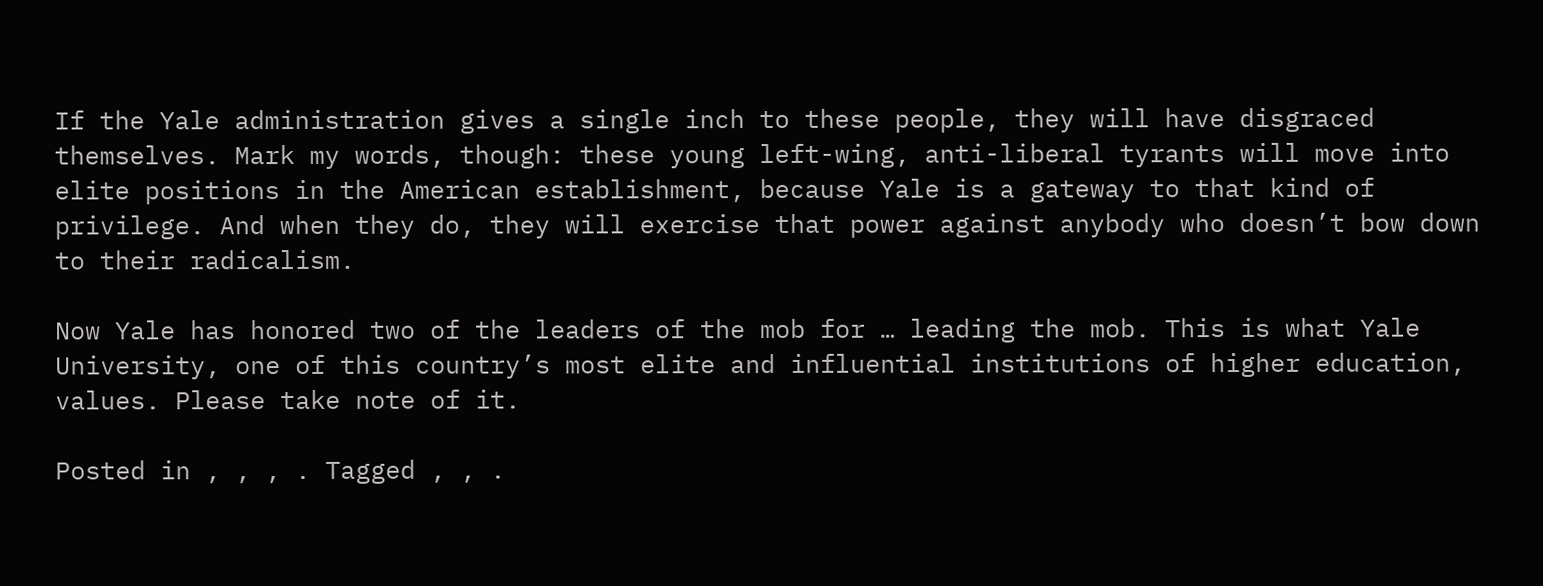If the Yale administration gives a single inch to these people, they will have disgraced themselves. Mark my words, though: these young left-wing, anti-liberal tyrants will move into elite positions in the American establishment, because Yale is a gateway to that kind of privilege. And when they do, they will exercise that power against anybody who doesn’t bow down to their radicalism.

Now Yale has honored two of the leaders of the mob for … leading the mob. This is what Yale University, one of this country’s most elite and influential institutions of higher education, values. Please take note of it.

Posted in , , , . Tagged , , .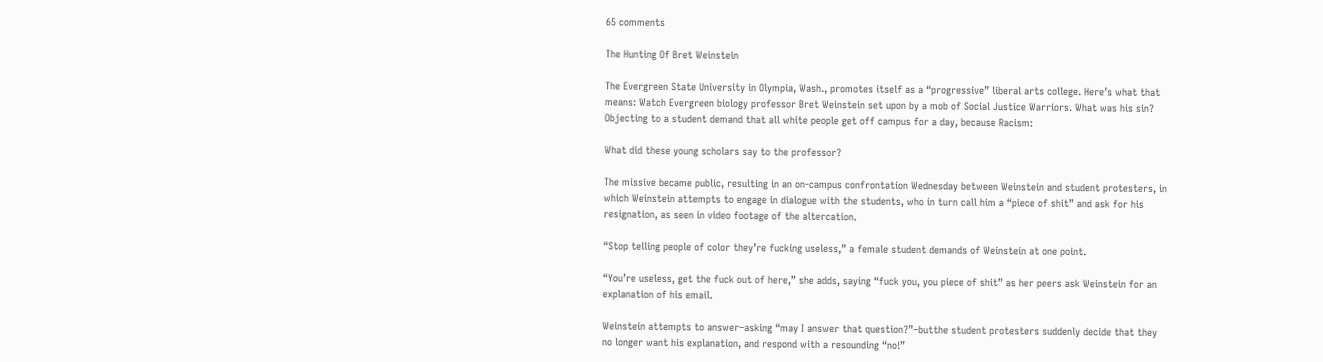65 comments

The Hunting Of Bret Weinstein

The Evergreen State University in Olympia, Wash., promotes itself as a “progressive” liberal arts college. Here’s what that means: Watch Evergreen biology professor Bret Weinstein set upon by a mob of Social Justice Warriors. What was his sin? Objecting to a student demand that all white people get off campus for a day, because Racism:

What did these young scholars say to the professor?

The missive became public, resulting in an on-campus confrontation Wednesday between Weinstein and student protesters, in which Weinstein attempts to engage in dialogue with the students, who in turn call him a “piece of shit” and ask for his resignation, as seen in video footage of the altercation.

“Stop telling people of color they’re fucking useless,” a female student demands of Weinstein at one point.

“You’re useless, get the fuck out of here,” she adds, saying “fuck you, you piece of shit” as her peers ask Weinstein for an explanation of his email.

Weinstein attempts to answer–asking “may I answer that question?”–butthe student protesters suddenly decide that they no longer want his explanation, and respond with a resounding “no!”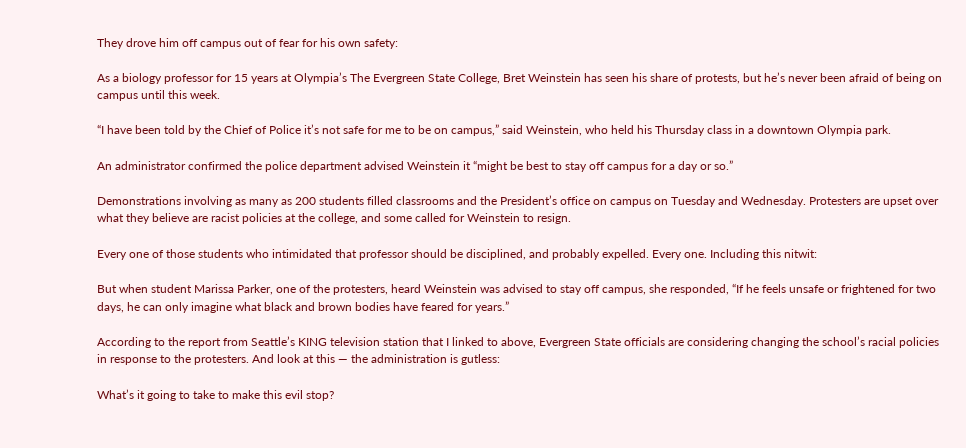They drove him off campus out of fear for his own safety:

As a biology professor for 15 years at Olympia’s The Evergreen State College, Bret Weinstein has seen his share of protests, but he’s never been afraid of being on campus until this week.

“I have been told by the Chief of Police it’s not safe for me to be on campus,” said Weinstein, who held his Thursday class in a downtown Olympia park.

An administrator confirmed the police department advised Weinstein it “might be best to stay off campus for a day or so.”

Demonstrations involving as many as 200 students filled classrooms and the President’s office on campus on Tuesday and Wednesday. Protesters are upset over what they believe are racist policies at the college, and some called for Weinstein to resign.

Every one of those students who intimidated that professor should be disciplined, and probably expelled. Every one. Including this nitwit:

But when student Marissa Parker, one of the protesters, heard Weinstein was advised to stay off campus, she responded, “If he feels unsafe or frightened for two days, he can only imagine what black and brown bodies have feared for years.”

According to the report from Seattle’s KING television station that I linked to above, Evergreen State officials are considering changing the school’s racial policies in response to the protesters. And look at this — the administration is gutless:

What’s it going to take to make this evil stop?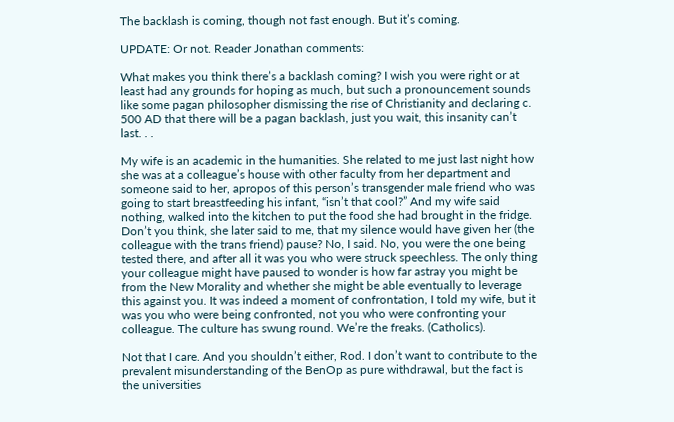The backlash is coming, though not fast enough. But it’s coming.

UPDATE: Or not. Reader Jonathan comments:

What makes you think there’s a backlash coming? I wish you were right or at least had any grounds for hoping as much, but such a pronouncement sounds like some pagan philosopher dismissing the rise of Christianity and declaring c. 500 AD that there will be a pagan backlash, just you wait, this insanity can’t last. . .

My wife is an academic in the humanities. She related to me just last night how she was at a colleague’s house with other faculty from her department and someone said to her, apropos of this person’s transgender male friend who was going to start breastfeeding his infant, “isn’t that cool?” And my wife said nothing, walked into the kitchen to put the food she had brought in the fridge. Don’t you think, she later said to me, that my silence would have given her (the colleague with the trans friend) pause? No, I said. No, you were the one being tested there, and after all it was you who were struck speechless. The only thing your colleague might have paused to wonder is how far astray you might be from the New Morality and whether she might be able eventually to leverage this against you. It was indeed a moment of confrontation, I told my wife, but it was you who were being confronted, not you who were confronting your colleague. The culture has swung round. We’re the freaks. (Catholics).

Not that I care. And you shouldn’t either, Rod. I don’t want to contribute to the prevalent misunderstanding of the BenOp as pure withdrawal, but the fact is the universities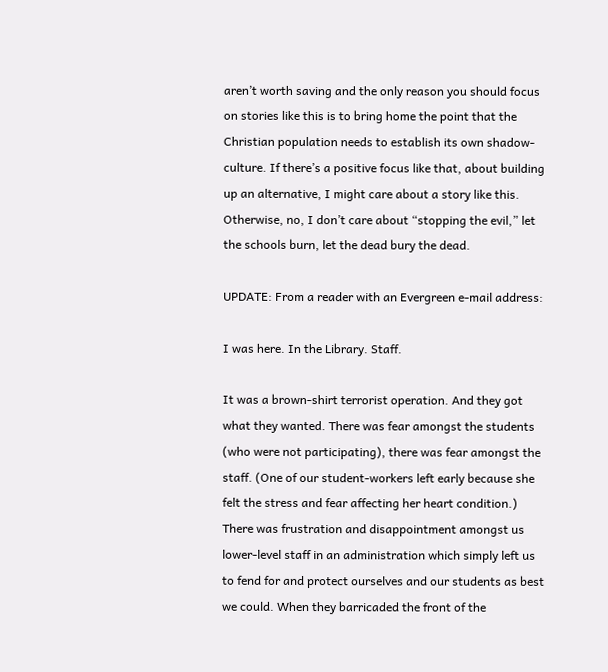aren’t worth saving and the only reason you should focus on stories like this is to bring home the point that the Christian population needs to establish its own shadow-culture. If there’s a positive focus like that, about building up an alternative, I might care about a story like this. Otherwise, no, I don’t care about “stopping the evil,” let the schools burn, let the dead bury the dead.

UPDATE: From a reader with an Evergreen e-mail address:

I was here. In the Library. Staff.

It was a brown-shirt terrorist operation. And they got what they wanted. There was fear amongst the students (who were not participating), there was fear amongst the staff. (One of our student-workers left early because she felt the stress and fear affecting her heart condition.) There was frustration and disappointment amongst us lower-level staff in an administration which simply left us to fend for and protect ourselves and our students as best we could. When they barricaded the front of the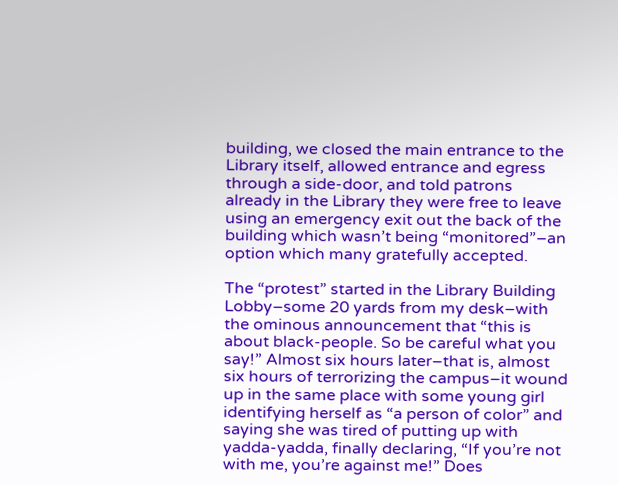building, we closed the main entrance to the Library itself, allowed entrance and egress through a side-door, and told patrons already in the Library they were free to leave using an emergency exit out the back of the building which wasn’t being “monitored”–an option which many gratefully accepted.

The “protest” started in the Library Building Lobby–some 20 yards from my desk–with the ominous announcement that “this is about black-people. So be careful what you say!” Almost six hours later–that is, almost six hours of terrorizing the campus–it wound up in the same place with some young girl identifying herself as “a person of color” and saying she was tired of putting up with yadda-yadda, finally declaring, “If you’re not with me, you’re against me!” Does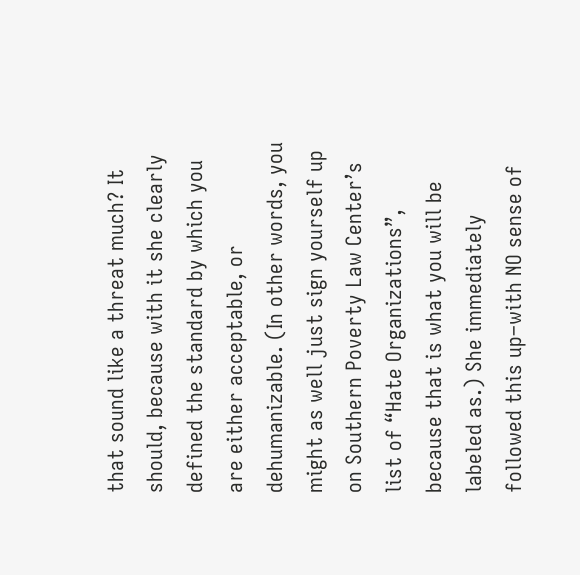that sound like a threat much? It should, because with it she clearly defined the standard by which you are either acceptable, or dehumanizable. (In other words, you might as well just sign yourself up on Southern Poverty Law Center’s list of “Hate Organizations”, because that is what you will be labeled as.) She immediately followed this up–with NO sense of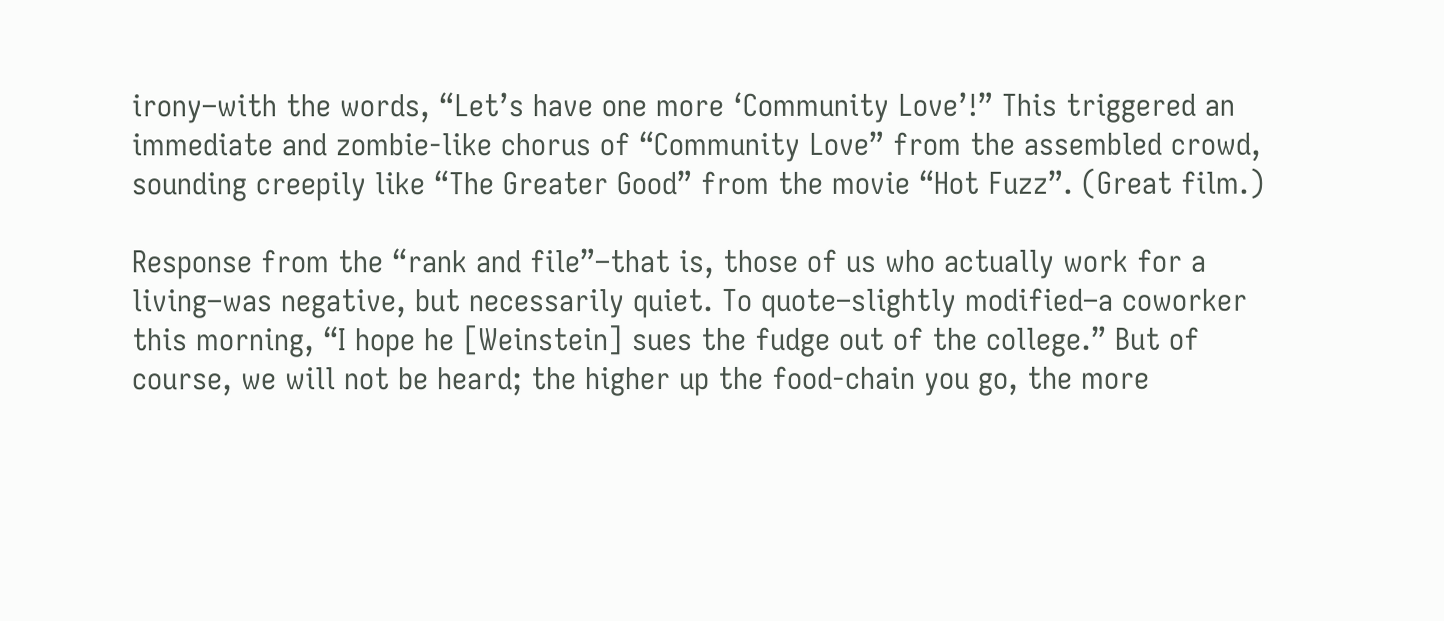irony–with the words, “Let’s have one more ‘Community Love’!” This triggered an immediate and zombie-like chorus of “Community Love” from the assembled crowd, sounding creepily like “The Greater Good” from the movie “Hot Fuzz”. (Great film.)

Response from the “rank and file”–that is, those of us who actually work for a living–was negative, but necessarily quiet. To quote–slightly modified–a coworker this morning, “I hope he [Weinstein] sues the fudge out of the college.” But of course, we will not be heard; the higher up the food-chain you go, the more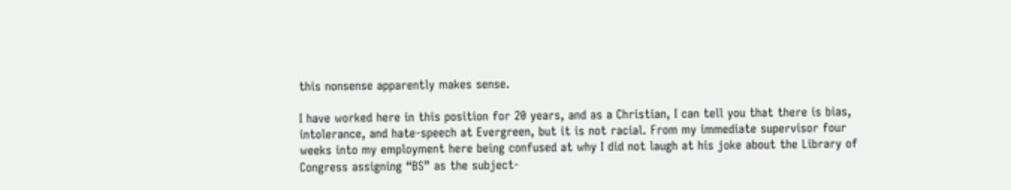this nonsense apparently makes sense.

I have worked here in this position for 20 years, and as a Christian, I can tell you that there is bias, intolerance, and hate-speech at Evergreen, but it is not racial. From my immediate supervisor four weeks into my employment here being confused at why I did not laugh at his joke about the Library of Congress assigning “BS” as the subject-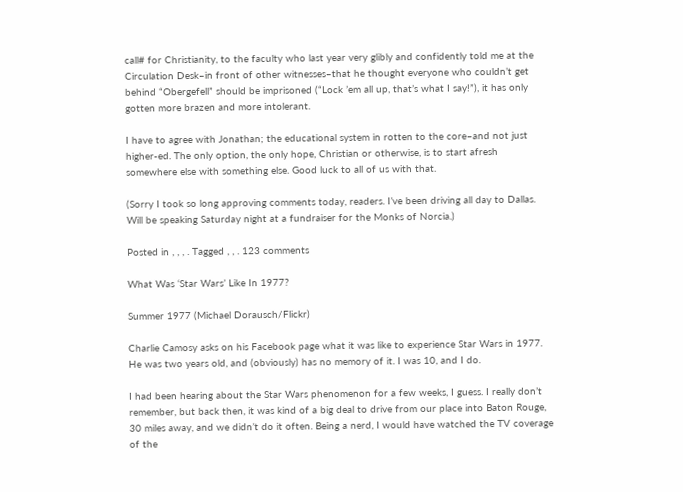call# for Christianity, to the faculty who last year very glibly and confidently told me at the Circulation Desk–in front of other witnesses–that he thought everyone who couldn’t get behind “Obergefell” should be imprisoned (“Lock ’em all up, that’s what I say!”), it has only gotten more brazen and more intolerant.

I have to agree with Jonathan; the educational system in rotten to the core–and not just higher-ed. The only option, the only hope, Christian or otherwise, is to start afresh somewhere else with something else. Good luck to all of us with that.

(Sorry I took so long approving comments today, readers. I’ve been driving all day to Dallas. Will be speaking Saturday night at a fundraiser for the Monks of Norcia.)

Posted in , , , . Tagged , , . 123 comments

What Was ‘Star Wars’ Like In 1977?

Summer 1977 (Michael Dorausch/Flickr)

Charlie Camosy asks on his Facebook page what it was like to experience Star Wars in 1977. He was two years old, and (obviously) has no memory of it. I was 10, and I do.

I had been hearing about the Star Wars phenomenon for a few weeks, I guess. I really don’t remember, but back then, it was kind of a big deal to drive from our place into Baton Rouge, 30 miles away, and we didn’t do it often. Being a nerd, I would have watched the TV coverage of the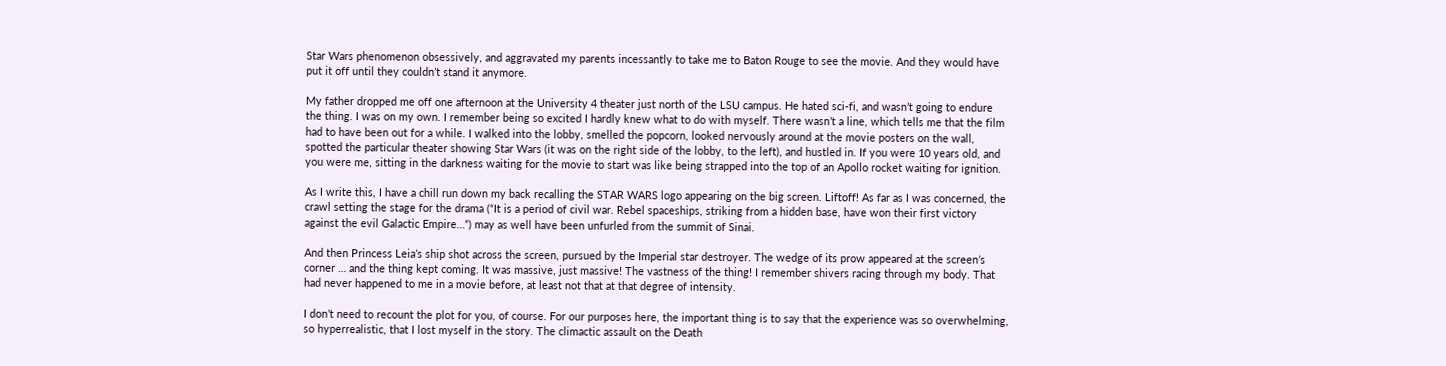Star Wars phenomenon obsessively, and aggravated my parents incessantly to take me to Baton Rouge to see the movie. And they would have put it off until they couldn’t stand it anymore.

My father dropped me off one afternoon at the University 4 theater just north of the LSU campus. He hated sci-fi, and wasn’t going to endure the thing. I was on my own. I remember being so excited I hardly knew what to do with myself. There wasn’t a line, which tells me that the film had to have been out for a while. I walked into the lobby, smelled the popcorn, looked nervously around at the movie posters on the wall, spotted the particular theater showing Star Wars (it was on the right side of the lobby, to the left), and hustled in. If you were 10 years old, and you were me, sitting in the darkness waiting for the movie to start was like being strapped into the top of an Apollo rocket waiting for ignition.

As I write this, I have a chill run down my back recalling the STAR WARS logo appearing on the big screen. Liftoff! As far as I was concerned, the crawl setting the stage for the drama (“It is a period of civil war. Rebel spaceships, striking from a hidden base, have won their first victory against the evil Galactic Empire…”) may as well have been unfurled from the summit of Sinai.

And then Princess Leia’s ship shot across the screen, pursued by the Imperial star destroyer. The wedge of its prow appeared at the screen’s corner … and the thing kept coming. It was massive, just massive! The vastness of the thing! I remember shivers racing through my body. That had never happened to me in a movie before, at least not that at that degree of intensity.

I don’t need to recount the plot for you, of course. For our purposes here, the important thing is to say that the experience was so overwhelming, so hyperrealistic, that I lost myself in the story. The climactic assault on the Death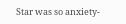Star was so anxiety-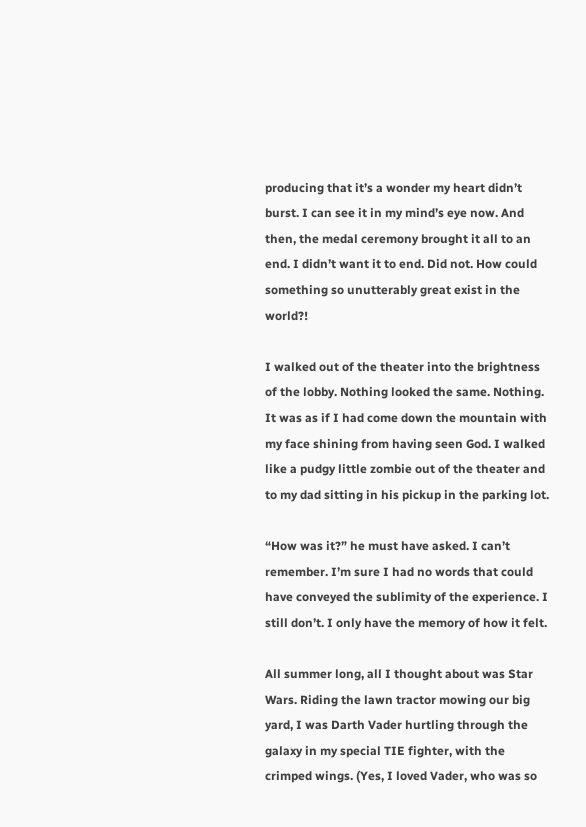producing that it’s a wonder my heart didn’t burst. I can see it in my mind’s eye now. And then, the medal ceremony brought it all to an end. I didn’t want it to end. Did not. How could something so unutterably great exist in the world?!

I walked out of the theater into the brightness of the lobby. Nothing looked the same. Nothing. It was as if I had come down the mountain with my face shining from having seen God. I walked like a pudgy little zombie out of the theater and to my dad sitting in his pickup in the parking lot.

“How was it?” he must have asked. I can’t remember. I’m sure I had no words that could have conveyed the sublimity of the experience. I still don’t. I only have the memory of how it felt.

All summer long, all I thought about was Star Wars. Riding the lawn tractor mowing our big yard, I was Darth Vader hurtling through the galaxy in my special TIE fighter, with the crimped wings. (Yes, I loved Vader, who was so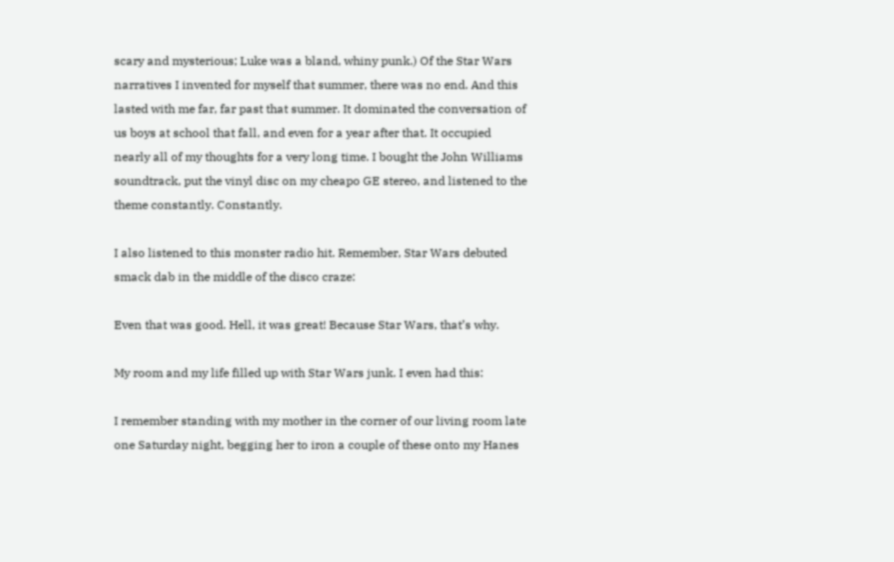scary and mysterious; Luke was a bland, whiny punk.) Of the Star Wars narratives I invented for myself that summer, there was no end. And this lasted with me far, far past that summer. It dominated the conversation of us boys at school that fall, and even for a year after that. It occupied nearly all of my thoughts for a very long time. I bought the John Williams soundtrack, put the vinyl disc on my cheapo GE stereo, and listened to the theme constantly. Constantly.

I also listened to this monster radio hit. Remember, Star Wars debuted smack dab in the middle of the disco craze:

Even that was good. Hell, it was great! Because Star Wars, that’s why.

My room and my life filled up with Star Wars junk. I even had this:

I remember standing with my mother in the corner of our living room late one Saturday night, begging her to iron a couple of these onto my Hanes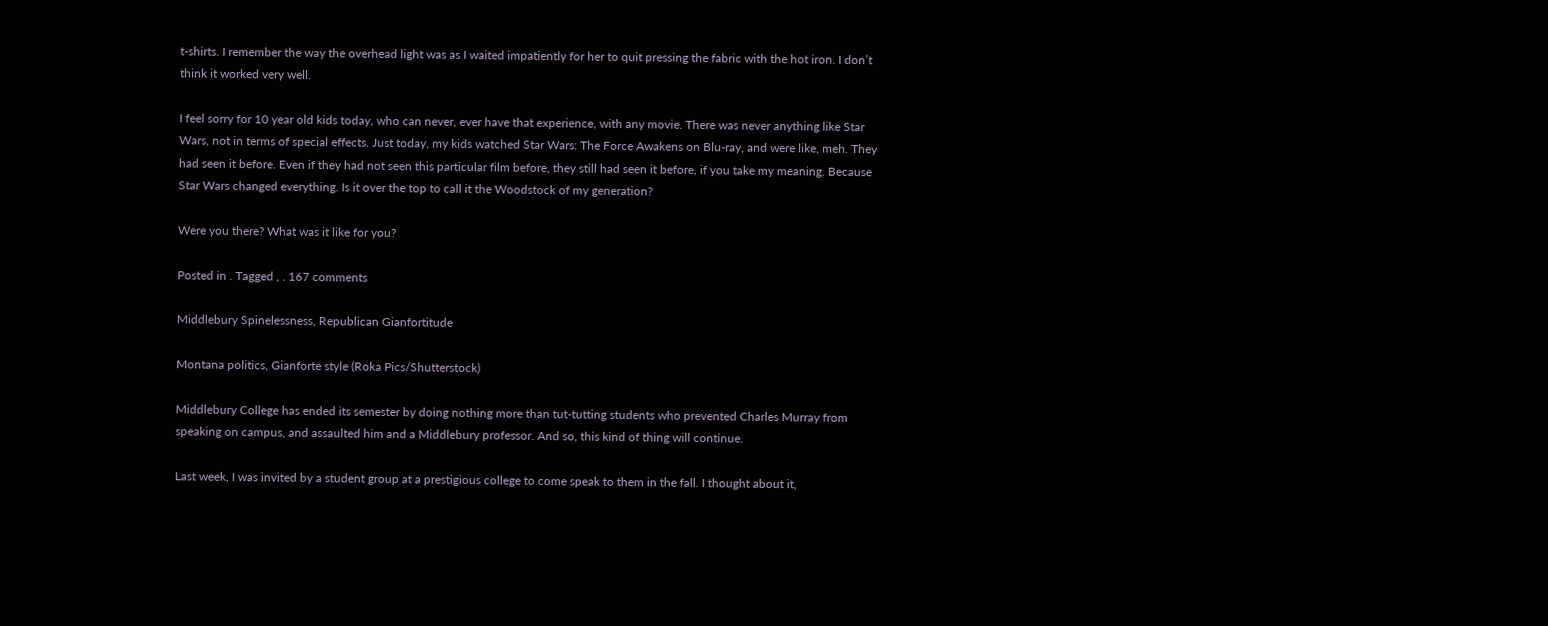t-shirts. I remember the way the overhead light was as I waited impatiently for her to quit pressing the fabric with the hot iron. I don’t think it worked very well.

I feel sorry for 10 year old kids today, who can never, ever have that experience, with any movie. There was never anything like Star Wars, not in terms of special effects. Just today, my kids watched Star Wars: The Force Awakens on Blu-ray, and were like, meh. They had seen it before. Even if they had not seen this particular film before, they still had seen it before, if you take my meaning. Because Star Wars changed everything. Is it over the top to call it the Woodstock of my generation?

Were you there? What was it like for you?

Posted in . Tagged , . 167 comments

Middlebury Spinelessness, Republican Gianfortitude

Montana politics, Gianforte style (Roka Pics/Shutterstock)

Middlebury College has ended its semester by doing nothing more than tut-tutting students who prevented Charles Murray from speaking on campus, and assaulted him and a Middlebury professor. And so, this kind of thing will continue.

Last week, I was invited by a student group at a prestigious college to come speak to them in the fall. I thought about it,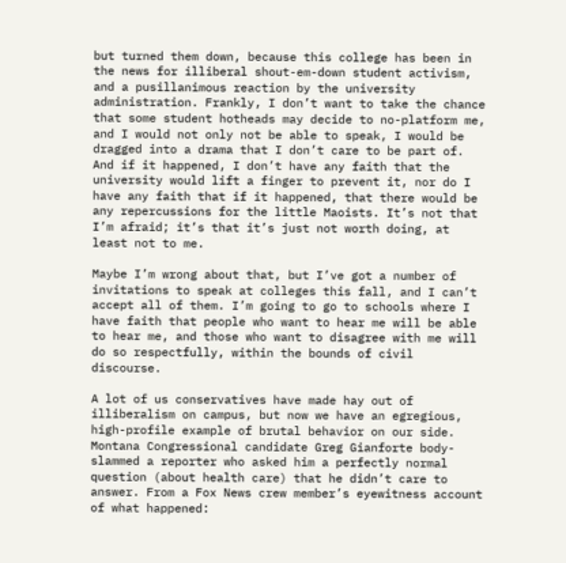but turned them down, because this college has been in the news for illiberal shout-em-down student activism, and a pusillanimous reaction by the university administration. Frankly, I don’t want to take the chance that some student hotheads may decide to no-platform me, and I would not only not be able to speak, I would be dragged into a drama that I don’t care to be part of. And if it happened, I don’t have any faith that the university would lift a finger to prevent it, nor do I have any faith that if it happened, that there would be any repercussions for the little Maoists. It’s not that I’m afraid; it’s that it’s just not worth doing, at least not to me.

Maybe I’m wrong about that, but I’ve got a number of invitations to speak at colleges this fall, and I can’t accept all of them. I’m going to go to schools where I have faith that people who want to hear me will be able to hear me, and those who want to disagree with me will do so respectfully, within the bounds of civil discourse.

A lot of us conservatives have made hay out of illiberalism on campus, but now we have an egregious, high-profile example of brutal behavior on our side. Montana Congressional candidate Greg Gianforte body-slammed a reporter who asked him a perfectly normal question (about health care) that he didn’t care to answer. From a Fox News crew member’s eyewitness account of what happened: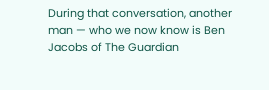During that conversation, another man — who we now know is Ben Jacobs of The Guardian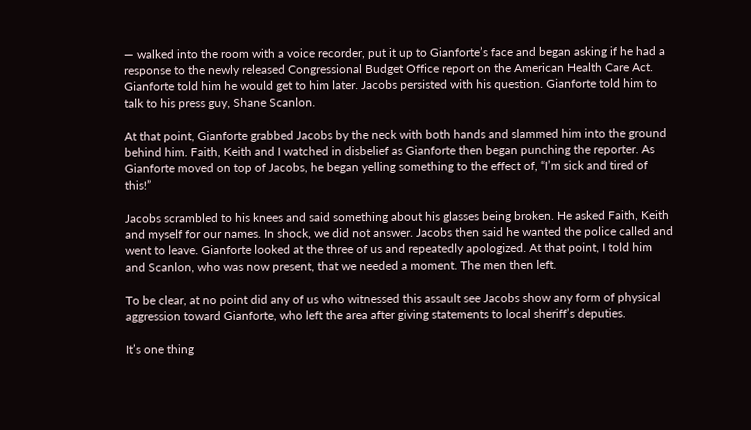— walked into the room with a voice recorder, put it up to Gianforte’s face and began asking if he had a response to the newly released Congressional Budget Office report on the American Health Care Act. Gianforte told him he would get to him later. Jacobs persisted with his question. Gianforte told him to talk to his press guy, Shane Scanlon.

At that point, Gianforte grabbed Jacobs by the neck with both hands and slammed him into the ground behind him. Faith, Keith and I watched in disbelief as Gianforte then began punching the reporter. As Gianforte moved on top of Jacobs, he began yelling something to the effect of, “I’m sick and tired of this!”

Jacobs scrambled to his knees and said something about his glasses being broken. He asked Faith, Keith and myself for our names. In shock, we did not answer. Jacobs then said he wanted the police called and went to leave. Gianforte looked at the three of us and repeatedly apologized. At that point, I told him and Scanlon, who was now present, that we needed a moment. The men then left.

To be clear, at no point did any of us who witnessed this assault see Jacobs show any form of physical aggression toward Gianforte, who left the area after giving statements to local sheriff’s deputies.

It’s one thing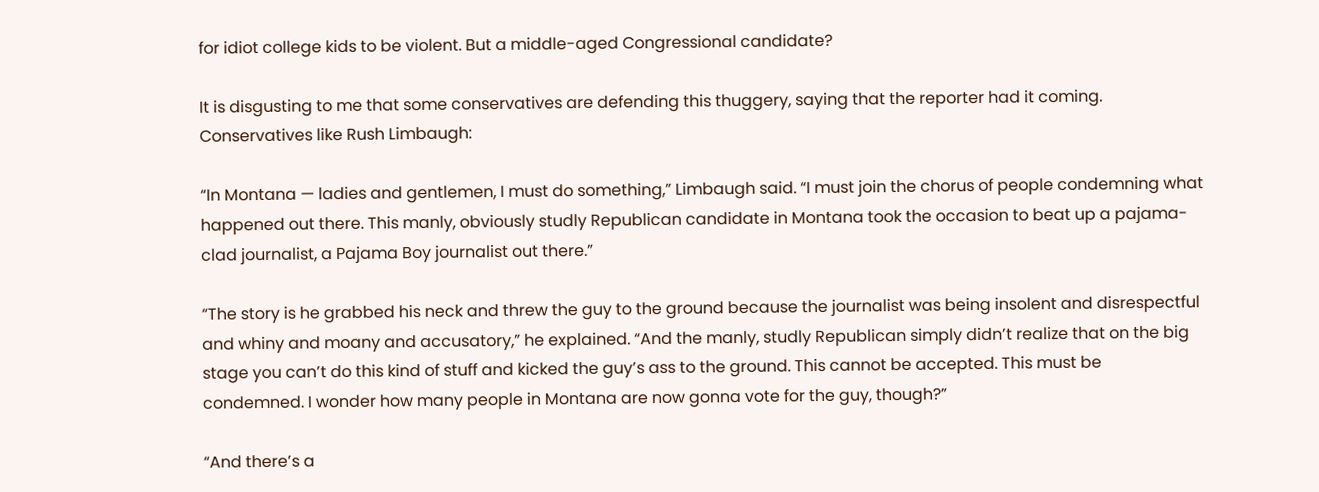for idiot college kids to be violent. But a middle-aged Congressional candidate?

It is disgusting to me that some conservatives are defending this thuggery, saying that the reporter had it coming. Conservatives like Rush Limbaugh:

“In Montana — ladies and gentlemen, I must do something,” Limbaugh said. “I must join the chorus of people condemning what happened out there. This manly, obviously studly Republican candidate in Montana took the occasion to beat up a pajama-clad journalist, a Pajama Boy journalist out there.”

“The story is he grabbed his neck and threw the guy to the ground because the journalist was being insolent and disrespectful and whiny and moany and accusatory,” he explained. “And the manly, studly Republican simply didn’t realize that on the big stage you can’t do this kind of stuff and kicked the guy’s ass to the ground. This cannot be accepted. This must be condemned. I wonder how many people in Montana are now gonna vote for the guy, though?”

“And there’s a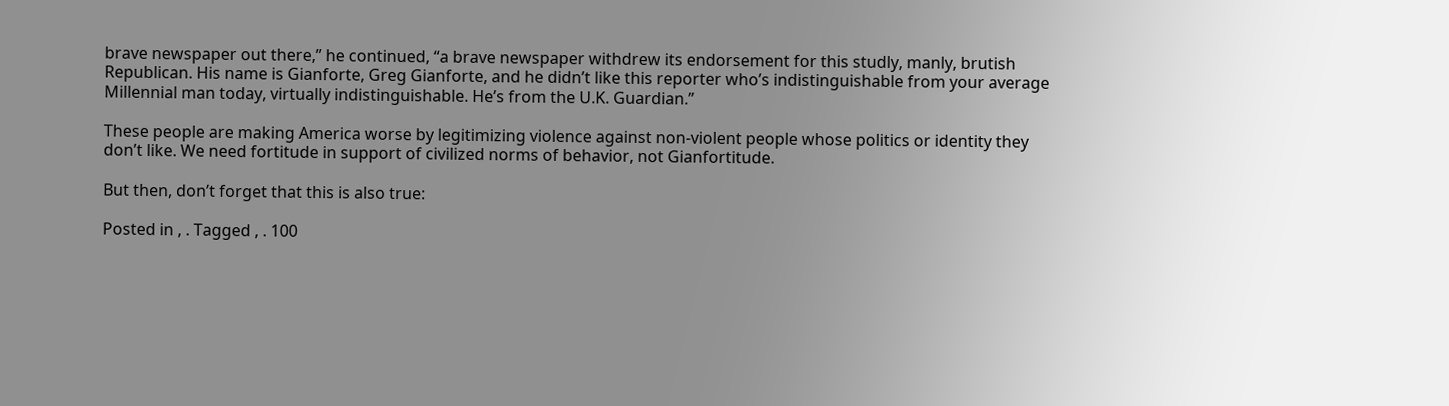brave newspaper out there,” he continued, “a brave newspaper withdrew its endorsement for this studly, manly, brutish Republican. His name is Gianforte, Greg Gianforte, and he didn’t like this reporter who’s indistinguishable from your average Millennial man today, virtually indistinguishable. He’s from the U.K. Guardian.”

These people are making America worse by legitimizing violence against non-violent people whose politics or identity they don’t like. We need fortitude in support of civilized norms of behavior, not Gianfortitude.

But then, don’t forget that this is also true:

Posted in , . Tagged , . 100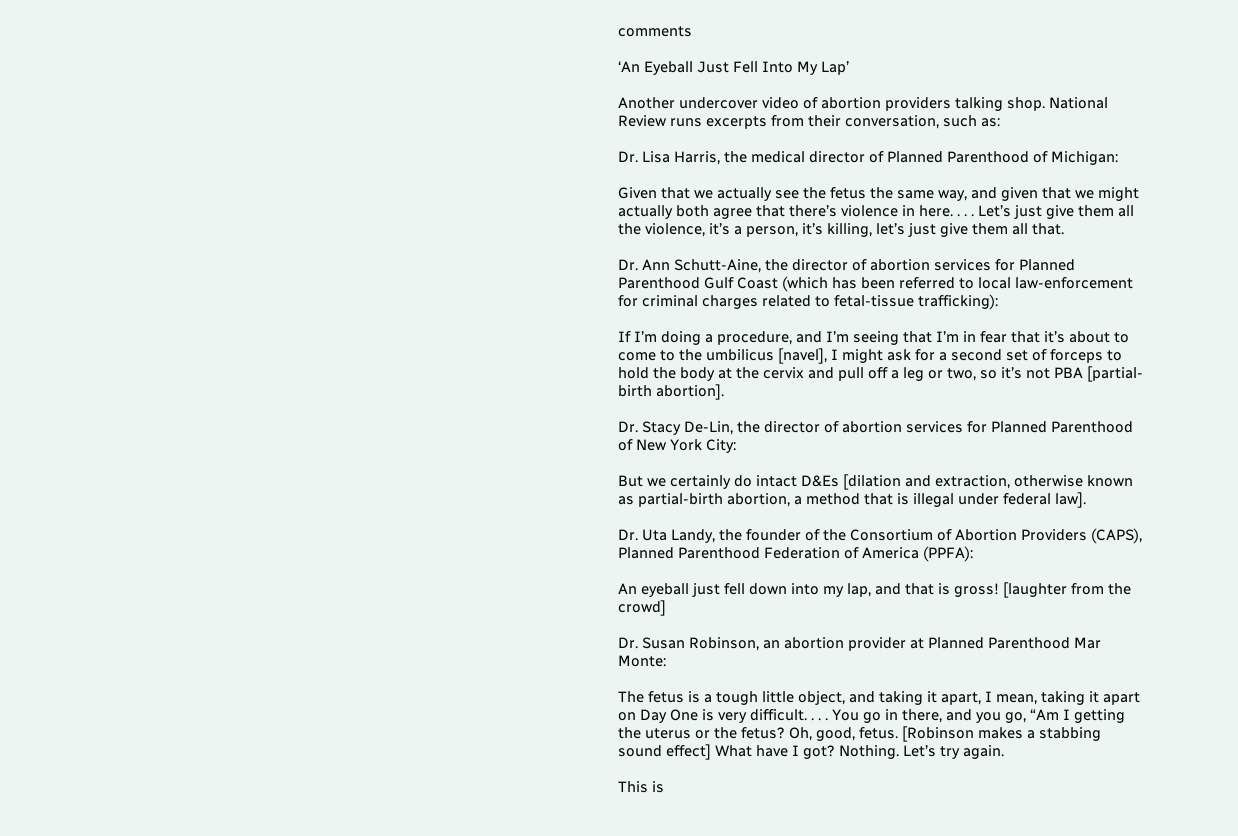comments

‘An Eyeball Just Fell Into My Lap’

Another undercover video of abortion providers talking shop. National Review runs excerpts from their conversation, such as:

Dr. Lisa Harris, the medical director of Planned Parenthood of Michigan:

Given that we actually see the fetus the same way, and given that we might actually both agree that there’s violence in here. . . . Let’s just give them all the violence, it’s a person, it’s killing, let’s just give them all that.

Dr. Ann Schutt-Aine, the director of abortion services for Planned Parenthood Gulf Coast (which has been referred to local law-enforcement for criminal charges related to fetal-tissue trafficking):

If I’m doing a procedure, and I’m seeing that I’m in fear that it’s about to come to the umbilicus [navel], I might ask for a second set of forceps to hold the body at the cervix and pull off a leg or two, so it’s not PBA [partial-birth abortion].

Dr. Stacy De-Lin, the director of abortion services for Planned Parenthood of New York City:

But we certainly do intact D&Es [dilation and extraction, otherwise known as partial-birth abortion, a method that is illegal under federal law].

Dr. Uta Landy, the founder of the Consortium of Abortion Providers (CAPS), Planned Parenthood Federation of America (PPFA):

An eyeball just fell down into my lap, and that is gross! [laughter from the crowd]

Dr. Susan Robinson, an abortion provider at Planned Parenthood Mar Monte:

The fetus is a tough little object, and taking it apart, I mean, taking it apart on Day One is very difficult. . . . You go in there, and you go, “Am I getting the uterus or the fetus? Oh, good, fetus. [Robinson makes a stabbing sound effect] What have I got? Nothing. Let’s try again.

This is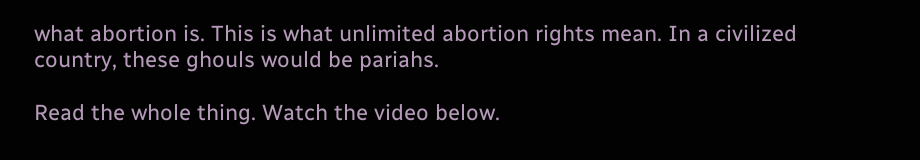what abortion is. This is what unlimited abortion rights mean. In a civilized country, these ghouls would be pariahs.

Read the whole thing. Watch the video below.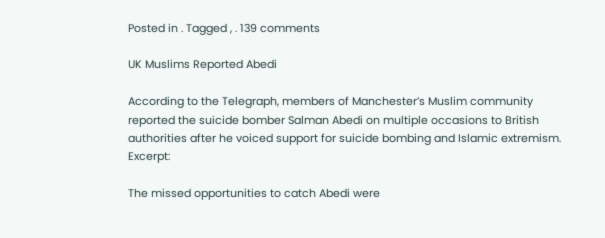Posted in . Tagged , . 139 comments

UK Muslims Reported Abedi

According to the Telegraph, members of Manchester’s Muslim community reported the suicide bomber Salman Abedi on multiple occasions to British authorities after he voiced support for suicide bombing and Islamic extremism. Excerpt:

The missed opportunities to catch Abedi were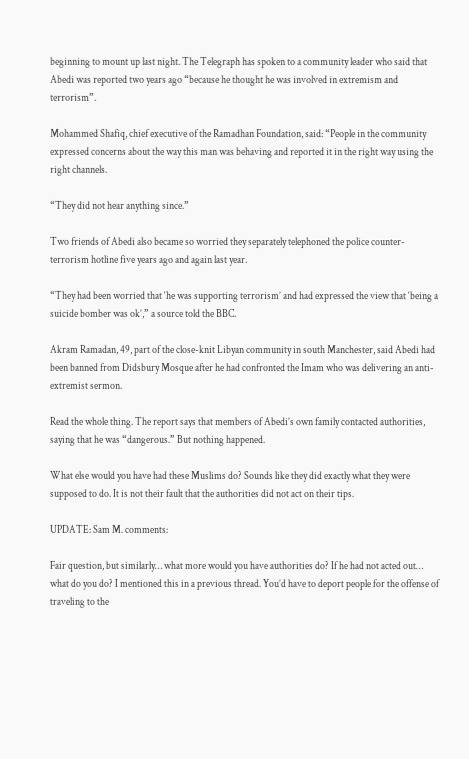beginning to mount up last night. The Telegraph has spoken to a community leader who said that Abedi was reported two years ago “because he thought he was involved in extremism and terrorism”.

Mohammed Shafiq, chief executive of the Ramadhan Foundation, said: “People in the community expressed concerns about the way this man was behaving and reported it in the right way using the right channels.

“They did not hear anything since.”

Two friends of Abedi also became so worried they separately telephoned the police counter-terrorism hotline five years ago and again last year.

“They had been worried that ‘he was supporting terrorism’ and had expressed the view that ‘being a suicide bomber was ok’,” a source told the BBC.

Akram Ramadan, 49, part of the close-knit Libyan community in south Manchester, said Abedi had been banned from Didsbury Mosque after he had confronted the Imam who was delivering an anti-extremist sermon.

Read the whole thing. The report says that members of Abedi’s own family contacted authorities, saying that he was “dangerous.” But nothing happened.

What else would you have had these Muslims do? Sounds like they did exactly what they were supposed to do. It is not their fault that the authorities did not act on their tips.

UPDATE: Sam M. comments:

Fair question, but similarly… what more would you have authorities do? If he had not acted out… what do you do? I mentioned this in a previous thread. You’d have to deport people for the offense of traveling to the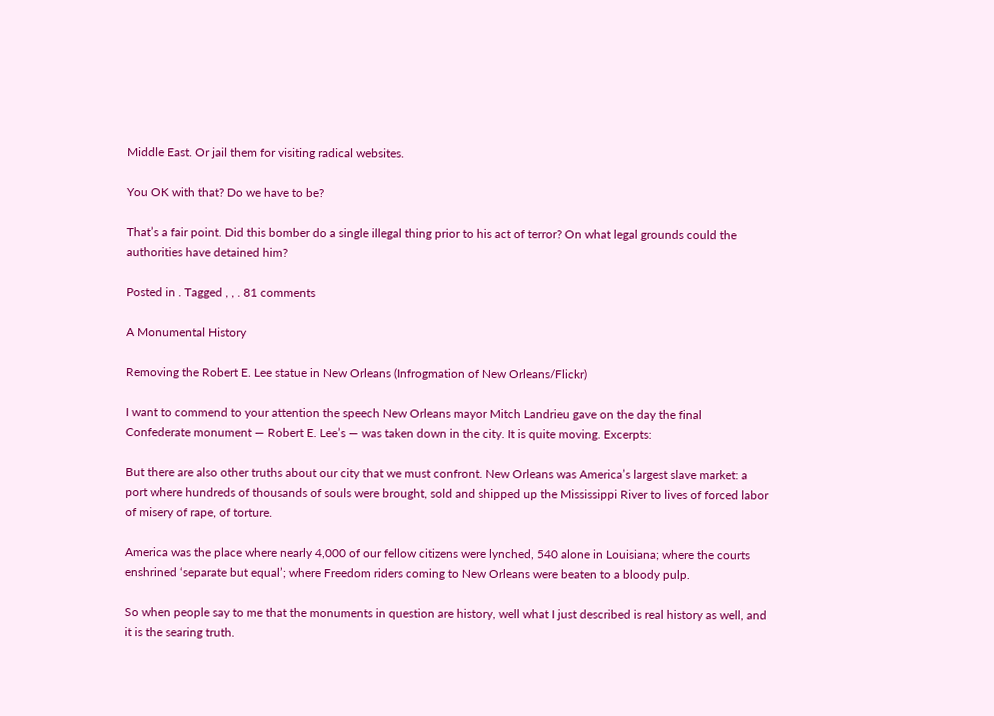Middle East. Or jail them for visiting radical websites.

You OK with that? Do we have to be?

That’s a fair point. Did this bomber do a single illegal thing prior to his act of terror? On what legal grounds could the authorities have detained him?

Posted in . Tagged , , . 81 comments

A Monumental History

Removing the Robert E. Lee statue in New Orleans (Infrogmation of New Orleans/Flickr)

I want to commend to your attention the speech New Orleans mayor Mitch Landrieu gave on the day the final Confederate monument — Robert E. Lee’s — was taken down in the city. It is quite moving. Excerpts:

But there are also other truths about our city that we must confront. New Orleans was America’s largest slave market: a port where hundreds of thousands of souls were brought, sold and shipped up the Mississippi River to lives of forced labor of misery of rape, of torture.

America was the place where nearly 4,000 of our fellow citizens were lynched, 540 alone in Louisiana; where the courts enshrined ‘separate but equal’; where Freedom riders coming to New Orleans were beaten to a bloody pulp.

So when people say to me that the monuments in question are history, well what I just described is real history as well, and it is the searing truth.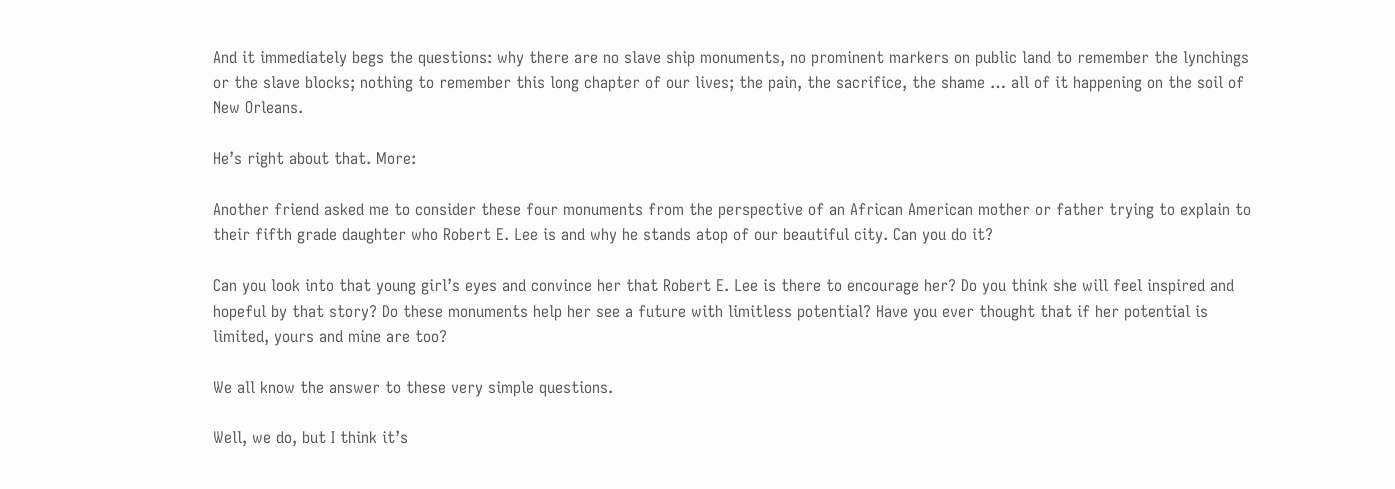And it immediately begs the questions: why there are no slave ship monuments, no prominent markers on public land to remember the lynchings or the slave blocks; nothing to remember this long chapter of our lives; the pain, the sacrifice, the shame … all of it happening on the soil of New Orleans.

He’s right about that. More:

Another friend asked me to consider these four monuments from the perspective of an African American mother or father trying to explain to their fifth grade daughter who Robert E. Lee is and why he stands atop of our beautiful city. Can you do it?

Can you look into that young girl’s eyes and convince her that Robert E. Lee is there to encourage her? Do you think she will feel inspired and hopeful by that story? Do these monuments help her see a future with limitless potential? Have you ever thought that if her potential is limited, yours and mine are too?

We all know the answer to these very simple questions.

Well, we do, but I think it’s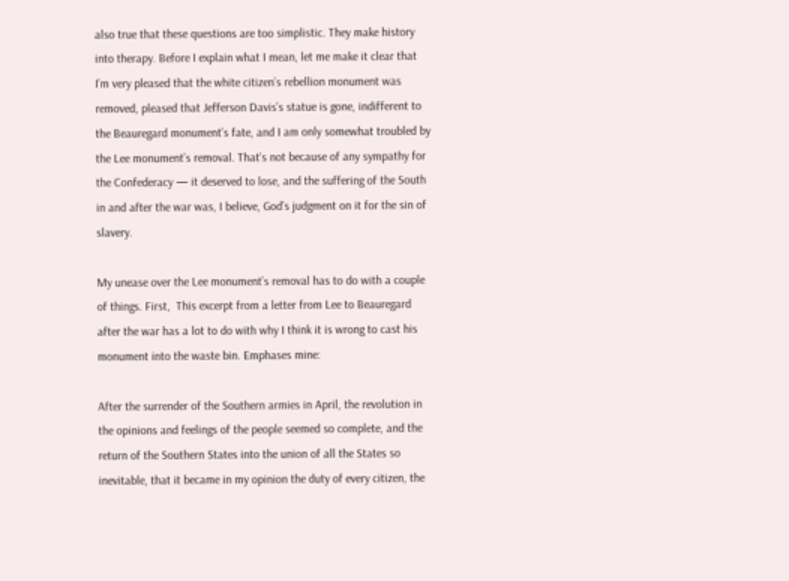also true that these questions are too simplistic. They make history into therapy. Before I explain what I mean, let me make it clear that I’m very pleased that the white citizen’s rebellion monument was removed, pleased that Jefferson Davis’s statue is gone, indifferent to the Beauregard monument’s fate, and I am only somewhat troubled by the Lee monument’s removal. That’s not because of any sympathy for the Confederacy — it deserved to lose, and the suffering of the South in and after the war was, I believe, God’s judgment on it for the sin of slavery.

My unease over the Lee monument’s removal has to do with a couple of things. First,  This excerpt from a letter from Lee to Beauregard after the war has a lot to do with why I think it is wrong to cast his monument into the waste bin. Emphases mine:

After the surrender of the Southern armies in April, the revolution in the opinions and feelings of the people seemed so complete, and the return of the Southern States into the union of all the States so inevitable, that it became in my opinion the duty of every citizen, the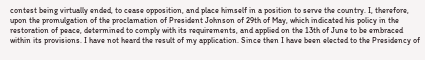contest being virtually ended, to cease opposition, and place himself in a position to serve the country. I, therefore, upon the promulgation of the proclamation of President Johnson of 29th of May, which indicated his policy in the restoration of peace, determined to comply with its requirements, and applied on the 13th of June to be embraced within its provisions. I have not heard the result of my application. Since then I have been elected to the Presidency of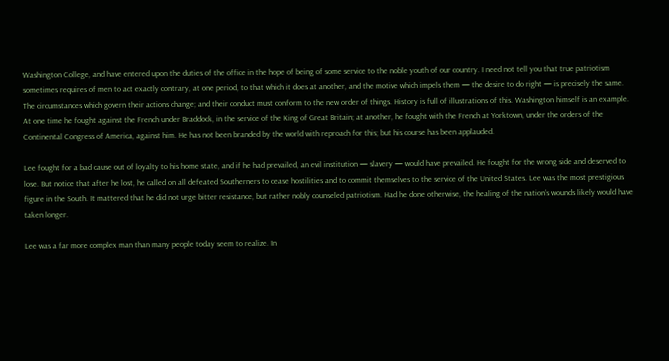Washington College, and have entered upon the duties of the office in the hope of being of some service to the noble youth of our country. I need not tell you that true patriotism sometimes requires of men to act exactly contrary, at one period, to that which it does at another, and the motive which impels them — the desire to do right — is precisely the same. The circumstances which govern their actions change; and their conduct must conform to the new order of things. History is full of illustrations of this. Washington himself is an example. At one time he fought against the French under Braddock, in the service of the King of Great Britain; at another, he fought with the French at Yorktown, under the orders of the Continental Congress of America, against him. He has not been branded by the world with reproach for this; but his course has been applauded.

Lee fought for a bad cause out of loyalty to his home state, and if he had prevailed, an evil institution — slavery — would have prevailed. He fought for the wrong side and deserved to lose. But notice that after he lost, he called on all defeated Southerners to cease hostilities and to commit themselves to the service of the United States. Lee was the most prestigious figure in the South. It mattered that he did not urge bitter resistance, but rather nobly counseled patriotism. Had he done otherwise, the healing of the nation’s wounds likely would have taken longer.

Lee was a far more complex man than many people today seem to realize. In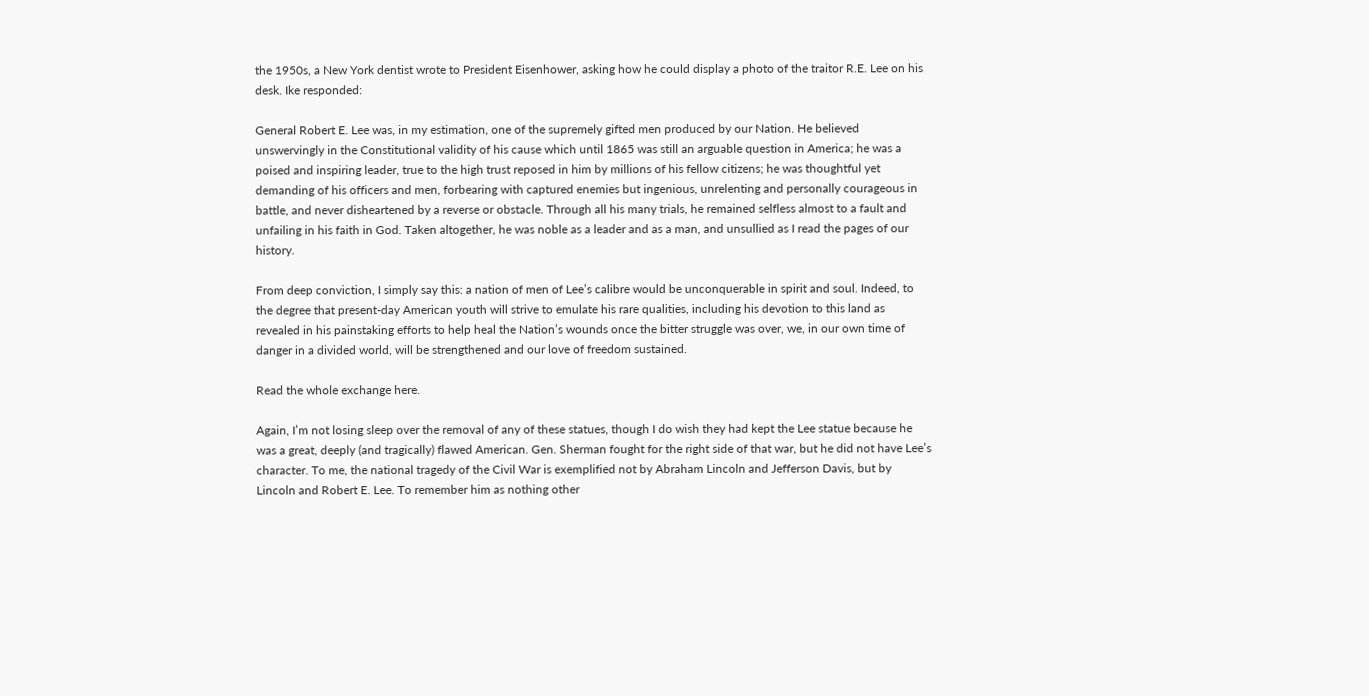the 1950s, a New York dentist wrote to President Eisenhower, asking how he could display a photo of the traitor R.E. Lee on his desk. Ike responded:

General Robert E. Lee was, in my estimation, one of the supremely gifted men produced by our Nation. He believed unswervingly in the Constitutional validity of his cause which until 1865 was still an arguable question in America; he was a poised and inspiring leader, true to the high trust reposed in him by millions of his fellow citizens; he was thoughtful yet demanding of his officers and men, forbearing with captured enemies but ingenious, unrelenting and personally courageous in battle, and never disheartened by a reverse or obstacle. Through all his many trials, he remained selfless almost to a fault and unfailing in his faith in God. Taken altogether, he was noble as a leader and as a man, and unsullied as I read the pages of our history.

From deep conviction, I simply say this: a nation of men of Lee’s calibre would be unconquerable in spirit and soul. Indeed, to the degree that present-day American youth will strive to emulate his rare qualities, including his devotion to this land as revealed in his painstaking efforts to help heal the Nation’s wounds once the bitter struggle was over, we, in our own time of danger in a divided world, will be strengthened and our love of freedom sustained.

Read the whole exchange here.

Again, I’m not losing sleep over the removal of any of these statues, though I do wish they had kept the Lee statue because he was a great, deeply (and tragically) flawed American. Gen. Sherman fought for the right side of that war, but he did not have Lee’s character. To me, the national tragedy of the Civil War is exemplified not by Abraham Lincoln and Jefferson Davis, but by Lincoln and Robert E. Lee. To remember him as nothing other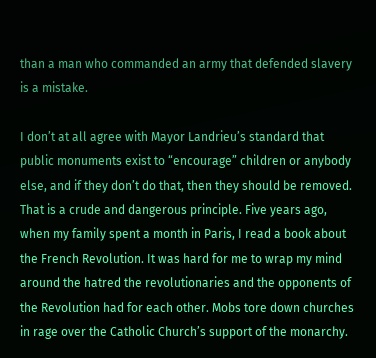than a man who commanded an army that defended slavery is a mistake.

I don’t at all agree with Mayor Landrieu’s standard that public monuments exist to “encourage” children or anybody else, and if they don’t do that, then they should be removed. That is a crude and dangerous principle. Five years ago, when my family spent a month in Paris, I read a book about the French Revolution. It was hard for me to wrap my mind around the hatred the revolutionaries and the opponents of the Revolution had for each other. Mobs tore down churches in rage over the Catholic Church’s support of the monarchy.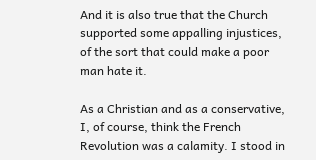And it is also true that the Church supported some appalling injustices, of the sort that could make a poor man hate it.

As a Christian and as a conservative, I, of course, think the French Revolution was a calamity. I stood in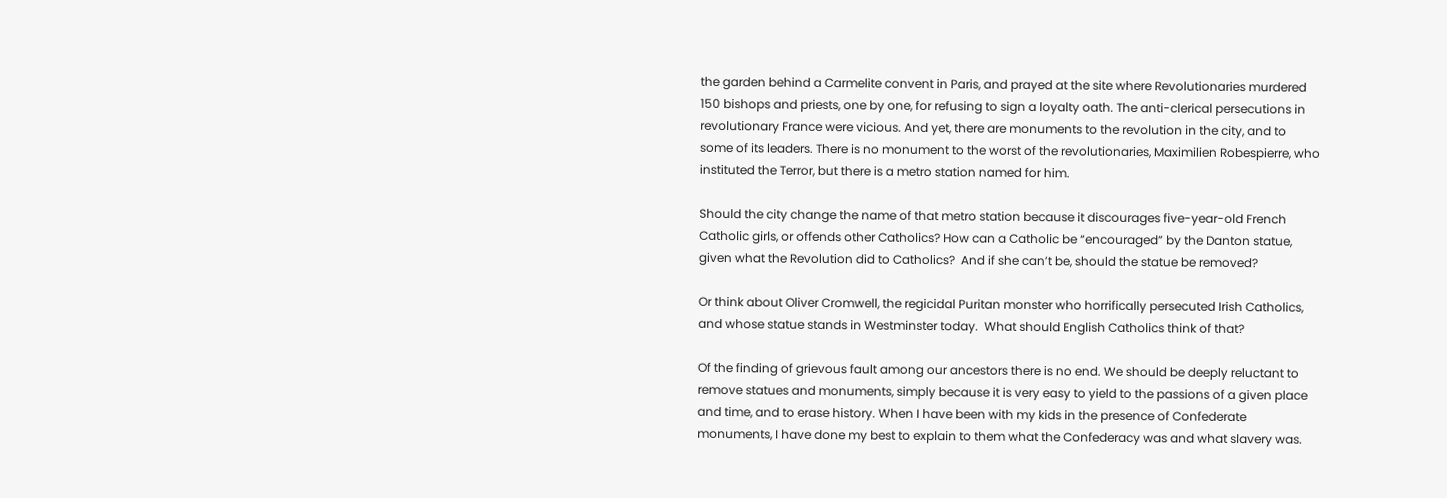the garden behind a Carmelite convent in Paris, and prayed at the site where Revolutionaries murdered 150 bishops and priests, one by one, for refusing to sign a loyalty oath. The anti-clerical persecutions in revolutionary France were vicious. And yet, there are monuments to the revolution in the city, and to some of its leaders. There is no monument to the worst of the revolutionaries, Maximilien Robespierre, who instituted the Terror, but there is a metro station named for him.

Should the city change the name of that metro station because it discourages five-year-old French Catholic girls, or offends other Catholics? How can a Catholic be “encouraged” by the Danton statue, given what the Revolution did to Catholics?  And if she can’t be, should the statue be removed?

Or think about Oliver Cromwell, the regicidal Puritan monster who horrifically persecuted Irish Catholics, and whose statue stands in Westminster today.  What should English Catholics think of that?

Of the finding of grievous fault among our ancestors there is no end. We should be deeply reluctant to remove statues and monuments, simply because it is very easy to yield to the passions of a given place and time, and to erase history. When I have been with my kids in the presence of Confederate monuments, I have done my best to explain to them what the Confederacy was and what slavery was.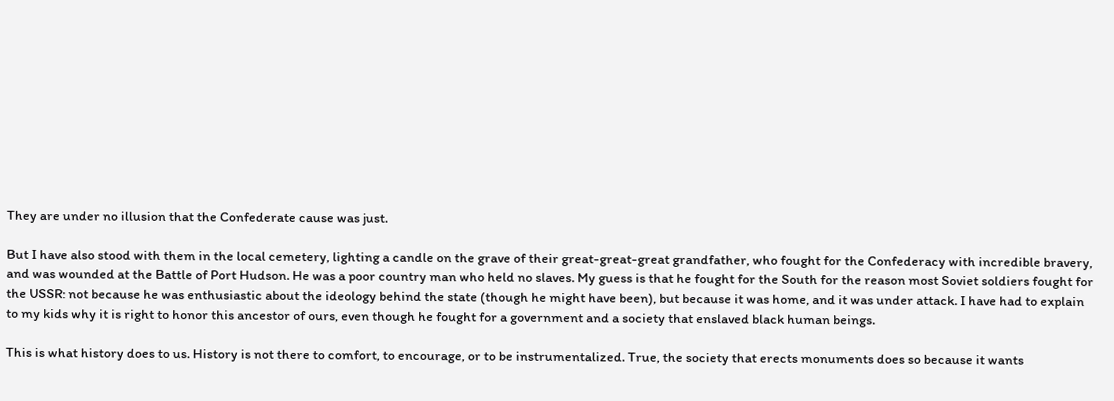They are under no illusion that the Confederate cause was just.

But I have also stood with them in the local cemetery, lighting a candle on the grave of their great-great-great grandfather, who fought for the Confederacy with incredible bravery, and was wounded at the Battle of Port Hudson. He was a poor country man who held no slaves. My guess is that he fought for the South for the reason most Soviet soldiers fought for the USSR: not because he was enthusiastic about the ideology behind the state (though he might have been), but because it was home, and it was under attack. I have had to explain to my kids why it is right to honor this ancestor of ours, even though he fought for a government and a society that enslaved black human beings.

This is what history does to us. History is not there to comfort, to encourage, or to be instrumentalized. True, the society that erects monuments does so because it wants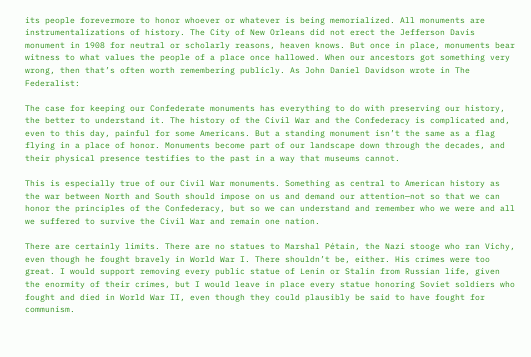its people forevermore to honor whoever or whatever is being memorialized. All monuments are instrumentalizations of history. The City of New Orleans did not erect the Jefferson Davis monument in 1908 for neutral or scholarly reasons, heaven knows. But once in place, monuments bear witness to what values the people of a place once hallowed. When our ancestors got something very wrong, then that’s often worth remembering publicly. As John Daniel Davidson wrote in The Federalist:

The case for keeping our Confederate monuments has everything to do with preserving our history, the better to understand it. The history of the Civil War and the Confederacy is complicated and, even to this day, painful for some Americans. But a standing monument isn’t the same as a flag flying in a place of honor. Monuments become part of our landscape down through the decades, and their physical presence testifies to the past in a way that museums cannot.

This is especially true of our Civil War monuments. Something as central to American history as the war between North and South should impose on us and demand our attention—not so that we can honor the principles of the Confederacy, but so we can understand and remember who we were and all we suffered to survive the Civil War and remain one nation.

There are certainly limits. There are no statues to Marshal Pétain, the Nazi stooge who ran Vichy, even though he fought bravely in World War I. There shouldn’t be, either. His crimes were too great. I would support removing every public statue of Lenin or Stalin from Russian life, given the enormity of their crimes, but I would leave in place every statue honoring Soviet soldiers who fought and died in World War II, even though they could plausibly be said to have fought for communism.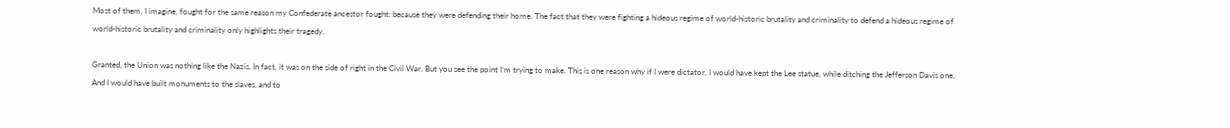Most of them, I imagine, fought for the same reason my Confederate ancestor fought: because they were defending their home. The fact that they were fighting a hideous regime of world-historic brutality and criminality to defend a hideous regime of world-historic brutality and criminality only highlights their tragedy.

Granted, the Union was nothing like the Nazis. In fact, it was on the side of right in the Civil War. But you see the point I’m trying to make. This is one reason why if I were dictator, I would have kept the Lee statue, while ditching the Jefferson Davis one. And I would have built monuments to the slaves, and to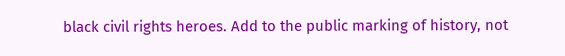black civil rights heroes. Add to the public marking of history, not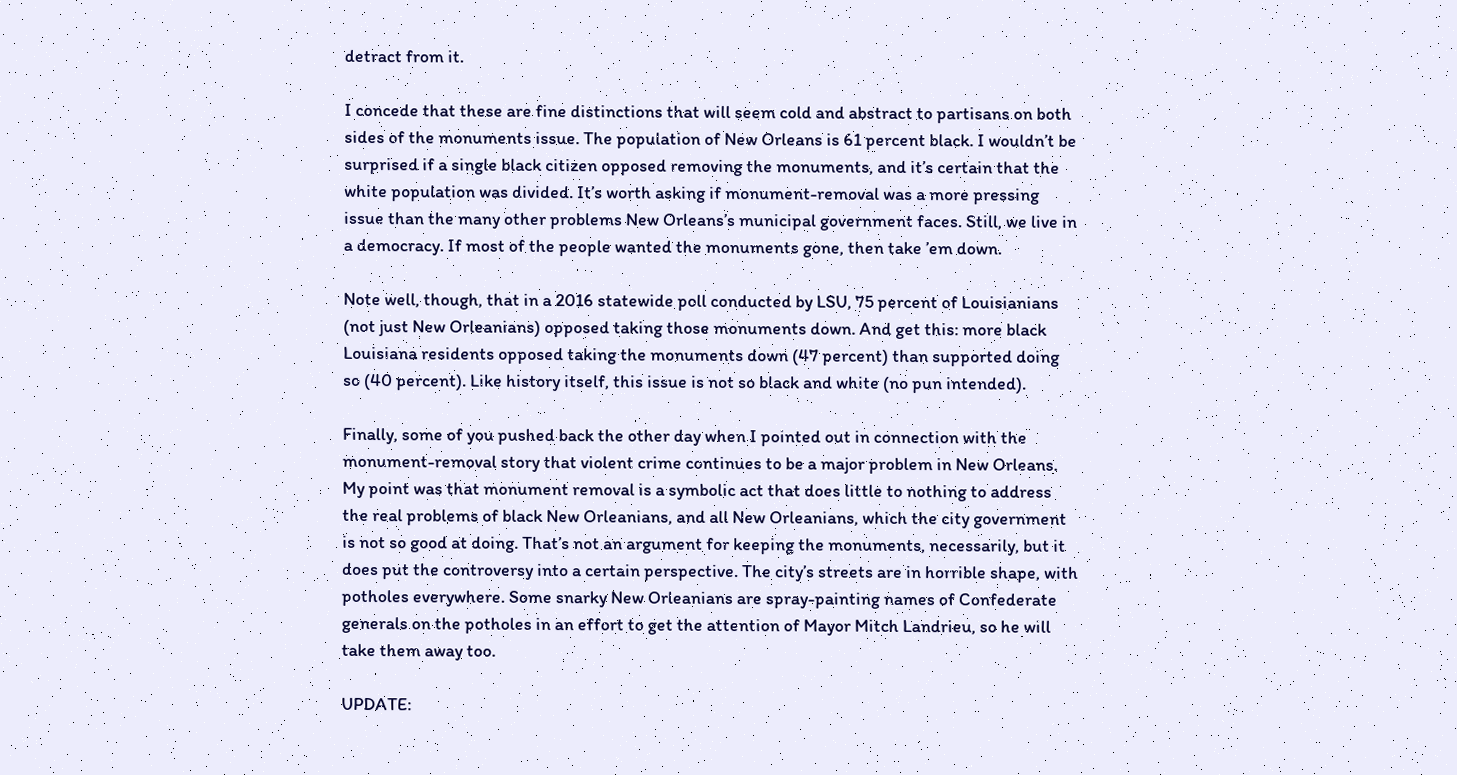detract from it.

I concede that these are fine distinctions that will seem cold and abstract to partisans on both sides of the monuments issue. The population of New Orleans is 61 percent black. I wouldn’t be surprised if a single black citizen opposed removing the monuments, and it’s certain that the white population was divided. It’s worth asking if monument-removal was a more pressing issue than the many other problems New Orleans’s municipal government faces. Still, we live in a democracy. If most of the people wanted the monuments gone, then take ’em down.

Note well, though, that in a 2016 statewide poll conducted by LSU, 75 percent of Louisianians (not just New Orleanians) opposed taking those monuments down. And get this: more black Louisiana residents opposed taking the monuments down (47 percent) than supported doing so (40 percent). Like history itself, this issue is not so black and white (no pun intended).

Finally, some of you pushed back the other day when I pointed out in connection with the monument-removal story that violent crime continues to be a major problem in New Orleans. My point was that monument removal is a symbolic act that does little to nothing to address the real problems of black New Orleanians, and all New Orleanians, which the city government is not so good at doing. That’s not an argument for keeping the monuments, necessarily, but it does put the controversy into a certain perspective. The city’s streets are in horrible shape, with potholes everywhere. Some snarky New Orleanians are spray-painting names of Confederate generals on the potholes in an effort to get the attention of Mayor Mitch Landrieu, so he will take them away too.

UPDATE: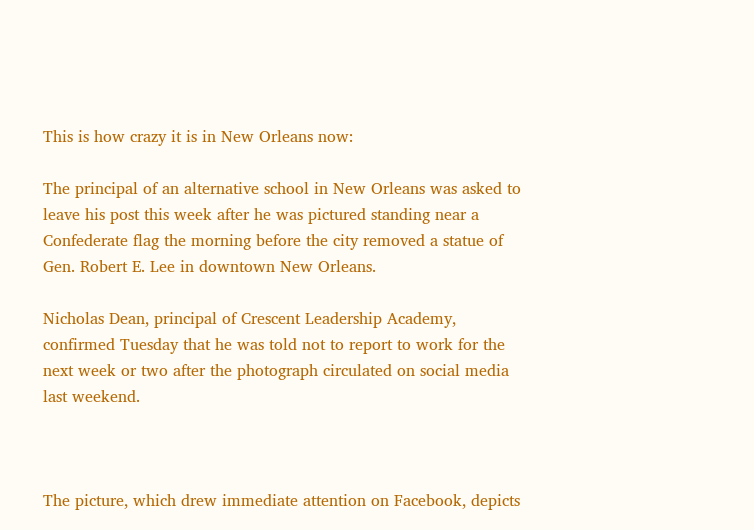This is how crazy it is in New Orleans now:

The principal of an alternative school in New Orleans was asked to leave his post this week after he was pictured standing near a Confederate flag the morning before the city removed a statue of Gen. Robert E. Lee in downtown New Orleans.

Nicholas Dean, principal of Crescent Leadership Academy, confirmed Tuesday that he was told not to report to work for the next week or two after the photograph circulated on social media last weekend.



The picture, which drew immediate attention on Facebook, depicts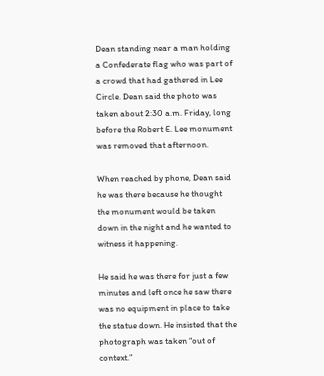Dean standing near a man holding a Confederate flag who was part of a crowd that had gathered in Lee Circle. Dean said the photo was taken about 2:30 a.m. Friday, long before the Robert E. Lee monument was removed that afternoon.

When reached by phone, Dean said he was there because he thought the monument would be taken down in the night and he wanted to witness it happening.

He said he was there for just a few minutes and left once he saw there was no equipment in place to take the statue down. He insisted that the photograph was taken “out of context.”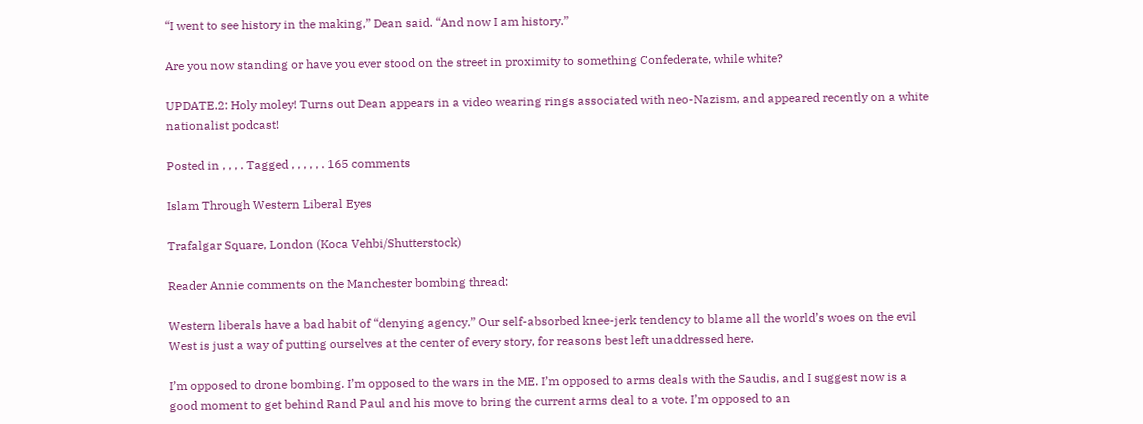“I went to see history in the making,” Dean said. “And now I am history.”

Are you now standing or have you ever stood on the street in proximity to something Confederate, while white?

UPDATE.2: Holy moley! Turns out Dean appears in a video wearing rings associated with neo-Nazism, and appeared recently on a white nationalist podcast!

Posted in , , , . Tagged , , , , , . 165 comments

Islam Through Western Liberal Eyes

Trafalgar Square, London (Koca Vehbi/Shutterstock)

Reader Annie comments on the Manchester bombing thread:

Western liberals have a bad habit of “denying agency.” Our self-absorbed knee-jerk tendency to blame all the world’s woes on the evil West is just a way of putting ourselves at the center of every story, for reasons best left unaddressed here.

I’m opposed to drone bombing. I’m opposed to the wars in the ME. I’m opposed to arms deals with the Saudis, and I suggest now is a good moment to get behind Rand Paul and his move to bring the current arms deal to a vote. I’m opposed to an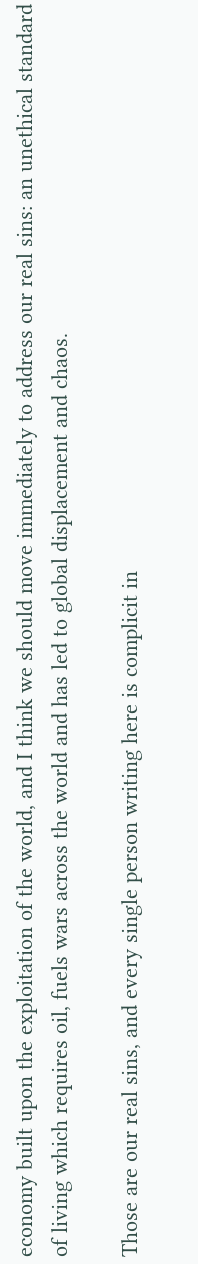economy built upon the exploitation of the world, and I think we should move immediately to address our real sins: an unethical standard of living which requires oil, fuels wars across the world and has led to global displacement and chaos.

Those are our real sins, and every single person writing here is complicit in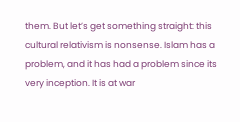them. But let’s get something straight: this cultural relativism is nonsense. Islam has a problem, and it has had a problem since its very inception. It is at war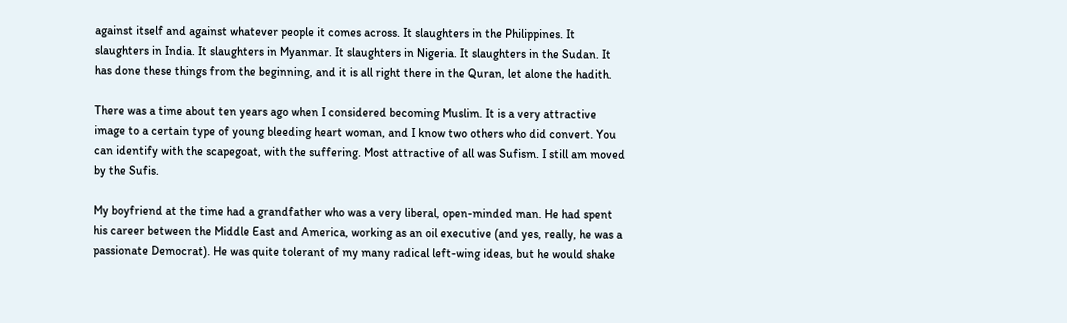against itself and against whatever people it comes across. It slaughters in the Philippines. It slaughters in India. It slaughters in Myanmar. It slaughters in Nigeria. It slaughters in the Sudan. It has done these things from the beginning, and it is all right there in the Quran, let alone the hadith.

There was a time about ten years ago when I considered becoming Muslim. It is a very attractive image to a certain type of young bleeding heart woman, and I know two others who did convert. You can identify with the scapegoat, with the suffering. Most attractive of all was Sufism. I still am moved by the Sufis.

My boyfriend at the time had a grandfather who was a very liberal, open-minded man. He had spent his career between the Middle East and America, working as an oil executive (and yes, really, he was a passionate Democrat). He was quite tolerant of my many radical left-wing ideas, but he would shake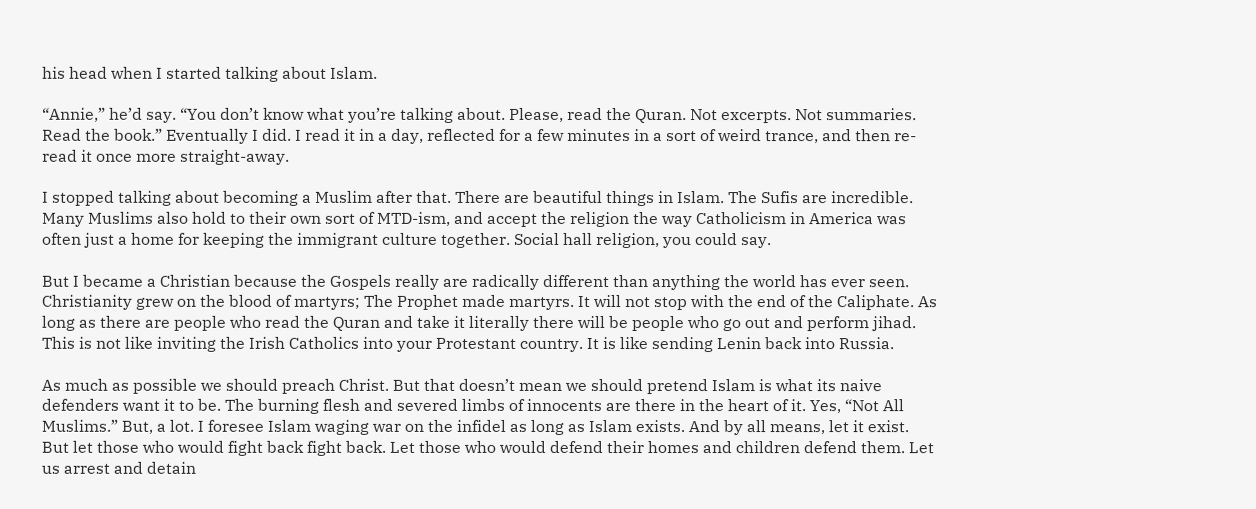his head when I started talking about Islam.

“Annie,” he’d say. “You don’t know what you’re talking about. Please, read the Quran. Not excerpts. Not summaries. Read the book.” Eventually I did. I read it in a day, reflected for a few minutes in a sort of weird trance, and then re-read it once more straight-away.

I stopped talking about becoming a Muslim after that. There are beautiful things in Islam. The Sufis are incredible. Many Muslims also hold to their own sort of MTD-ism, and accept the religion the way Catholicism in America was often just a home for keeping the immigrant culture together. Social hall religion, you could say.

But I became a Christian because the Gospels really are radically different than anything the world has ever seen. Christianity grew on the blood of martyrs; The Prophet made martyrs. It will not stop with the end of the Caliphate. As long as there are people who read the Quran and take it literally there will be people who go out and perform jihad. This is not like inviting the Irish Catholics into your Protestant country. It is like sending Lenin back into Russia.

As much as possible we should preach Christ. But that doesn’t mean we should pretend Islam is what its naive defenders want it to be. The burning flesh and severed limbs of innocents are there in the heart of it. Yes, “Not All Muslims.” But, a lot. I foresee Islam waging war on the infidel as long as Islam exists. And by all means, let it exist. But let those who would fight back fight back. Let those who would defend their homes and children defend them. Let us arrest and detain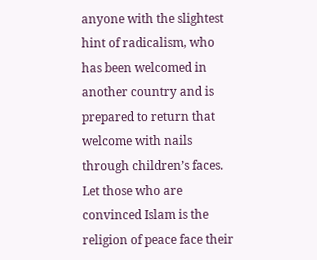anyone with the slightest hint of radicalism, who has been welcomed in another country and is prepared to return that welcome with nails through children’s faces. Let those who are convinced Islam is the religion of peace face their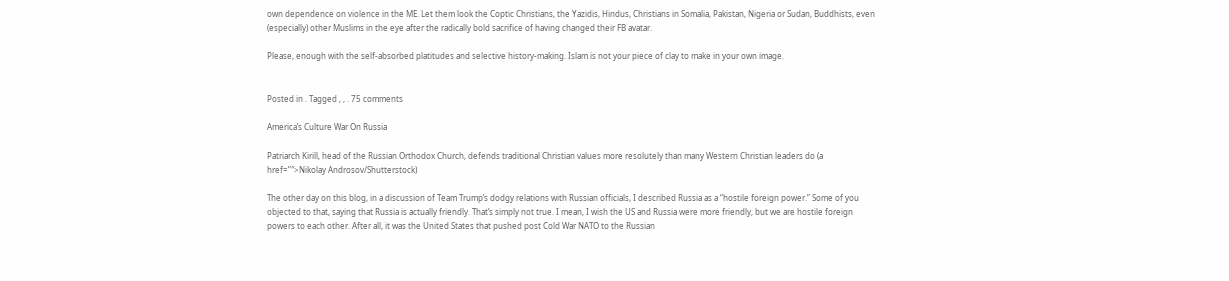own dependence on violence in the ME. Let them look the Coptic Christians, the Yazidis, Hindus, Christians in Somalia, Pakistan, Nigeria or Sudan, Buddhists, even (especially) other Muslims in the eye after the radically bold sacrifice of having changed their FB avatar.

Please, enough with the self-absorbed platitudes and selective history-making. Islam is not your piece of clay to make in your own image.


Posted in . Tagged , , . 75 comments

America’s Culture War On Russia

Patriarch Kirill, head of the Russian Orthodox Church, defends traditional Christian values more resolutely than many Western Christian leaders do (a href=”″>Nikolay Androsov/Shutterstock)

The other day on this blog, in a discussion of Team Trump’s dodgy relations with Russian officials, I described Russia as a “hostile foreign power.” Some of you objected to that, saying that Russia is actually friendly. That’s simply not true. I mean, I wish the US and Russia were more friendly, but we are hostile foreign powers to each other. After all, it was the United States that pushed post Cold War NATO to the Russian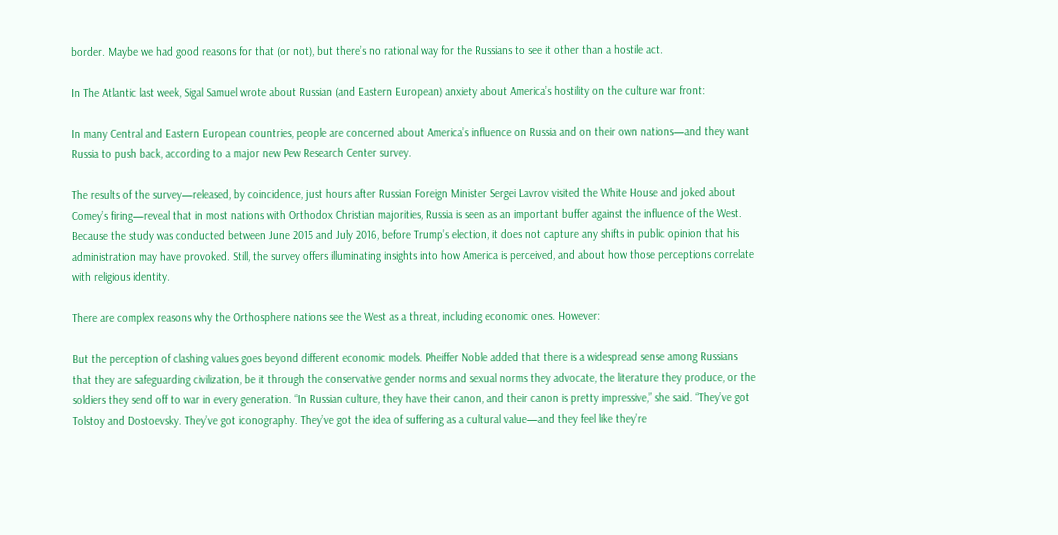border. Maybe we had good reasons for that (or not), but there’s no rational way for the Russians to see it other than a hostile act.

In The Atlantic last week, Sigal Samuel wrote about Russian (and Eastern European) anxiety about America’s hostility on the culture war front:

In many Central and Eastern European countries, people are concerned about America’s influence on Russia and on their own nations—and they want Russia to push back, according to a major new Pew Research Center survey.

The results of the survey—released, by coincidence, just hours after Russian Foreign Minister Sergei Lavrov visited the White House and joked about Comey’s firing—reveal that in most nations with Orthodox Christian majorities, Russia is seen as an important buffer against the influence of the West. Because the study was conducted between June 2015 and July 2016, before Trump’s election, it does not capture any shifts in public opinion that his administration may have provoked. Still, the survey offers illuminating insights into how America is perceived, and about how those perceptions correlate with religious identity.

There are complex reasons why the Orthosphere nations see the West as a threat, including economic ones. However:

But the perception of clashing values goes beyond different economic models. Pheiffer Noble added that there is a widespread sense among Russians that they are safeguarding civilization, be it through the conservative gender norms and sexual norms they advocate, the literature they produce, or the soldiers they send off to war in every generation. “In Russian culture, they have their canon, and their canon is pretty impressive,” she said. “They’ve got Tolstoy and Dostoevsky. They’ve got iconography. They’ve got the idea of suffering as a cultural value—and they feel like they’re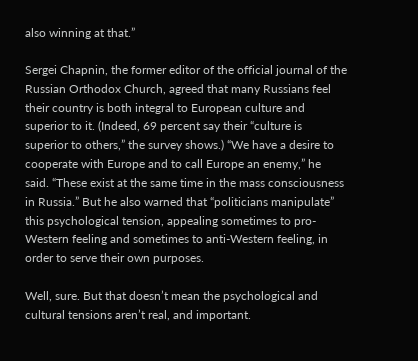also winning at that.”

Sergei Chapnin, the former editor of the official journal of the Russian Orthodox Church, agreed that many Russians feel their country is both integral to European culture and superior to it. (Indeed, 69 percent say their “culture is superior to others,” the survey shows.) “We have a desire to cooperate with Europe and to call Europe an enemy,” he said. “These exist at the same time in the mass consciousness in Russia.” But he also warned that “politicians manipulate” this psychological tension, appealing sometimes to pro-Western feeling and sometimes to anti-Western feeling, in order to serve their own purposes.

Well, sure. But that doesn’t mean the psychological and cultural tensions aren’t real, and important.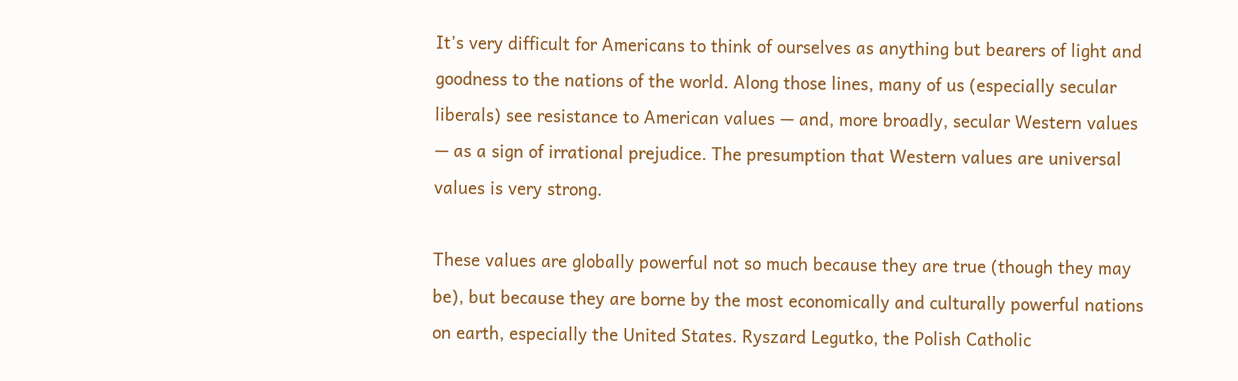It’s very difficult for Americans to think of ourselves as anything but bearers of light and goodness to the nations of the world. Along those lines, many of us (especially secular liberals) see resistance to American values — and, more broadly, secular Western values — as a sign of irrational prejudice. The presumption that Western values are universal values is very strong.

These values are globally powerful not so much because they are true (though they may be), but because they are borne by the most economically and culturally powerful nations on earth, especially the United States. Ryszard Legutko, the Polish Catholic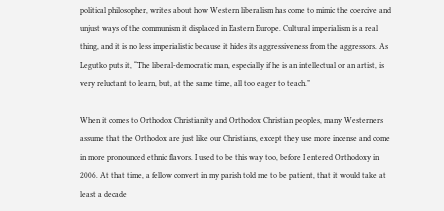political philosopher, writes about how Western liberalism has come to mimic the coercive and unjust ways of the communism it displaced in Eastern Europe. Cultural imperialism is a real thing, and it is no less imperialistic because it hides its aggressiveness from the aggressors. As Legutko puts it, “The liberal-democratic man, especially if he is an intellectual or an artist, is very reluctant to learn, but, at the same time, all too eager to teach.”

When it comes to Orthodox Christianity and Orthodox Christian peoples, many Westerners assume that the Orthodox are just like our Christians, except they use more incense and come in more pronounced ethnic flavors. I used to be this way too, before I entered Orthodoxy in 2006. At that time, a fellow convert in my parish told me to be patient, that it would take at least a decade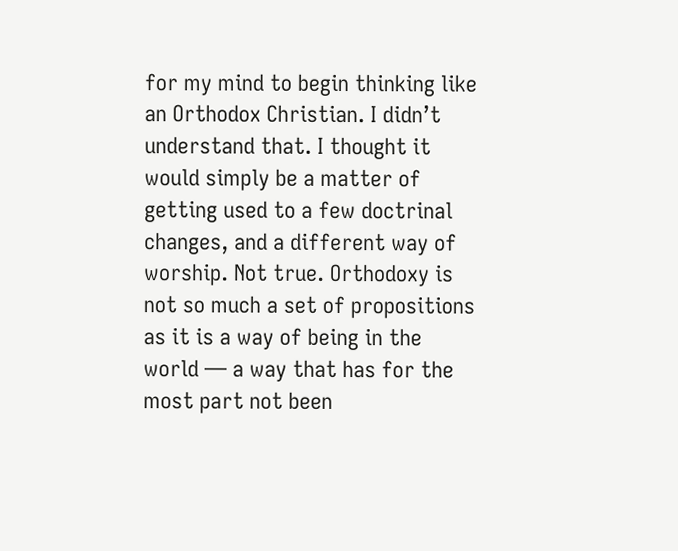for my mind to begin thinking like an Orthodox Christian. I didn’t understand that. I thought it would simply be a matter of getting used to a few doctrinal changes, and a different way of worship. Not true. Orthodoxy is not so much a set of propositions as it is a way of being in the world — a way that has for the most part not been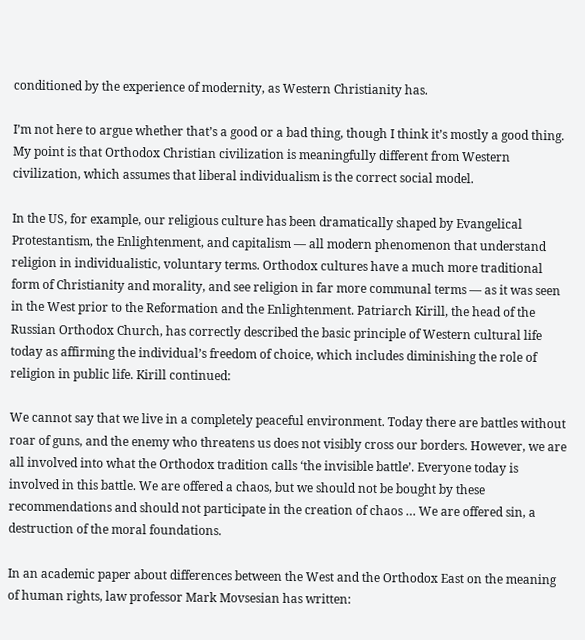conditioned by the experience of modernity, as Western Christianity has.

I’m not here to argue whether that’s a good or a bad thing, though I think it’s mostly a good thing. My point is that Orthodox Christian civilization is meaningfully different from Western civilization, which assumes that liberal individualism is the correct social model.

In the US, for example, our religious culture has been dramatically shaped by Evangelical Protestantism, the Enlightenment, and capitalism — all modern phenomenon that understand religion in individualistic, voluntary terms. Orthodox cultures have a much more traditional form of Christianity and morality, and see religion in far more communal terms — as it was seen in the West prior to the Reformation and the Enlightenment. Patriarch Kirill, the head of the Russian Orthodox Church, has correctly described the basic principle of Western cultural life today as affirming the individual’s freedom of choice, which includes diminishing the role of religion in public life. Kirill continued:

We cannot say that we live in a completely peaceful environment. Today there are battles without roar of guns, and the enemy who threatens us does not visibly cross our borders. However, we are all involved into what the Orthodox tradition calls ‘the invisible battle’. Everyone today is involved in this battle. We are offered a chaos, but we should not be bought by these recommendations and should not participate in the creation of chaos … We are offered sin, a destruction of the moral foundations.

In an academic paper about differences between the West and the Orthodox East on the meaning of human rights, law professor Mark Movsesian has written: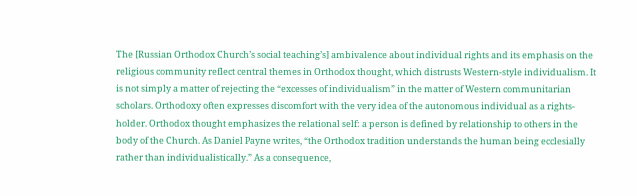The [Russian Orthodox Church’s social teaching’s] ambivalence about individual rights and its emphasis on the religious community reflect central themes in Orthodox thought, which distrusts Western-style individualism. It is not simply a matter of rejecting the “excesses of individualism” in the matter of Western communitarian scholars. Orthodoxy often expresses discomfort with the very idea of the autonomous individual as a rights-holder. Orthodox thought emphasizes the relational self: a person is defined by relationship to others in the body of the Church. As Daniel Payne writes, “the Orthodox tradition understands the human being ecclesially rather than individualistically.” As a consequence,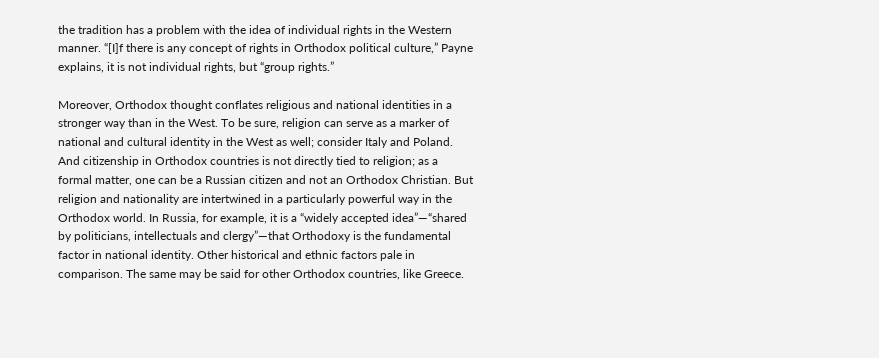the tradition has a problem with the idea of individual rights in the Western manner. “[I]f there is any concept of rights in Orthodox political culture,” Payne explains, it is not individual rights, but “group rights.”

Moreover, Orthodox thought conflates religious and national identities in a stronger way than in the West. To be sure, religion can serve as a marker of national and cultural identity in the West as well; consider Italy and Poland. And citizenship in Orthodox countries is not directly tied to religion; as a formal matter, one can be a Russian citizen and not an Orthodox Christian. But religion and nationality are intertwined in a particularly powerful way in the Orthodox world. In Russia, for example, it is a “widely accepted idea”—“shared by politicians, intellectuals and clergy”—that Orthodoxy is the fundamental factor in national identity. Other historical and ethnic factors pale in comparison. The same may be said for other Orthodox countries, like Greece.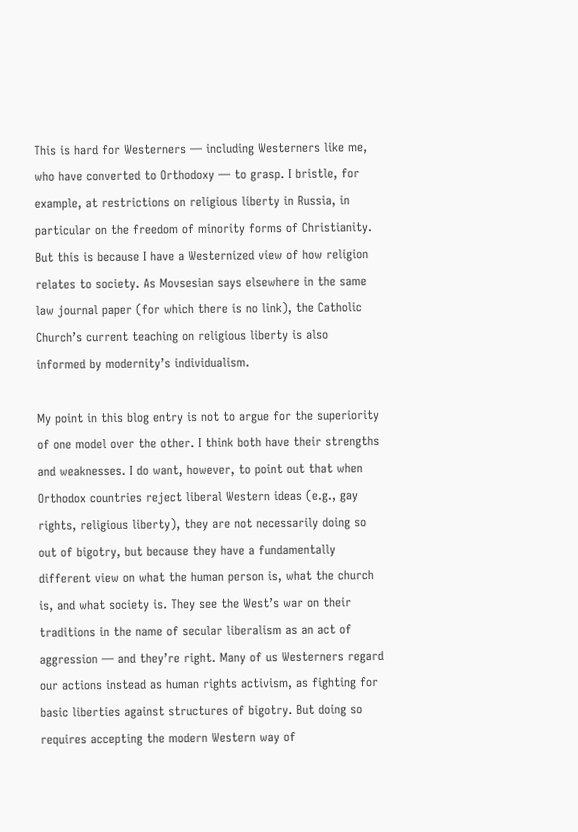This is hard for Westerners — including Westerners like me, who have converted to Orthodoxy — to grasp. I bristle, for example, at restrictions on religious liberty in Russia, in particular on the freedom of minority forms of Christianity. But this is because I have a Westernized view of how religion relates to society. As Movsesian says elsewhere in the same law journal paper (for which there is no link), the Catholic Church’s current teaching on religious liberty is also informed by modernity’s individualism.

My point in this blog entry is not to argue for the superiority of one model over the other. I think both have their strengths and weaknesses. I do want, however, to point out that when Orthodox countries reject liberal Western ideas (e.g., gay rights, religious liberty), they are not necessarily doing so out of bigotry, but because they have a fundamentally different view on what the human person is, what the church is, and what society is. They see the West’s war on their traditions in the name of secular liberalism as an act of aggression — and they’re right. Many of us Westerners regard our actions instead as human rights activism, as fighting for basic liberties against structures of bigotry. But doing so requires accepting the modern Western way of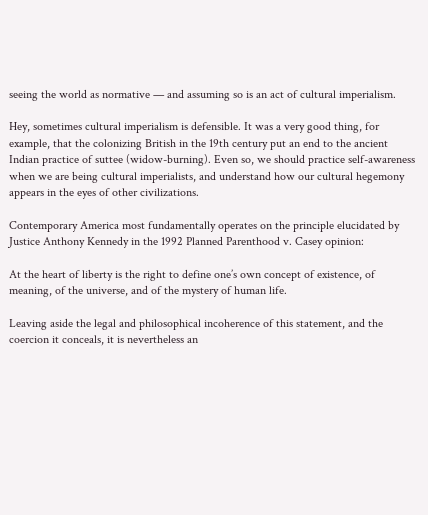seeing the world as normative — and assuming so is an act of cultural imperialism.

Hey, sometimes cultural imperialism is defensible. It was a very good thing, for example, that the colonizing British in the 19th century put an end to the ancient Indian practice of suttee (widow-burning). Even so, we should practice self-awareness when we are being cultural imperialists, and understand how our cultural hegemony appears in the eyes of other civilizations.

Contemporary America most fundamentally operates on the principle elucidated by Justice Anthony Kennedy in the 1992 Planned Parenthood v. Casey opinion:

At the heart of liberty is the right to define one’s own concept of existence, of meaning, of the universe, and of the mystery of human life.

Leaving aside the legal and philosophical incoherence of this statement, and the coercion it conceals, it is nevertheless an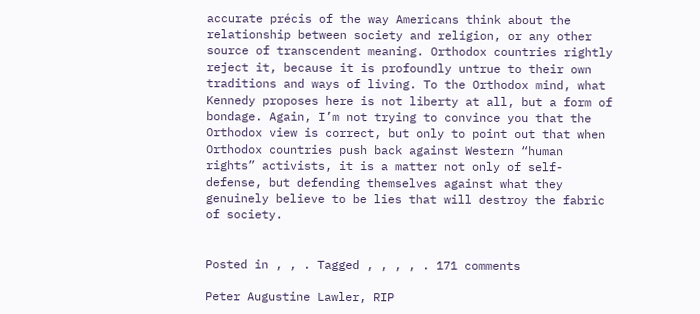accurate précis of the way Americans think about the relationship between society and religion, or any other source of transcendent meaning. Orthodox countries rightly reject it, because it is profoundly untrue to their own traditions and ways of living. To the Orthodox mind, what Kennedy proposes here is not liberty at all, but a form of bondage. Again, I’m not trying to convince you that the Orthodox view is correct, but only to point out that when Orthodox countries push back against Western “human rights” activists, it is a matter not only of self-defense, but defending themselves against what they genuinely believe to be lies that will destroy the fabric of society.


Posted in , , . Tagged , , , , . 171 comments

Peter Augustine Lawler, RIP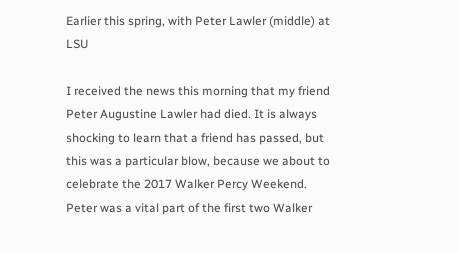Earlier this spring, with Peter Lawler (middle) at LSU

I received the news this morning that my friend Peter Augustine Lawler had died. It is always shocking to learn that a friend has passed, but this was a particular blow, because we about to celebrate the 2017 Walker Percy Weekend. Peter was a vital part of the first two Walker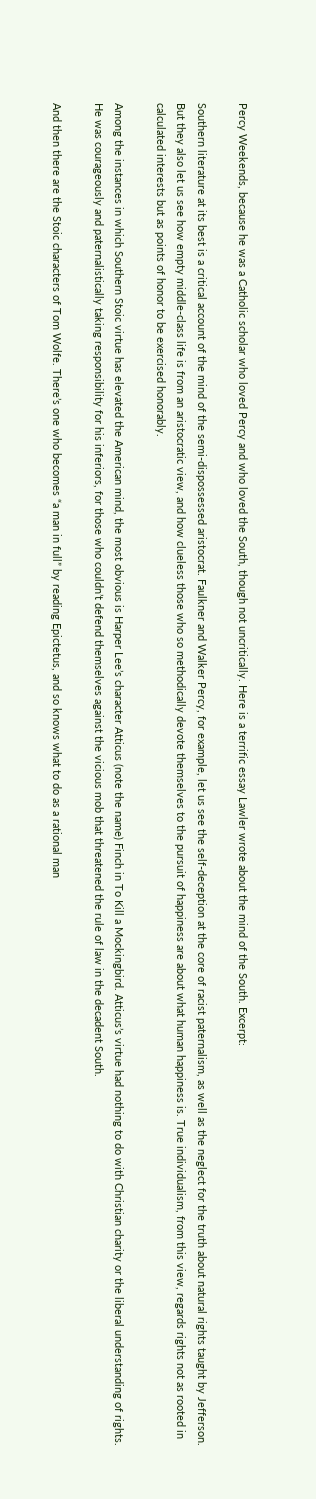Percy Weekends, because he was a Catholic scholar who loved Percy and who loved the South, though not uncritically. Here is a terrific essay Lawler wrote about the mind of the South. Excerpt:

Southern literature at its best is a critical account of the mind of the semi-dispossessed aristocrat. Faulkner and Walker Percy, for example, let us see the self-deception at the core of racist paternalism, as well as the neglect for the truth about natural rights taught by Jefferson. But they also let us see how empty middle-class life is from an aristocratic view, and how clueless those who so methodically devote themselves to the pursuit of happiness are about what human happiness is. True individualism, from this view, regards rights not as rooted in calculated interests but as points of honor to be exercised honorably.

Among the instances in which Southern Stoic virtue has elevated the American mind, the most obvious is Harper Lee’s character Atticus (note the name) Finch in To Kill a Mockingbird. Atticus’s virtue had nothing to do with Christian charity or the liberal understanding of rights. He was courageously and paternalistically taking responsibility for his inferiors, for those who couldn’t defend themselves against the vicious mob that threatened the rule of law in the decadent South.

And then there are the Stoic characters of Tom Wolfe. There’s one who becomes “a man in full” by reading Epictetus, and so knows what to do as a rational man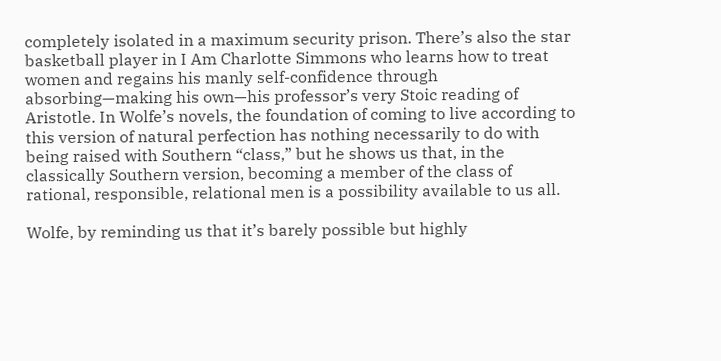completely isolated in a maximum security prison. There’s also the star basketball player in I Am Charlotte Simmons who learns how to treat women and regains his manly self-confidence through absorbing—making his own—his professor’s very Stoic reading of Aristotle. In Wolfe’s novels, the foundation of coming to live according to this version of natural perfection has nothing necessarily to do with being raised with Southern “class,” but he shows us that, in the classically Southern version, becoming a member of the class of rational, responsible, relational men is a possibility available to us all.

Wolfe, by reminding us that it’s barely possible but highly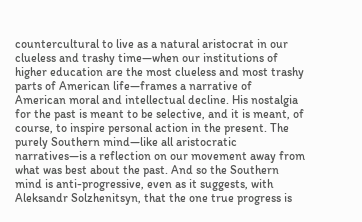countercultural to live as a natural aristocrat in our clueless and trashy time—when our institutions of higher education are the most clueless and most trashy parts of American life—frames a narrative of American moral and intellectual decline. His nostalgia for the past is meant to be selective, and it is meant, of course, to inspire personal action in the present. The purely Southern mind—like all aristocratic narratives—is a reflection on our movement away from what was best about the past. And so the Southern mind is anti-progressive, even as it suggests, with Aleksandr Solzhenitsyn, that the one true progress is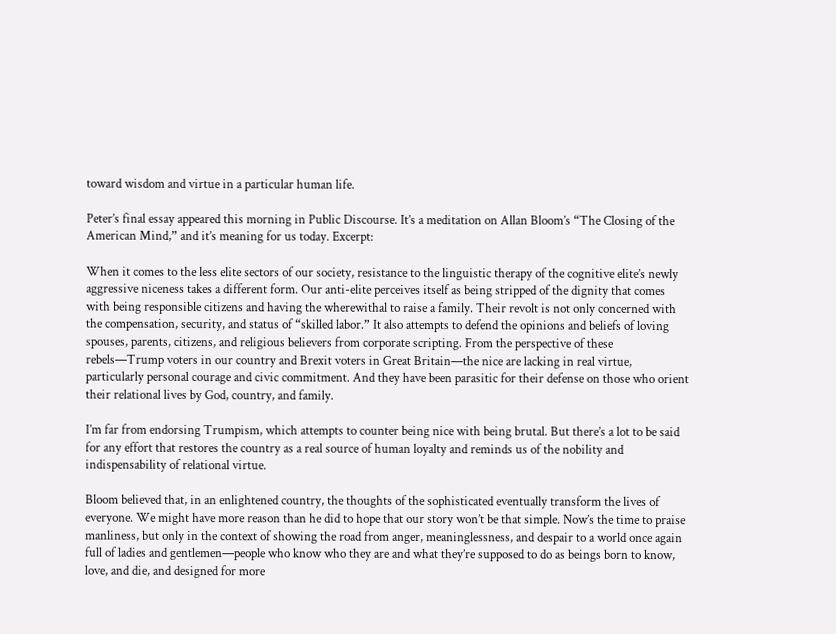toward wisdom and virtue in a particular human life.

Peter’s final essay appeared this morning in Public Discourse. It’s a meditation on Allan Bloom’s “The Closing of the American Mind,” and it’s meaning for us today. Excerpt:

When it comes to the less elite sectors of our society, resistance to the linguistic therapy of the cognitive elite’s newly aggressive niceness takes a different form. Our anti-elite perceives itself as being stripped of the dignity that comes with being responsible citizens and having the wherewithal to raise a family. Their revolt is not only concerned with the compensation, security, and status of “skilled labor.” It also attempts to defend the opinions and beliefs of loving spouses, parents, citizens, and religious believers from corporate scripting. From the perspective of these rebels—Trump voters in our country and Brexit voters in Great Britain—the nice are lacking in real virtue, particularly personal courage and civic commitment. And they have been parasitic for their defense on those who orient their relational lives by God, country, and family.

I’m far from endorsing Trumpism, which attempts to counter being nice with being brutal. But there’s a lot to be said for any effort that restores the country as a real source of human loyalty and reminds us of the nobility and indispensability of relational virtue.

Bloom believed that, in an enlightened country, the thoughts of the sophisticated eventually transform the lives of everyone. We might have more reason than he did to hope that our story won’t be that simple. Now’s the time to praise manliness, but only in the context of showing the road from anger, meaninglessness, and despair to a world once again full of ladies and gentlemen—people who know who they are and what they’re supposed to do as beings born to know, love, and die, and designed for more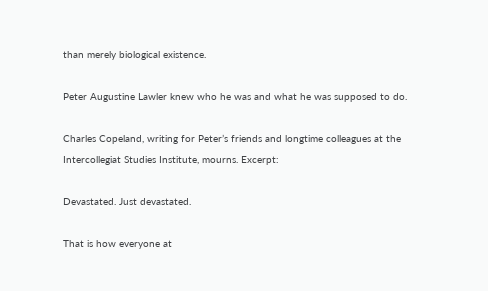than merely biological existence.

Peter Augustine Lawler knew who he was and what he was supposed to do.

Charles Copeland, writing for Peter’s friends and longtime colleagues at the Intercollegiat Studies Institute, mourns. Excerpt:

Devastated. Just devastated.

That is how everyone at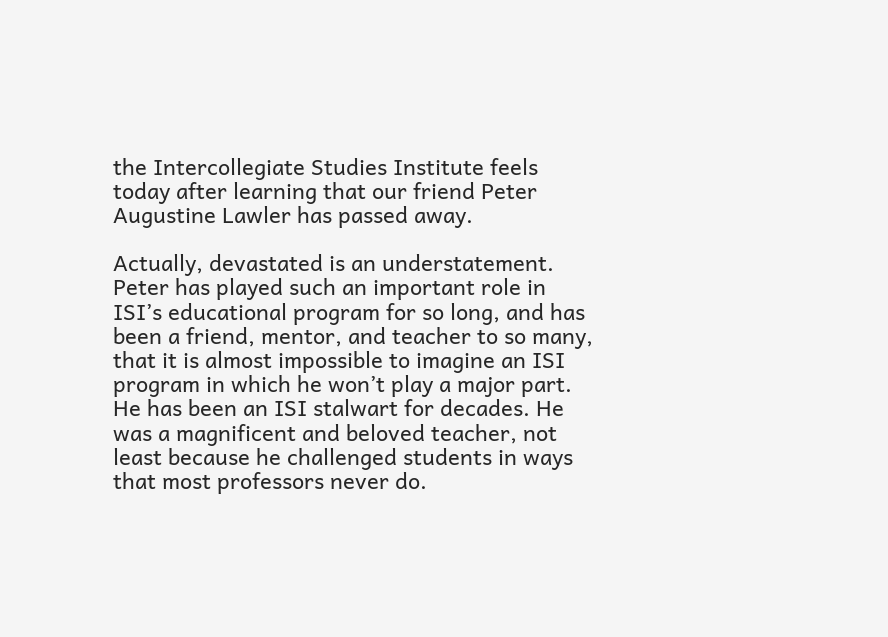the Intercollegiate Studies Institute feels today after learning that our friend Peter Augustine Lawler has passed away.

Actually, devastated is an understatement. Peter has played such an important role in ISI’s educational program for so long, and has been a friend, mentor, and teacher to so many, that it is almost impossible to imagine an ISI program in which he won’t play a major part. He has been an ISI stalwart for decades. He was a magnificent and beloved teacher, not least because he challenged students in ways that most professors never do.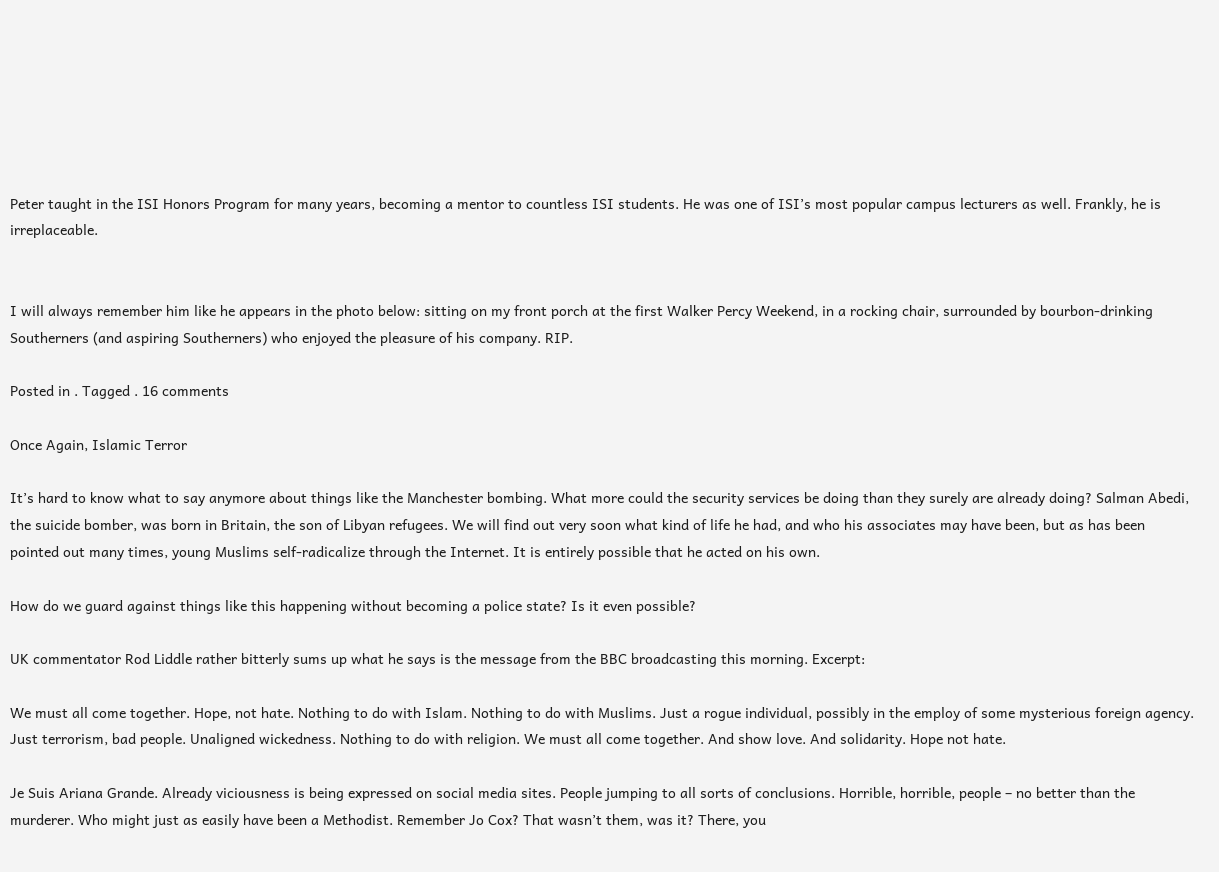Peter taught in the ISI Honors Program for many years, becoming a mentor to countless ISI students. He was one of ISI’s most popular campus lecturers as well. Frankly, he is irreplaceable.


I will always remember him like he appears in the photo below: sitting on my front porch at the first Walker Percy Weekend, in a rocking chair, surrounded by bourbon-drinking Southerners (and aspiring Southerners) who enjoyed the pleasure of his company. RIP.

Posted in . Tagged . 16 comments

Once Again, Islamic Terror

It’s hard to know what to say anymore about things like the Manchester bombing. What more could the security services be doing than they surely are already doing? Salman Abedi, the suicide bomber, was born in Britain, the son of Libyan refugees. We will find out very soon what kind of life he had, and who his associates may have been, but as has been pointed out many times, young Muslims self-radicalize through the Internet. It is entirely possible that he acted on his own.

How do we guard against things like this happening without becoming a police state? Is it even possible?

UK commentator Rod Liddle rather bitterly sums up what he says is the message from the BBC broadcasting this morning. Excerpt:

We must all come together. Hope, not hate. Nothing to do with Islam. Nothing to do with Muslims. Just a rogue individual, possibly in the employ of some mysterious foreign agency. Just terrorism, bad people. Unaligned wickedness. Nothing to do with religion. We must all come together. And show love. And solidarity. Hope not hate.

Je Suis Ariana Grande. Already viciousness is being expressed on social media sites. People jumping to all sorts of conclusions. Horrible, horrible, people – no better than the murderer. Who might just as easily have been a Methodist. Remember Jo Cox? That wasn’t them, was it? There, you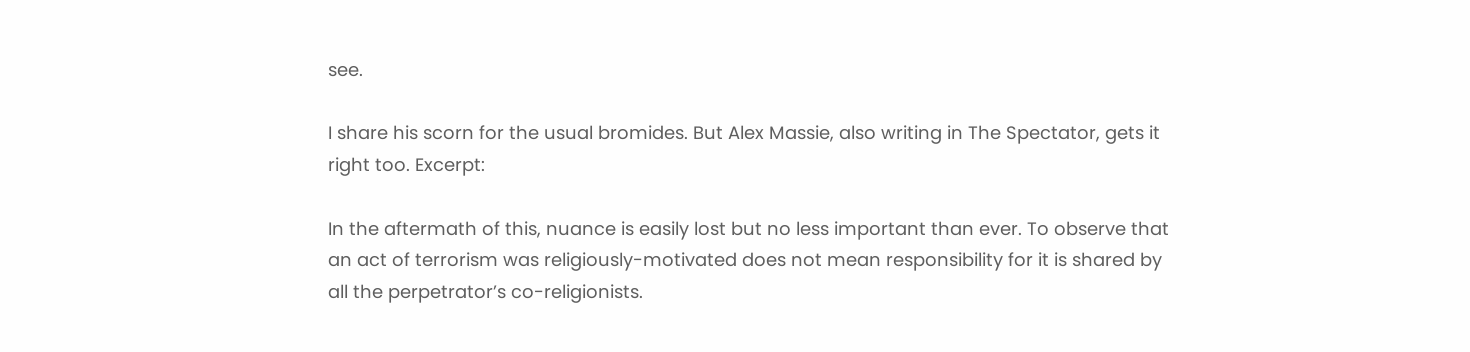see.

I share his scorn for the usual bromides. But Alex Massie, also writing in The Spectator, gets it right too. Excerpt:

In the aftermath of this, nuance is easily lost but no less important than ever. To observe that an act of terrorism was religiously-motivated does not mean responsibility for it is shared by all the perpetrator’s co-religionists.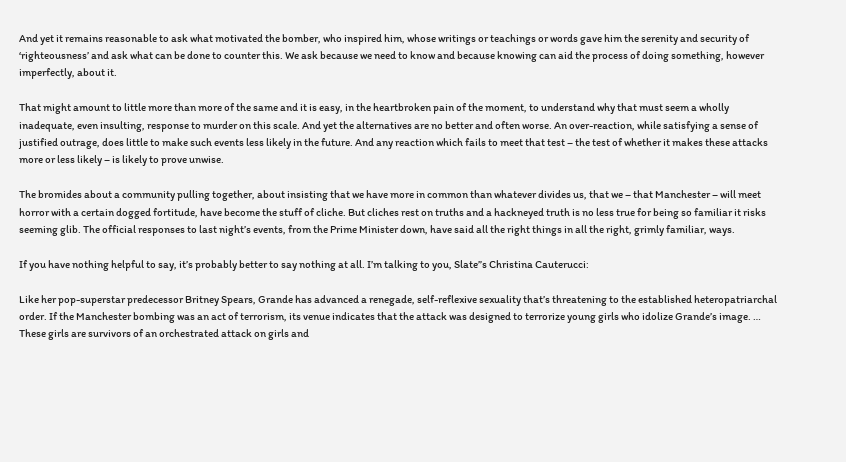And yet it remains reasonable to ask what motivated the bomber, who inspired him, whose writings or teachings or words gave him the serenity and security of ‘righteousness’ and ask what can be done to counter this. We ask because we need to know and because knowing can aid the process of doing something, however imperfectly, about it.

That might amount to little more than more of the same and it is easy, in the heartbroken pain of the moment, to understand why that must seem a wholly inadequate, even insulting, response to murder on this scale. And yet the alternatives are no better and often worse. An over-reaction, while satisfying a sense of justified outrage, does little to make such events less likely in the future. And any reaction which fails to meet that test – the test of whether it makes these attacks more or less likely – is likely to prove unwise.

The bromides about a community pulling together, about insisting that we have more in common than whatever divides us, that we – that Manchester – will meet horror with a certain dogged fortitude, have become the stuff of cliche. But cliches rest on truths and a hackneyed truth is no less true for being so familiar it risks seeming glib. The official responses to last night’s events, from the Prime Minister down, have said all the right things in all the right, grimly familiar, ways.

If you have nothing helpful to say, it’s probably better to say nothing at all. I’m talking to you, Slate”s Christina Cauterucci:

Like her pop-superstar predecessor Britney Spears, Grande has advanced a renegade, self-reflexive sexuality that’s threatening to the established heteropatriarchal order. If the Manchester bombing was an act of terrorism, its venue indicates that the attack was designed to terrorize young girls who idolize Grande’s image. … These girls are survivors of an orchestrated attack on girls and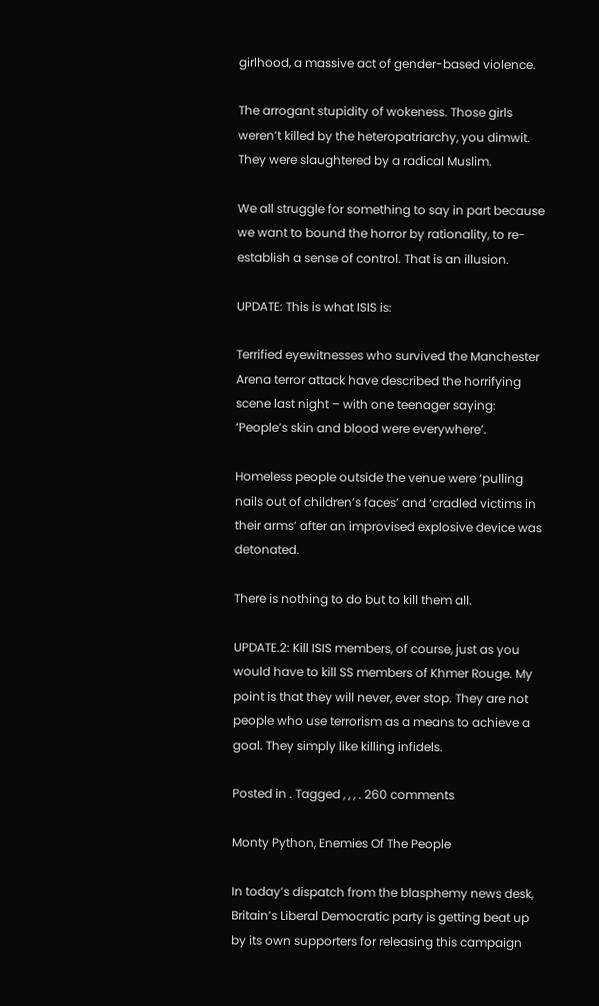girlhood, a massive act of gender-based violence.

The arrogant stupidity of wokeness. Those girls weren’t killed by the heteropatriarchy, you dimwit. They were slaughtered by a radical Muslim.

We all struggle for something to say in part because we want to bound the horror by rationality, to re-establish a sense of control. That is an illusion.

UPDATE: This is what ISIS is:

Terrified eyewitnesses who survived the Manchester Arena terror attack have described the horrifying scene last night – with one teenager saying: ‘People’s skin and blood were everywhere’.

Homeless people outside the venue were ‘pulling nails out of children’s faces’ and ‘cradled victims in their arms’ after an improvised explosive device was detonated.

There is nothing to do but to kill them all.

UPDATE.2: Kill ISIS members, of course, just as you would have to kill SS members of Khmer Rouge. My point is that they will never, ever stop. They are not people who use terrorism as a means to achieve a goal. They simply like killing infidels.

Posted in . Tagged , , , . 260 comments

Monty Python, Enemies Of The People

In today’s dispatch from the blasphemy news desk, Britain’s Liberal Democratic party is getting beat up by its own supporters for releasing this campaign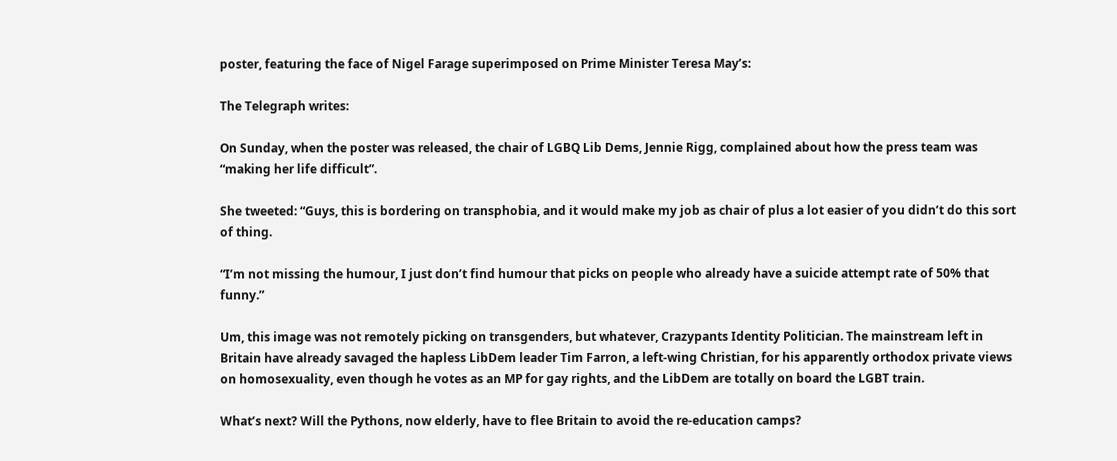poster, featuring the face of Nigel Farage superimposed on Prime Minister Teresa May’s:

The Telegraph writes:

On Sunday, when the poster was released, the chair of LGBQ Lib Dems, Jennie Rigg, complained about how the press team was “making her life difficult”.

She tweeted: “Guys, this is bordering on transphobia, and it would make my job as chair of plus a lot easier of you didn’t do this sort of thing.

“I’m not missing the humour, I just don’t find humour that picks on people who already have a suicide attempt rate of 50% that funny.”

Um, this image was not remotely picking on transgenders, but whatever, Crazypants Identity Politician. The mainstream left in Britain have already savaged the hapless LibDem leader Tim Farron, a left-wing Christian, for his apparently orthodox private views on homosexuality, even though he votes as an MP for gay rights, and the LibDem are totally on board the LGBT train.

What’s next? Will the Pythons, now elderly, have to flee Britain to avoid the re-education camps?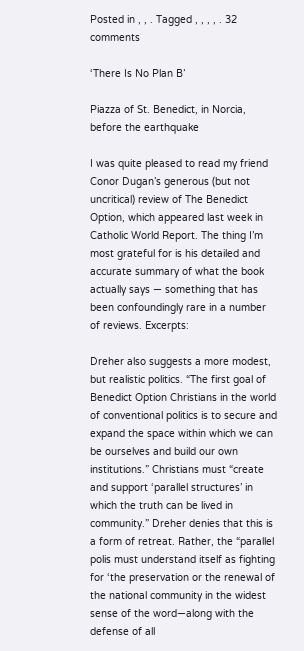Posted in , , . Tagged , , , , . 32 comments

‘There Is No Plan B’

Piazza of St. Benedict, in Norcia, before the earthquake

I was quite pleased to read my friend Conor Dugan’s generous (but not uncritical) review of The Benedict Option, which appeared last week in Catholic World Report. The thing I’m most grateful for is his detailed and accurate summary of what the book actually says — something that has been confoundingly rare in a number of reviews. Excerpts:

Dreher also suggests a more modest, but realistic politics. “The first goal of Benedict Option Christians in the world of conventional politics is to secure and expand the space within which we can be ourselves and build our own institutions.” Christians must “create and support ‘parallel structures’ in which the truth can be lived in community.” Dreher denies that this is a form of retreat. Rather, the “parallel polis must understand itself as fighting for ‘the preservation or the renewal of the national community in the widest sense of the word—along with the defense of all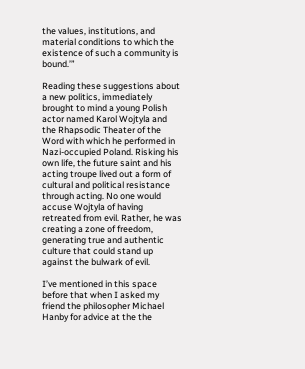the values, institutions, and material conditions to which the existence of such a community is bound.’”

Reading these suggestions about a new politics, immediately brought to mind a young Polish actor named Karol Wojtyla and the Rhapsodic Theater of the Word with which he performed in Nazi-occupied Poland. Risking his own life, the future saint and his acting troupe lived out a form of cultural and political resistance through acting. No one would accuse Wojtyla of having retreated from evil. Rather, he was creating a zone of freedom, generating true and authentic culture that could stand up against the bulwark of evil.

I’ve mentioned in this space before that when I asked my friend the philosopher Michael Hanby for advice at the the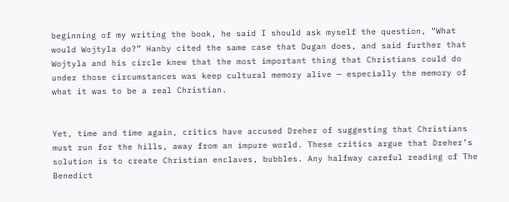beginning of my writing the book, he said I should ask myself the question, “What would Wojtyla do?” Hanby cited the same case that Dugan does, and said further that Wojtyla and his circle knew that the most important thing that Christians could do under those circumstances was keep cultural memory alive — especially the memory of what it was to be a real Christian.


Yet, time and time again, critics have accused Dreher of suggesting that Christians must run for the hills, away from an impure world. These critics argue that Dreher’s solution is to create Christian enclaves, bubbles. Any halfway careful reading of The Benedict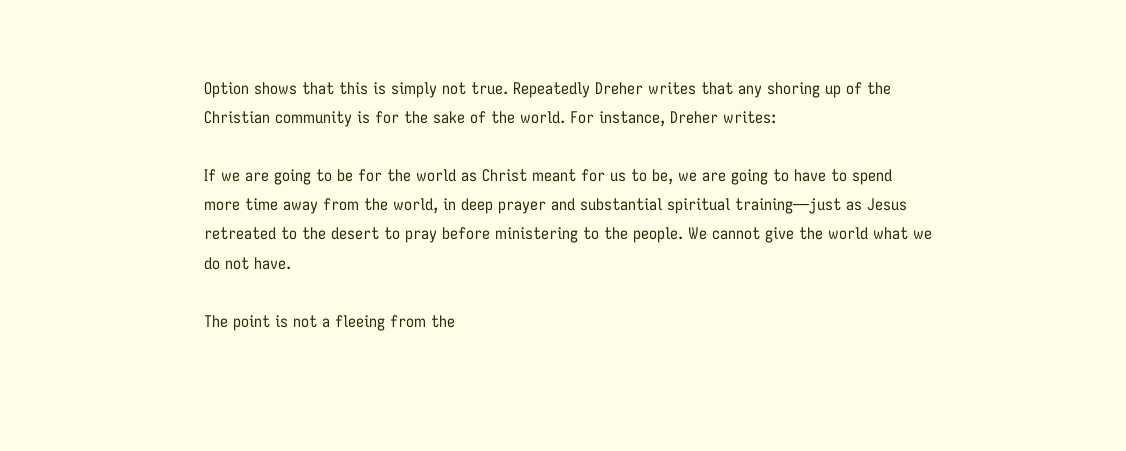Option shows that this is simply not true. Repeatedly Dreher writes that any shoring up of the Christian community is for the sake of the world. For instance, Dreher writes:

If we are going to be for the world as Christ meant for us to be, we are going to have to spend more time away from the world, in deep prayer and substantial spiritual training—just as Jesus retreated to the desert to pray before ministering to the people. We cannot give the world what we do not have.

The point is not a fleeing from the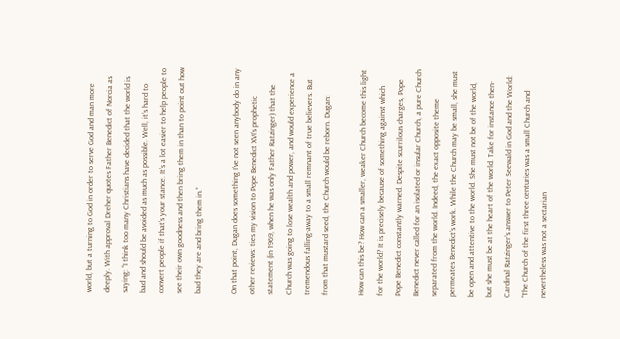world, but a turning to God in order to serve God and man more deeply. With approval Dreher quotes Father Benedict of Norcia as saying: “I think too many Christians have decided that the world is bad and should be avoided as much as possible. Well, it’s hard to convert people if that’s your stance. It’s a lot easier to help people to see their own goodness and then bring them in than to point out how bad they are and bring them in.”

On that point, Dugan does something I’ve not seen anybody do in any other reviews: ties my vision to Pope Benedict XVI’s prophetic statement (in 1969, when he was only Father Ratzinger) that the Church was going to lose wealth and power, and would experience a tremendous falling-away to a small remnant of true believers. But from that mustard seed, the Church would be reborn. Dugan:

How can this be? How can a smaller, weaker Church become this light for the world? It is precisely because of something against which Pope Benedict constantly warned. Despite scurrilous charges, Pope Benedict never called for an isolated or insular Church, a pure Church separated from the world. Indeed, the exact opposite theme permeates Benedict’s work. While the Church may be small, she must be open and attentive to the world. She must not be of the world, but she must be at the heart of the world. Take for instance then-Cardinal Ratzinger’s answer to Peter Seewald in God and the World: “The Church of the first three centuries was a small Church and nevertheless was not a sectarian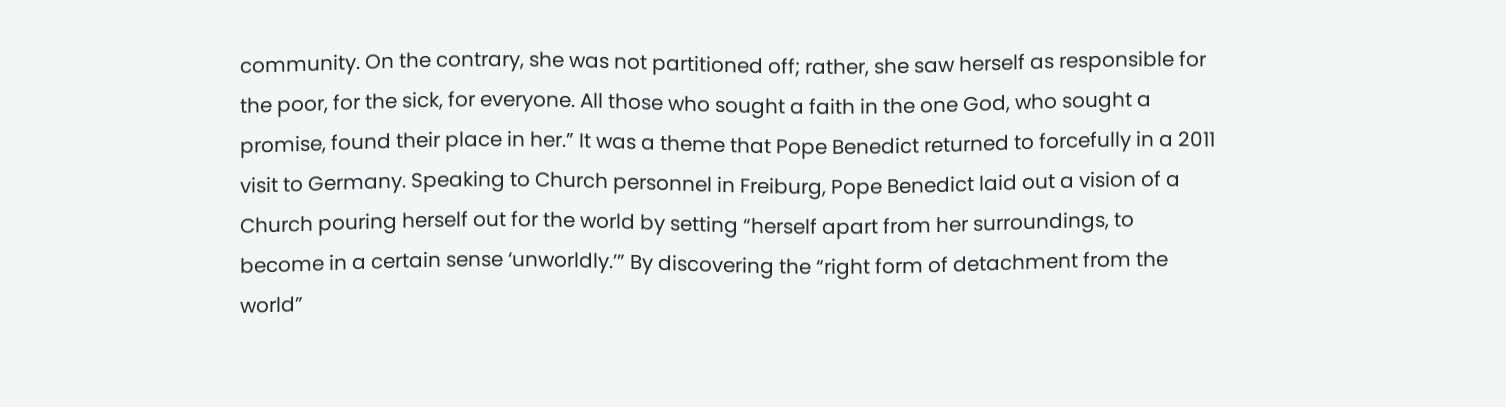community. On the contrary, she was not partitioned off; rather, she saw herself as responsible for the poor, for the sick, for everyone. All those who sought a faith in the one God, who sought a promise, found their place in her.” It was a theme that Pope Benedict returned to forcefully in a 2011 visit to Germany. Speaking to Church personnel in Freiburg, Pope Benedict laid out a vision of a Church pouring herself out for the world by setting “herself apart from her surroundings, to become in a certain sense ‘unworldly.’” By discovering the “right form of detachment from the world”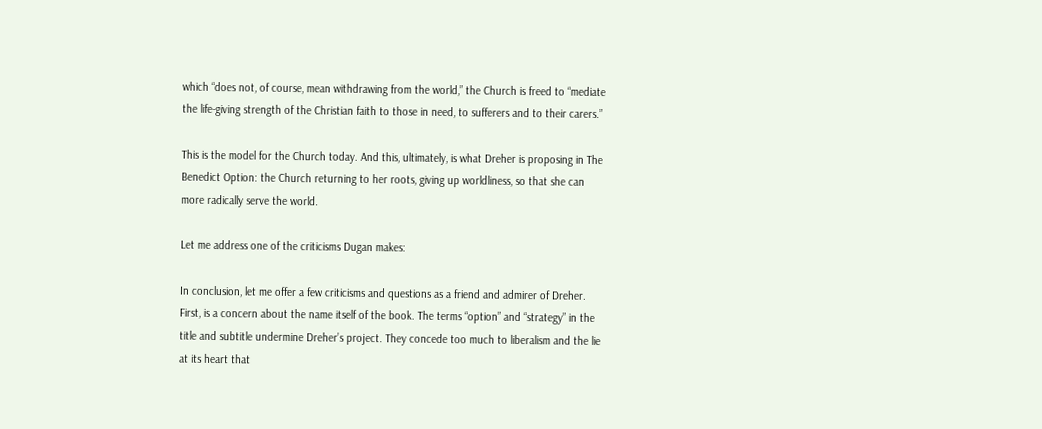which “does not, of course, mean withdrawing from the world,” the Church is freed to “mediate the life-giving strength of the Christian faith to those in need, to sufferers and to their carers.”

This is the model for the Church today. And this, ultimately, is what Dreher is proposing in The Benedict Option: the Church returning to her roots, giving up worldliness, so that she can more radically serve the world.

Let me address one of the criticisms Dugan makes:

In conclusion, let me offer a few criticisms and questions as a friend and admirer of Dreher. First, is a concern about the name itself of the book. The terms “option” and “strategy” in the title and subtitle undermine Dreher’s project. They concede too much to liberalism and the lie at its heart that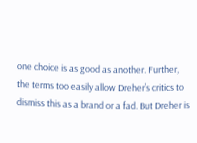one choice is as good as another. Further, the terms too easily allow Dreher’s critics to dismiss this as a brand or a fad. But Dreher is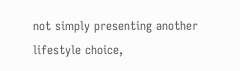not simply presenting another lifestyle choice,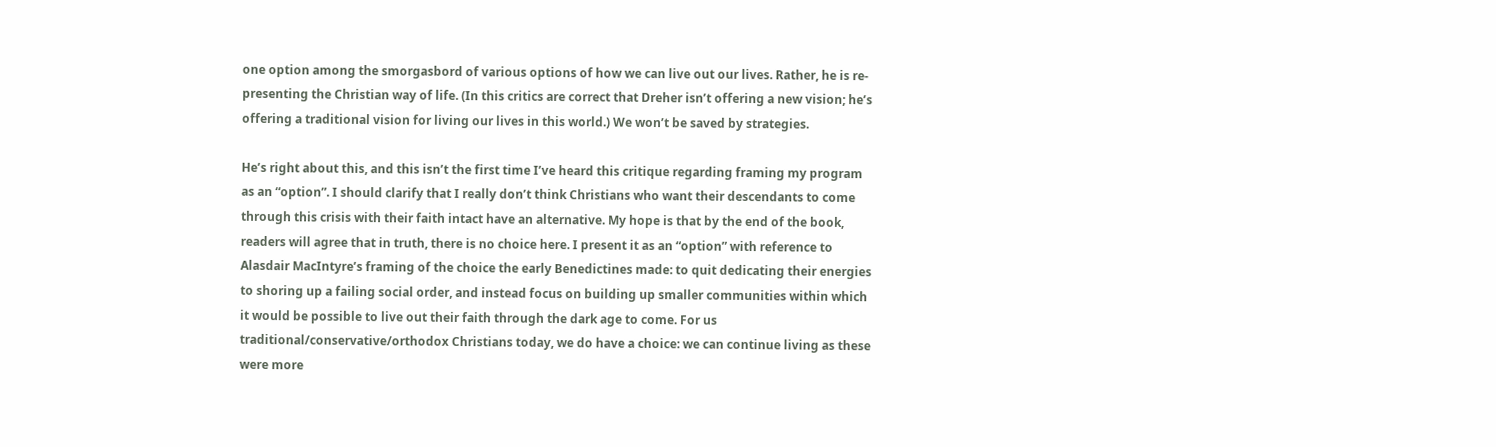one option among the smorgasbord of various options of how we can live out our lives. Rather, he is re-presenting the Christian way of life. (In this critics are correct that Dreher isn’t offering a new vision; he’s offering a traditional vision for living our lives in this world.) We won’t be saved by strategies.

He’s right about this, and this isn’t the first time I’ve heard this critique regarding framing my program as an “option”. I should clarify that I really don’t think Christians who want their descendants to come through this crisis with their faith intact have an alternative. My hope is that by the end of the book, readers will agree that in truth, there is no choice here. I present it as an “option” with reference to Alasdair MacIntyre’s framing of the choice the early Benedictines made: to quit dedicating their energies to shoring up a failing social order, and instead focus on building up smaller communities within which it would be possible to live out their faith through the dark age to come. For us traditional/conservative/orthodox Christians today, we do have a choice: we can continue living as these were more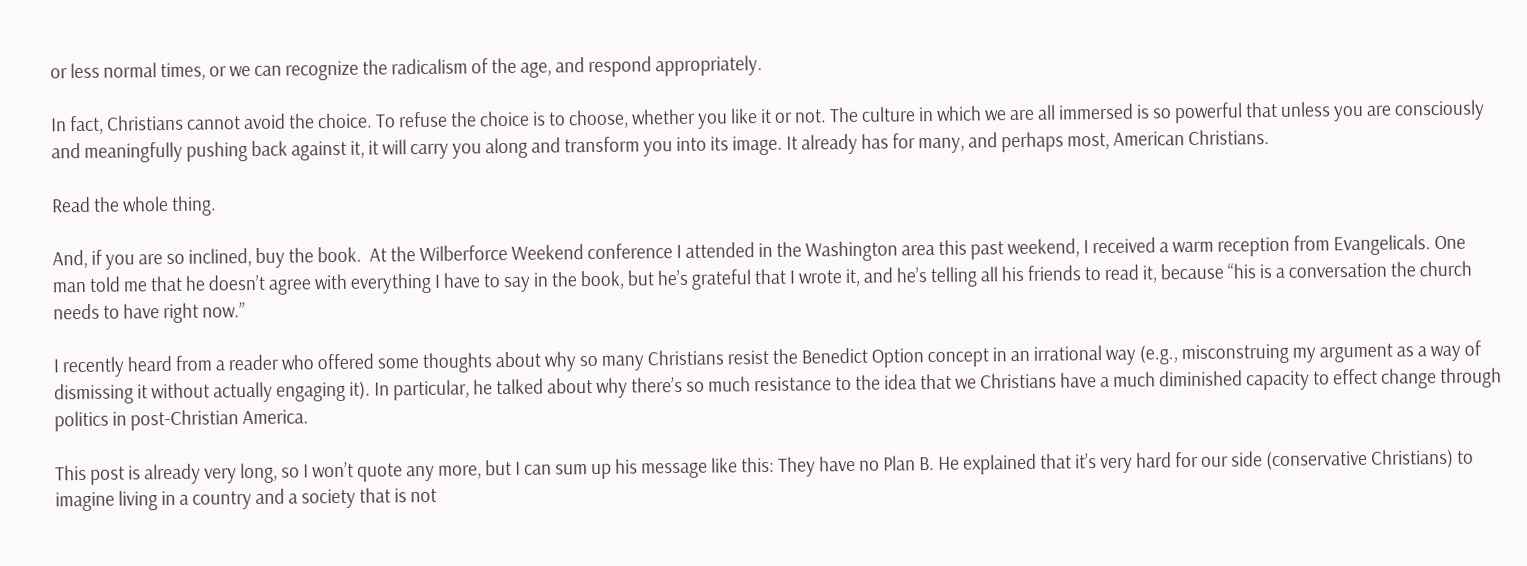or less normal times, or we can recognize the radicalism of the age, and respond appropriately.

In fact, Christians cannot avoid the choice. To refuse the choice is to choose, whether you like it or not. The culture in which we are all immersed is so powerful that unless you are consciously and meaningfully pushing back against it, it will carry you along and transform you into its image. It already has for many, and perhaps most, American Christians.

Read the whole thing.

And, if you are so inclined, buy the book.  At the Wilberforce Weekend conference I attended in the Washington area this past weekend, I received a warm reception from Evangelicals. One man told me that he doesn’t agree with everything I have to say in the book, but he’s grateful that I wrote it, and he’s telling all his friends to read it, because “his is a conversation the church needs to have right now.”

I recently heard from a reader who offered some thoughts about why so many Christians resist the Benedict Option concept in an irrational way (e.g., misconstruing my argument as a way of dismissing it without actually engaging it). In particular, he talked about why there’s so much resistance to the idea that we Christians have a much diminished capacity to effect change through politics in post-Christian America.

This post is already very long, so I won’t quote any more, but I can sum up his message like this: They have no Plan B. He explained that it’s very hard for our side (conservative Christians) to imagine living in a country and a society that is not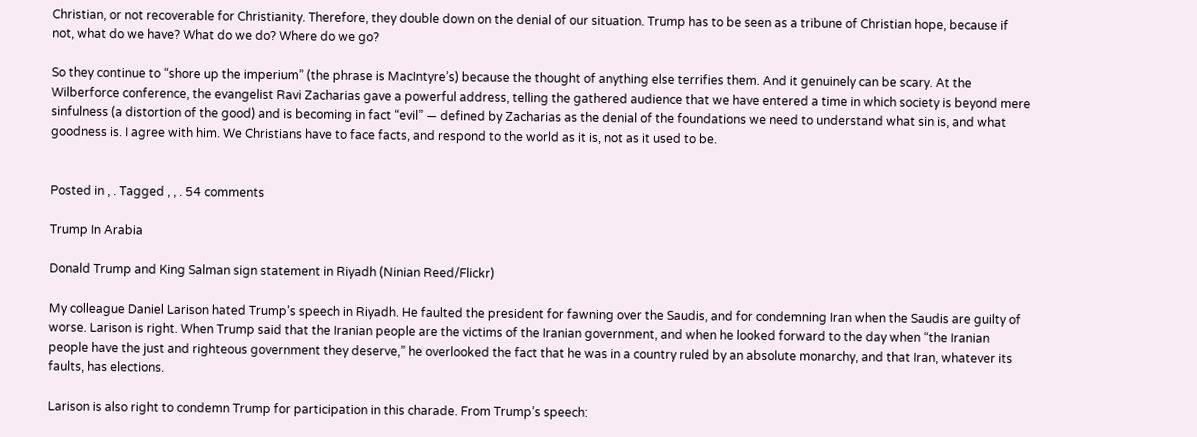Christian, or not recoverable for Christianity. Therefore, they double down on the denial of our situation. Trump has to be seen as a tribune of Christian hope, because if not, what do we have? What do we do? Where do we go?

So they continue to “shore up the imperium” (the phrase is MacIntyre’s) because the thought of anything else terrifies them. And it genuinely can be scary. At the Wilberforce conference, the evangelist Ravi Zacharias gave a powerful address, telling the gathered audience that we have entered a time in which society is beyond mere sinfulness (a distortion of the good) and is becoming in fact “evil” — defined by Zacharias as the denial of the foundations we need to understand what sin is, and what goodness is. I agree with him. We Christians have to face facts, and respond to the world as it is, not as it used to be.


Posted in , . Tagged , , . 54 comments

Trump In Arabia

Donald Trump and King Salman sign statement in Riyadh (Ninian Reed/Flickr)

My colleague Daniel Larison hated Trump’s speech in Riyadh. He faulted the president for fawning over the Saudis, and for condemning Iran when the Saudis are guilty of worse. Larison is right. When Trump said that the Iranian people are the victims of the Iranian government, and when he looked forward to the day when “the Iranian people have the just and righteous government they deserve,” he overlooked the fact that he was in a country ruled by an absolute monarchy, and that Iran, whatever its faults, has elections.

Larison is also right to condemn Trump for participation in this charade. From Trump’s speech: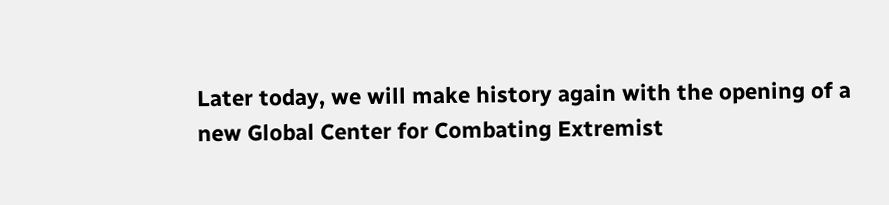Later today, we will make history again with the opening of a new Global Center for Combating Extremist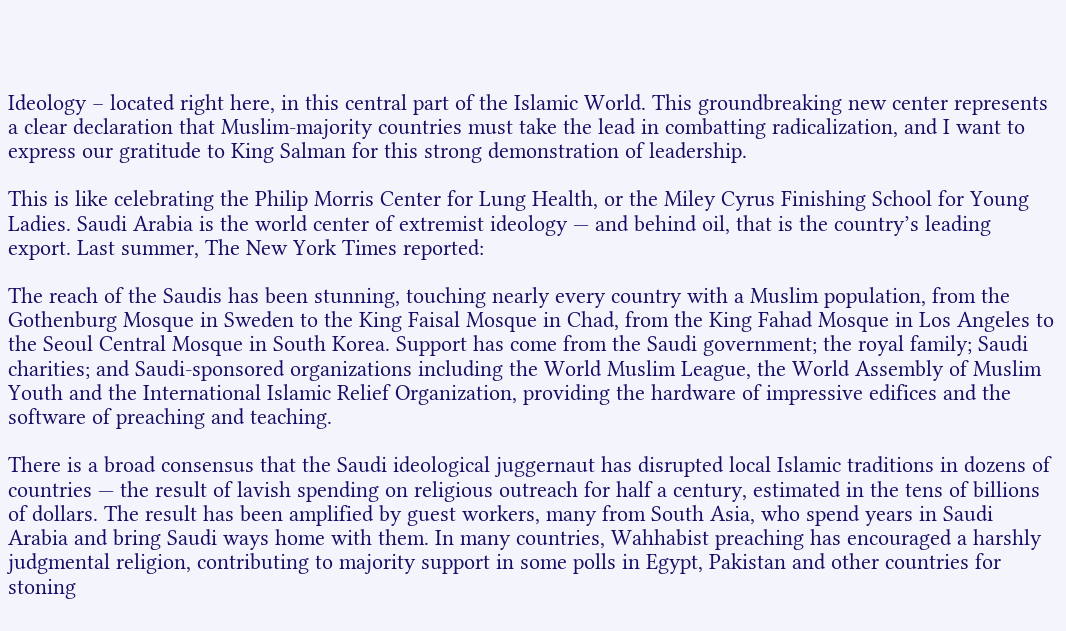Ideology – located right here, in this central part of the Islamic World. This groundbreaking new center represents a clear declaration that Muslim-majority countries must take the lead in combatting radicalization, and I want to express our gratitude to King Salman for this strong demonstration of leadership.

This is like celebrating the Philip Morris Center for Lung Health, or the Miley Cyrus Finishing School for Young Ladies. Saudi Arabia is the world center of extremist ideology — and behind oil, that is the country’s leading export. Last summer, The New York Times reported:

The reach of the Saudis has been stunning, touching nearly every country with a Muslim population, from the Gothenburg Mosque in Sweden to the King Faisal Mosque in Chad, from the King Fahad Mosque in Los Angeles to the Seoul Central Mosque in South Korea. Support has come from the Saudi government; the royal family; Saudi charities; and Saudi-sponsored organizations including the World Muslim League, the World Assembly of Muslim Youth and the International Islamic Relief Organization, providing the hardware of impressive edifices and the software of preaching and teaching.

There is a broad consensus that the Saudi ideological juggernaut has disrupted local Islamic traditions in dozens of countries — the result of lavish spending on religious outreach for half a century, estimated in the tens of billions of dollars. The result has been amplified by guest workers, many from South Asia, who spend years in Saudi Arabia and bring Saudi ways home with them. In many countries, Wahhabist preaching has encouraged a harshly judgmental religion, contributing to majority support in some polls in Egypt, Pakistan and other countries for stoning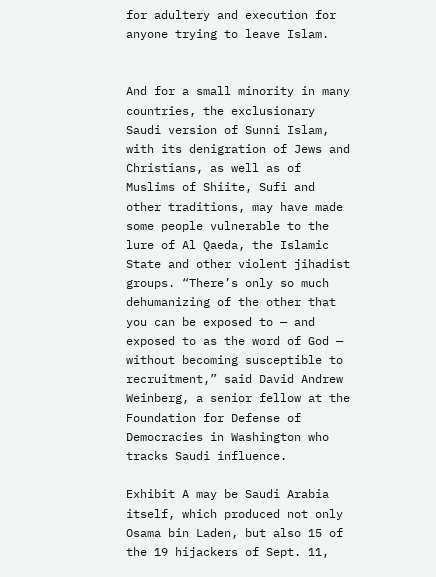for adultery and execution for anyone trying to leave Islam.


And for a small minority in many countries, the exclusionary Saudi version of Sunni Islam, with its denigration of Jews and Christians, as well as of Muslims of Shiite, Sufi and other traditions, may have made some people vulnerable to the lure of Al Qaeda, the Islamic State and other violent jihadist groups. “There’s only so much dehumanizing of the other that you can be exposed to — and exposed to as the word of God — without becoming susceptible to recruitment,” said David Andrew Weinberg, a senior fellow at the Foundation for Defense of Democracies in Washington who tracks Saudi influence.

Exhibit A may be Saudi Arabia itself, which produced not only Osama bin Laden, but also 15 of the 19 hijackers of Sept. 11,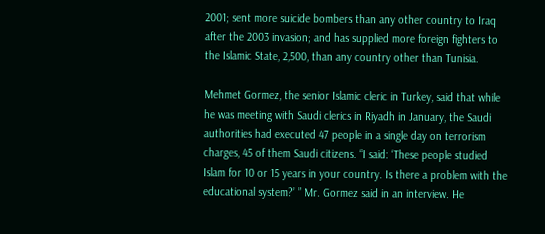2001; sent more suicide bombers than any other country to Iraq after the 2003 invasion; and has supplied more foreign fighters to the Islamic State, 2,500, than any country other than Tunisia.

Mehmet Gormez, the senior Islamic cleric in Turkey, said that while he was meeting with Saudi clerics in Riyadh in January, the Saudi authorities had executed 47 people in a single day on terrorism charges, 45 of them Saudi citizens. “I said: ‘These people studied Islam for 10 or 15 years in your country. Is there a problem with the educational system?’ ” Mr. Gormez said in an interview. He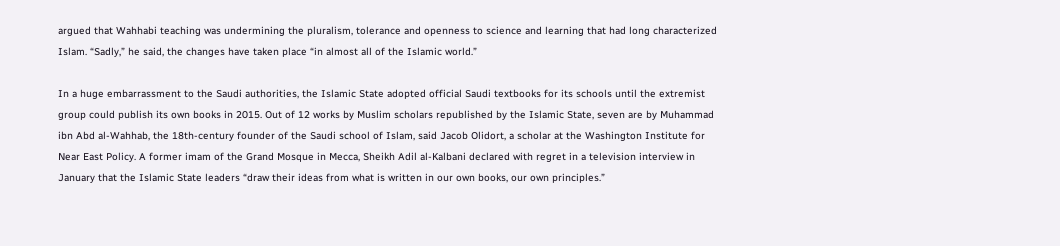argued that Wahhabi teaching was undermining the pluralism, tolerance and openness to science and learning that had long characterized Islam. “Sadly,” he said, the changes have taken place “in almost all of the Islamic world.”

In a huge embarrassment to the Saudi authorities, the Islamic State adopted official Saudi textbooks for its schools until the extremist group could publish its own books in 2015. Out of 12 works by Muslim scholars republished by the Islamic State, seven are by Muhammad ibn Abd al-Wahhab, the 18th-century founder of the Saudi school of Islam, said Jacob Olidort, a scholar at the Washington Institute for Near East Policy. A former imam of the Grand Mosque in Mecca, Sheikh Adil al-Kalbani declared with regret in a television interview in January that the Islamic State leaders “draw their ideas from what is written in our own books, our own principles.”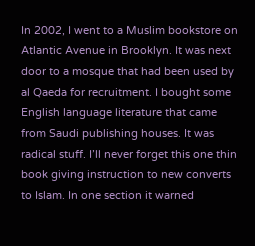In 2002, I went to a Muslim bookstore on Atlantic Avenue in Brooklyn. It was next door to a mosque that had been used by al Qaeda for recruitment. I bought some English language literature that came from Saudi publishing houses. It was radical stuff. I’ll never forget this one thin book giving instruction to new converts to Islam. In one section it warned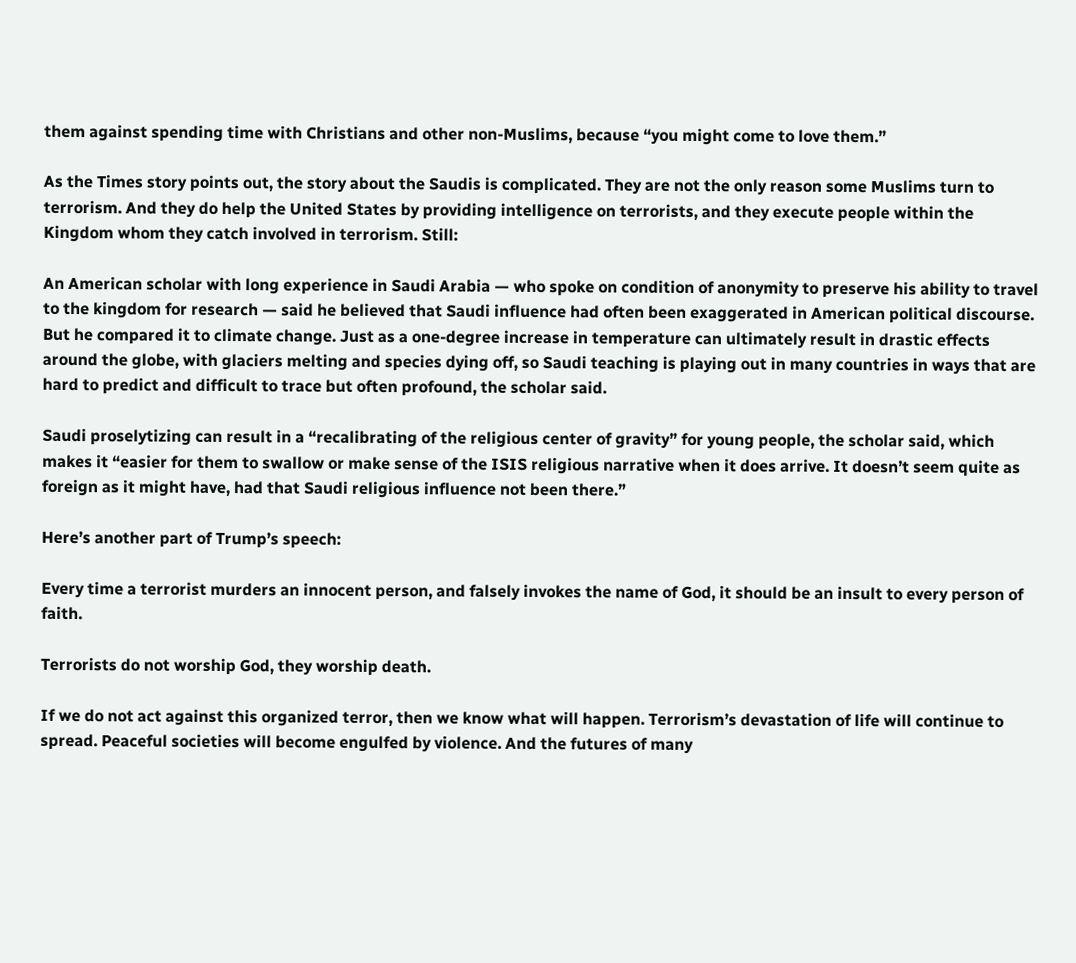them against spending time with Christians and other non-Muslims, because “you might come to love them.”

As the Times story points out, the story about the Saudis is complicated. They are not the only reason some Muslims turn to terrorism. And they do help the United States by providing intelligence on terrorists, and they execute people within the Kingdom whom they catch involved in terrorism. Still:

An American scholar with long experience in Saudi Arabia — who spoke on condition of anonymity to preserve his ability to travel to the kingdom for research — said he believed that Saudi influence had often been exaggerated in American political discourse. But he compared it to climate change. Just as a one-degree increase in temperature can ultimately result in drastic effects around the globe, with glaciers melting and species dying off, so Saudi teaching is playing out in many countries in ways that are hard to predict and difficult to trace but often profound, the scholar said.

Saudi proselytizing can result in a “recalibrating of the religious center of gravity” for young people, the scholar said, which makes it “easier for them to swallow or make sense of the ISIS religious narrative when it does arrive. It doesn’t seem quite as foreign as it might have, had that Saudi religious influence not been there.”

Here’s another part of Trump’s speech:

Every time a terrorist murders an innocent person, and falsely invokes the name of God, it should be an insult to every person of faith.

Terrorists do not worship God, they worship death.

If we do not act against this organized terror, then we know what will happen. Terrorism’s devastation of life will continue to spread. Peaceful societies will become engulfed by violence. And the futures of many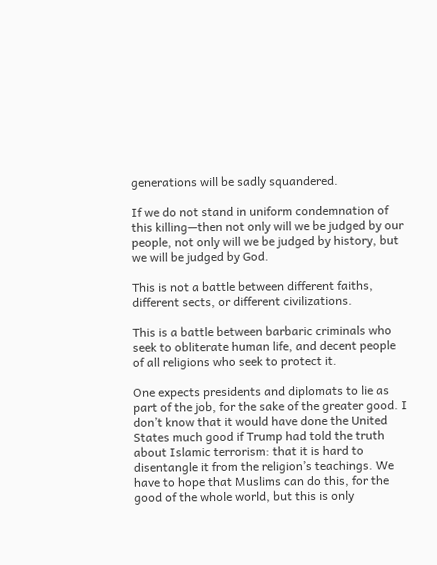generations will be sadly squandered.

If we do not stand in uniform condemnation of this killing—then not only will we be judged by our people, not only will we be judged by history, but we will be judged by God.

This is not a battle between different faiths, different sects, or different civilizations.

This is a battle between barbaric criminals who seek to obliterate human life, and decent people of all religions who seek to protect it.

One expects presidents and diplomats to lie as part of the job, for the sake of the greater good. I don’t know that it would have done the United States much good if Trump had told the truth about Islamic terrorism: that it is hard to disentangle it from the religion’s teachings. We have to hope that Muslims can do this, for the good of the whole world, but this is only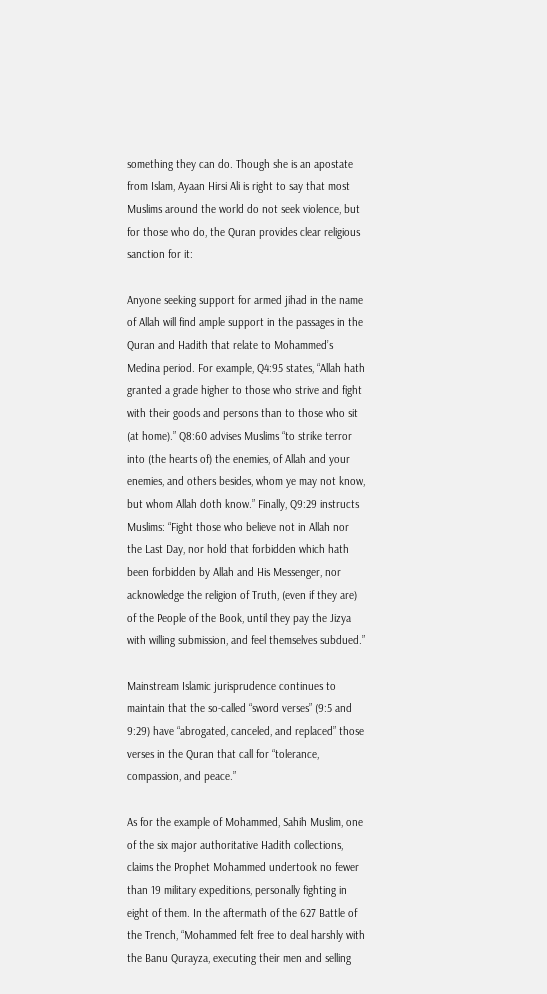something they can do. Though she is an apostate from Islam, Ayaan Hirsi Ali is right to say that most Muslims around the world do not seek violence, but for those who do, the Quran provides clear religious sanction for it:

Anyone seeking support for armed jihad in the name of Allah will find ample support in the passages in the Quran and Hadith that relate to Mohammed’s Medina period. For example, Q4:95 states, “Allah hath granted a grade higher to those who strive and fight with their goods and persons than to those who sit (at home).” Q8:60 advises Muslims “to strike terror into (the hearts of) the enemies, of Allah and your enemies, and others besides, whom ye may not know, but whom Allah doth know.” Finally, Q9:29 instructs Muslims: “Fight those who believe not in Allah nor the Last Day, nor hold that forbidden which hath been forbidden by Allah and His Messenger, nor acknowledge the religion of Truth, (even if they are) of the People of the Book, until they pay the Jizya with willing submission, and feel themselves subdued.”

Mainstream Islamic jurisprudence continues to maintain that the so-called “sword verses” (9:5 and 9:29) have “abrogated, canceled, and replaced” those verses in the Quran that call for “tolerance, compassion, and peace.”

As for the example of Mohammed, Sahih Muslim, one of the six major authoritative Hadith collections, claims the Prophet Mohammed undertook no fewer than 19 military expeditions, personally fighting in eight of them. In the aftermath of the 627 Battle of the Trench, “Mohammed felt free to deal harshly with the Banu Qurayza, executing their men and selling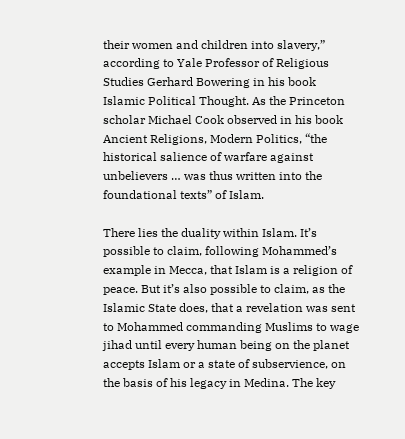their women and children into slavery,” according to Yale Professor of Religious Studies Gerhard Bowering in his book Islamic Political Thought. As the Princeton scholar Michael Cook observed in his book Ancient Religions, Modern Politics, “the historical salience of warfare against unbelievers … was thus written into the foundational texts” of Islam.

There lies the duality within Islam. It’s possible to claim, following Mohammed’s example in Mecca, that Islam is a religion of peace. But it’s also possible to claim, as the Islamic State does, that a revelation was sent to Mohammed commanding Muslims to wage jihad until every human being on the planet accepts Islam or a state of subservience, on the basis of his legacy in Medina. The key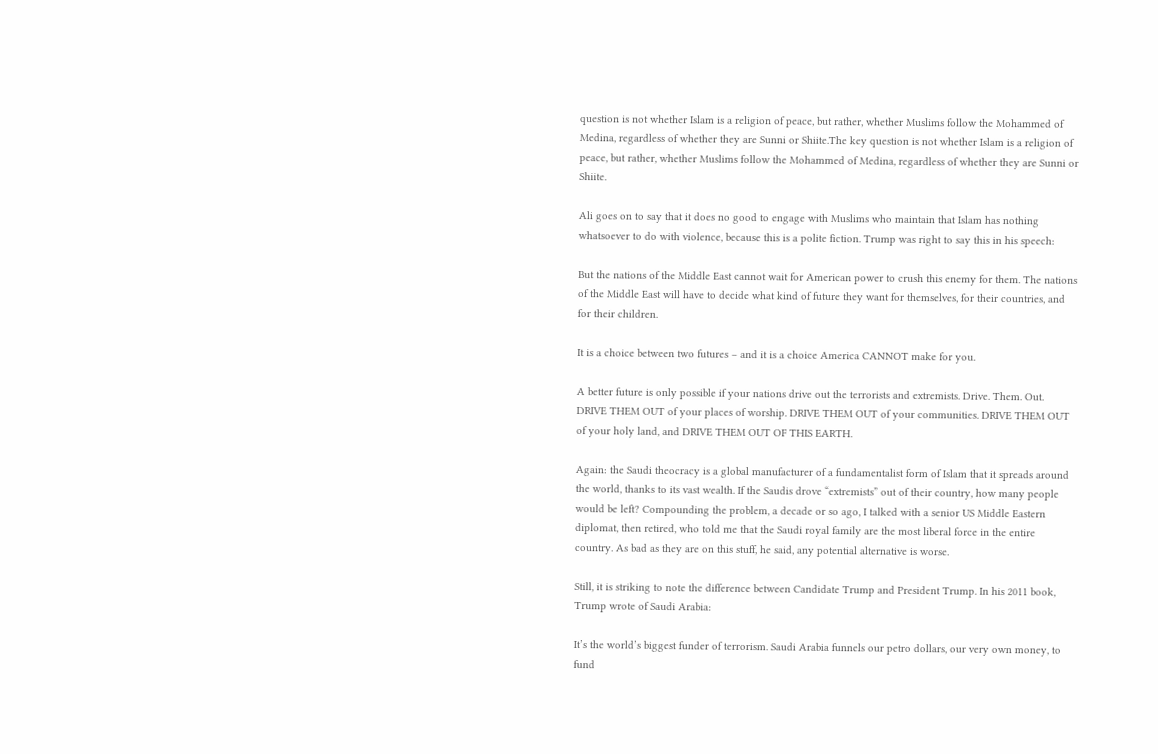question is not whether Islam is a religion of peace, but rather, whether Muslims follow the Mohammed of Medina, regardless of whether they are Sunni or Shiite.The key question is not whether Islam is a religion of peace, but rather, whether Muslims follow the Mohammed of Medina, regardless of whether they are Sunni or Shiite.

Ali goes on to say that it does no good to engage with Muslims who maintain that Islam has nothing whatsoever to do with violence, because this is a polite fiction. Trump was right to say this in his speech:

But the nations of the Middle East cannot wait for American power to crush this enemy for them. The nations of the Middle East will have to decide what kind of future they want for themselves, for their countries, and for their children.

It is a choice between two futures – and it is a choice America CANNOT make for you.

A better future is only possible if your nations drive out the terrorists and extremists. Drive. Them. Out. DRIVE THEM OUT of your places of worship. DRIVE THEM OUT of your communities. DRIVE THEM OUT of your holy land, and DRIVE THEM OUT OF THIS EARTH.

Again: the Saudi theocracy is a global manufacturer of a fundamentalist form of Islam that it spreads around the world, thanks to its vast wealth. If the Saudis drove “extremists” out of their country, how many people would be left? Compounding the problem, a decade or so ago, I talked with a senior US Middle Eastern diplomat, then retired, who told me that the Saudi royal family are the most liberal force in the entire country. As bad as they are on this stuff, he said, any potential alternative is worse.

Still, it is striking to note the difference between Candidate Trump and President Trump. In his 2011 book, Trump wrote of Saudi Arabia:

It’s the world’s biggest funder of terrorism. Saudi Arabia funnels our petro dollars, our very own money, to fund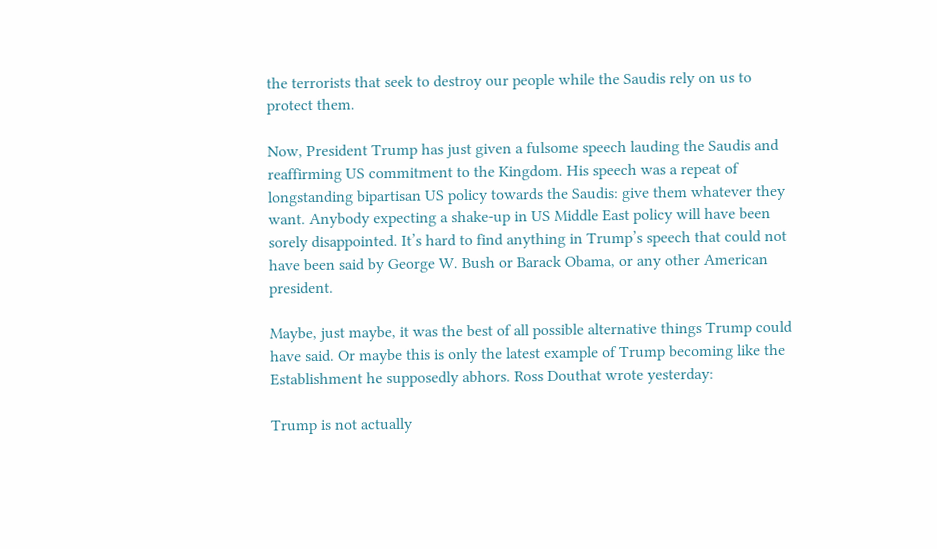the terrorists that seek to destroy our people while the Saudis rely on us to protect them.

Now, President Trump has just given a fulsome speech lauding the Saudis and reaffirming US commitment to the Kingdom. His speech was a repeat of longstanding bipartisan US policy towards the Saudis: give them whatever they want. Anybody expecting a shake-up in US Middle East policy will have been sorely disappointed. It’s hard to find anything in Trump’s speech that could not have been said by George W. Bush or Barack Obama, or any other American president.

Maybe, just maybe, it was the best of all possible alternative things Trump could have said. Or maybe this is only the latest example of Trump becoming like the Establishment he supposedly abhors. Ross Douthat wrote yesterday:

Trump is not actually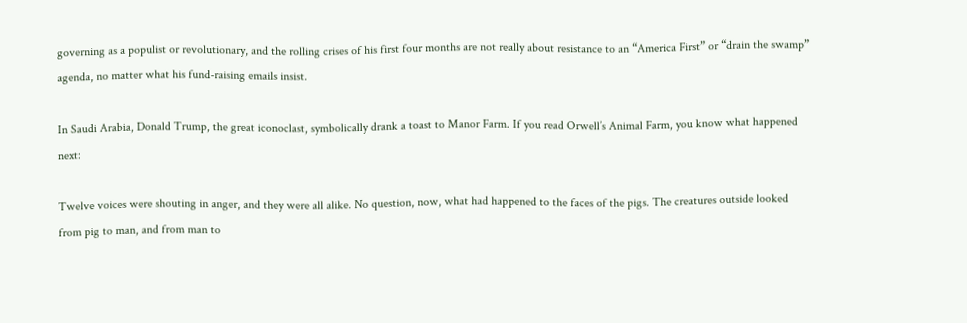governing as a populist or revolutionary, and the rolling crises of his first four months are not really about resistance to an “America First” or “drain the swamp” agenda, no matter what his fund-raising emails insist.

In Saudi Arabia, Donald Trump, the great iconoclast, symbolically drank a toast to Manor Farm. If you read Orwell’s Animal Farm, you know what happened next:

Twelve voices were shouting in anger, and they were all alike. No question, now, what had happened to the faces of the pigs. The creatures outside looked from pig to man, and from man to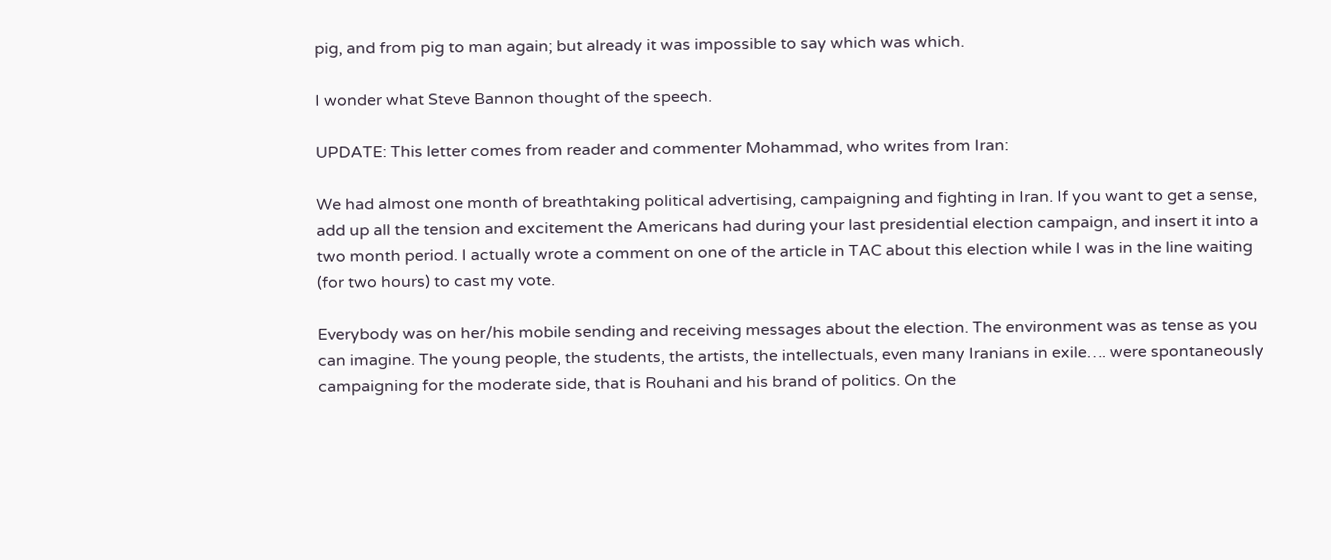pig, and from pig to man again; but already it was impossible to say which was which.

I wonder what Steve Bannon thought of the speech.

UPDATE: This letter comes from reader and commenter Mohammad, who writes from Iran:

We had almost one month of breathtaking political advertising, campaigning and fighting in Iran. If you want to get a sense, add up all the tension and excitement the Americans had during your last presidential election campaign, and insert it into a two month period. I actually wrote a comment on one of the article in TAC about this election while I was in the line waiting (for two hours) to cast my vote.

Everybody was on her/his mobile sending and receiving messages about the election. The environment was as tense as you can imagine. The young people, the students, the artists, the intellectuals, even many Iranians in exile…. were spontaneously campaigning for the moderate side, that is Rouhani and his brand of politics. On the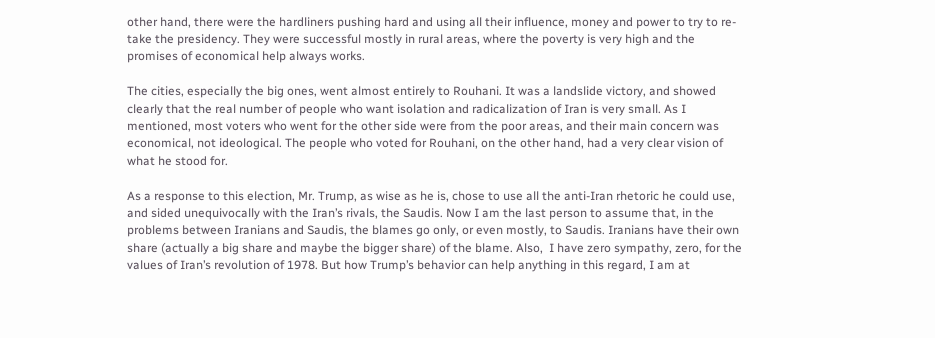other hand, there were the hardliners pushing hard and using all their influence, money and power to try to re-take the presidency. They were successful mostly in rural areas, where the poverty is very high and the promises of economical help always works.

The cities, especially the big ones, went almost entirely to Rouhani. It was a landslide victory, and showed clearly that the real number of people who want isolation and radicalization of Iran is very small. As I mentioned, most voters who went for the other side were from the poor areas, and their main concern was economical, not ideological. The people who voted for Rouhani, on the other hand, had a very clear vision of what he stood for.

As a response to this election, Mr. Trump, as wise as he is, chose to use all the anti-Iran rhetoric he could use, and sided unequivocally with the Iran’s rivals, the Saudis. Now I am the last person to assume that, in the problems between Iranians and Saudis, the blames go only, or even mostly, to Saudis. Iranians have their own share (actually a big share and maybe the bigger share) of the blame. Also,  I have zero sympathy, zero, for the values of Iran’s revolution of 1978. But how Trump’s behavior can help anything in this regard, I am at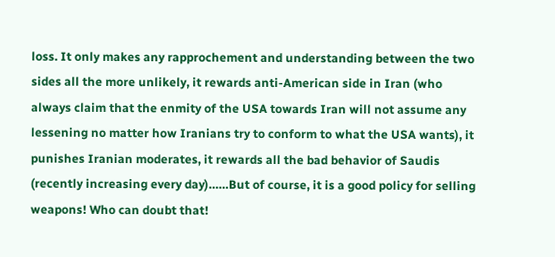loss. It only makes any rapprochement and understanding between the two sides all the more unlikely, it rewards anti-American side in Iran (who always claim that the enmity of the USA towards Iran will not assume any lessening no matter how Iranians try to conform to what the USA wants), it punishes Iranian moderates, it rewards all the bad behavior of Saudis (recently increasing every day)……But of course, it is a good policy for selling weapons! Who can doubt that!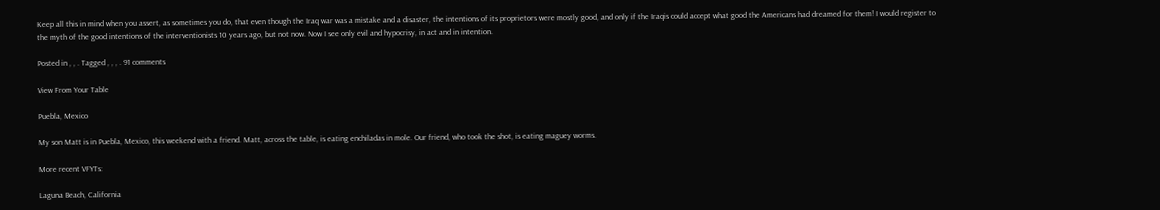Keep all this in mind when you assert, as sometimes you do, that even though the Iraq war was a mistake and a disaster, the intentions of its proprietors were mostly good, and only if the Iraqis could accept what good the Americans had dreamed for them! I would register to the myth of the good intentions of the interventionists 10 years ago, but not now. Now I see only evil and hypocrisy, in act and in intention.

Posted in , , . Tagged , , , . 91 comments

View From Your Table

Puebla, Mexico

My son Matt is in Puebla, Mexico, this weekend with a friend. Matt, across the table, is eating enchiladas in mole. Our friend, who took the shot, is eating maguey worms.

More recent VFYTs:

Laguna Beach, California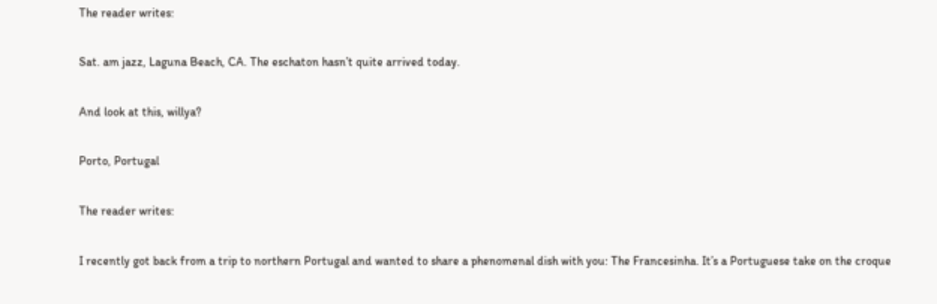The reader writes:

Sat. am jazz, Laguna Beach, CA. The eschaton hasn’t quite arrived today.

And look at this, willya?

Porto, Portugal

The reader writes:

I recently got back from a trip to northern Portugal and wanted to share a phenomenal dish with you: The Francesinha. It’s a Portuguese take on the croque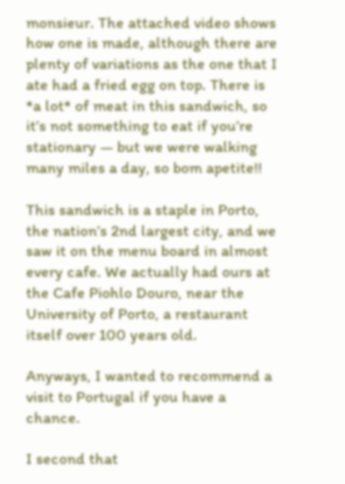monsieur. The attached video shows how one is made, although there are plenty of variations as the one that I ate had a fried egg on top. There is *a lot* of meat in this sandwich, so it’s not something to eat if you’re stationary — but we were walking many miles a day, so bom apetite!!

This sandwich is a staple in Porto, the nation’s 2nd largest city, and we saw it on the menu board in almost every cafe. We actually had ours at the Cafe Piohlo Douro, near the University of Porto, a restaurant itself over 100 years old.

Anyways, I wanted to recommend a visit to Portugal if you have a chance.

I second that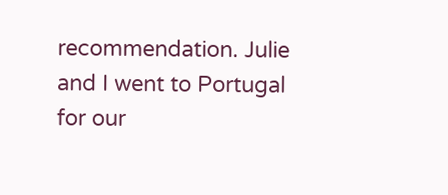recommendation. Julie and I went to Portugal for our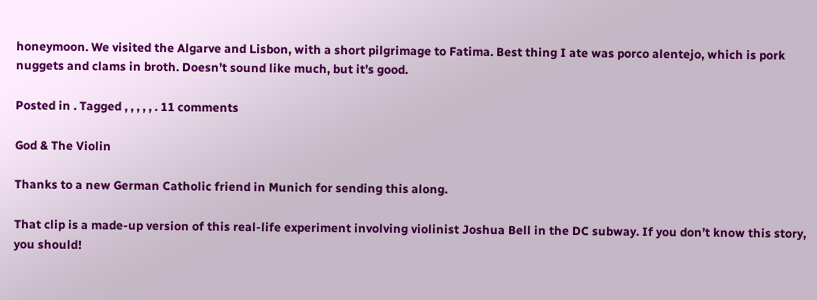honeymoon. We visited the Algarve and Lisbon, with a short pilgrimage to Fatima. Best thing I ate was porco alentejo, which is pork nuggets and clams in broth. Doesn’t sound like much, but it’s good.

Posted in . Tagged , , , , , . 11 comments

God & The Violin

Thanks to a new German Catholic friend in Munich for sending this along.

That clip is a made-up version of this real-life experiment involving violinist Joshua Bell in the DC subway. If you don’t know this story, you should!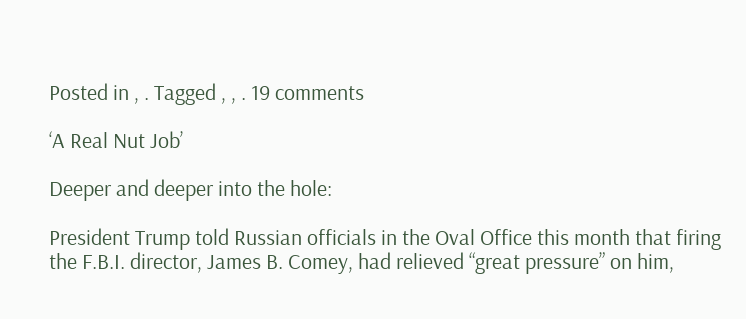Posted in , . Tagged , , . 19 comments

‘A Real Nut Job’

Deeper and deeper into the hole:

President Trump told Russian officials in the Oval Office this month that firing the F.B.I. director, James B. Comey, had relieved “great pressure” on him,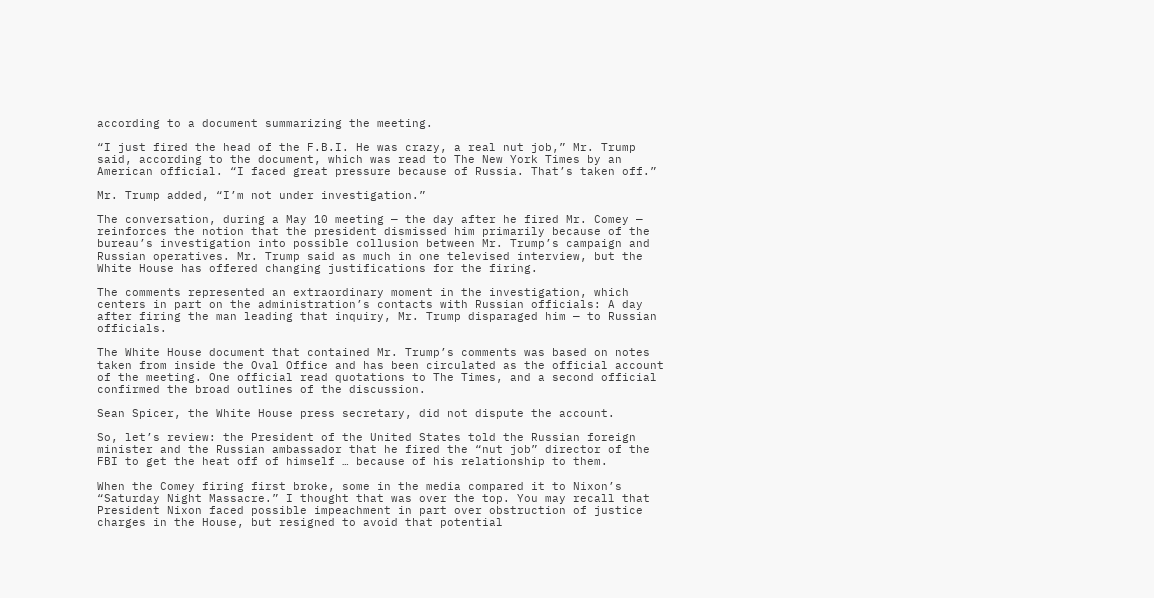according to a document summarizing the meeting.

“I just fired the head of the F.B.I. He was crazy, a real nut job,” Mr. Trump said, according to the document, which was read to The New York Times by an American official. “I faced great pressure because of Russia. That’s taken off.”

Mr. Trump added, “I’m not under investigation.”

The conversation, during a May 10 meeting — the day after he fired Mr. Comey — reinforces the notion that the president dismissed him primarily because of the bureau’s investigation into possible collusion between Mr. Trump’s campaign and Russian operatives. Mr. Trump said as much in one televised interview, but the White House has offered changing justifications for the firing.

The comments represented an extraordinary moment in the investigation, which centers in part on the administration’s contacts with Russian officials: A day after firing the man leading that inquiry, Mr. Trump disparaged him — to Russian officials.

The White House document that contained Mr. Trump’s comments was based on notes taken from inside the Oval Office and has been circulated as the official account of the meeting. One official read quotations to The Times, and a second official confirmed the broad outlines of the discussion.

Sean Spicer, the White House press secretary, did not dispute the account.

So, let’s review: the President of the United States told the Russian foreign minister and the Russian ambassador that he fired the “nut job” director of the FBI to get the heat off of himself … because of his relationship to them.

When the Comey firing first broke, some in the media compared it to Nixon’s “Saturday Night Massacre.” I thought that was over the top. You may recall that President Nixon faced possible impeachment in part over obstruction of justice charges in the House, but resigned to avoid that potential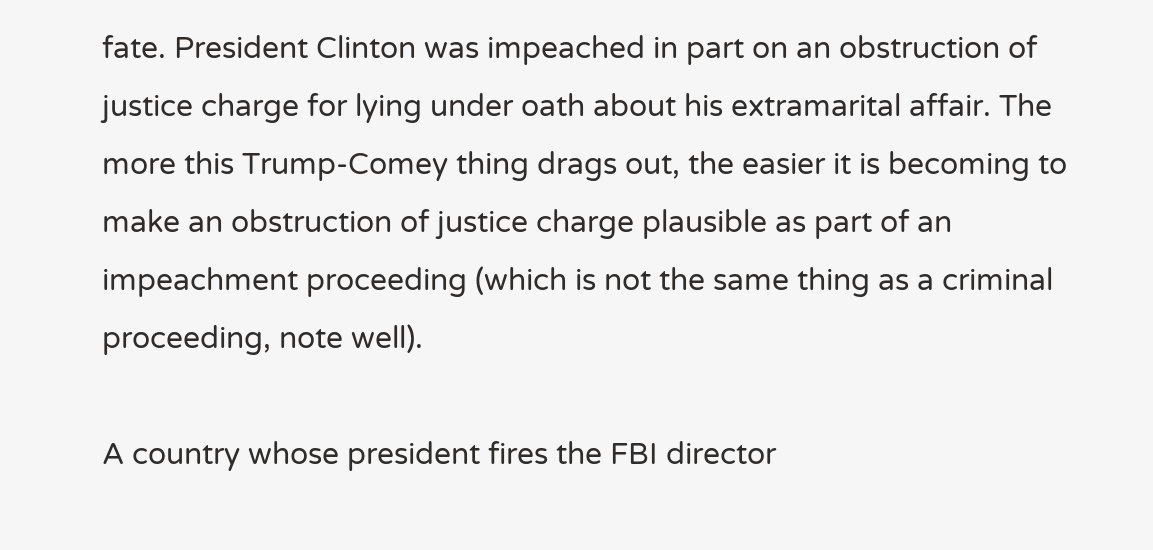fate. President Clinton was impeached in part on an obstruction of justice charge for lying under oath about his extramarital affair. The more this Trump-Comey thing drags out, the easier it is becoming to make an obstruction of justice charge plausible as part of an impeachment proceeding (which is not the same thing as a criminal proceeding, note well).

A country whose president fires the FBI director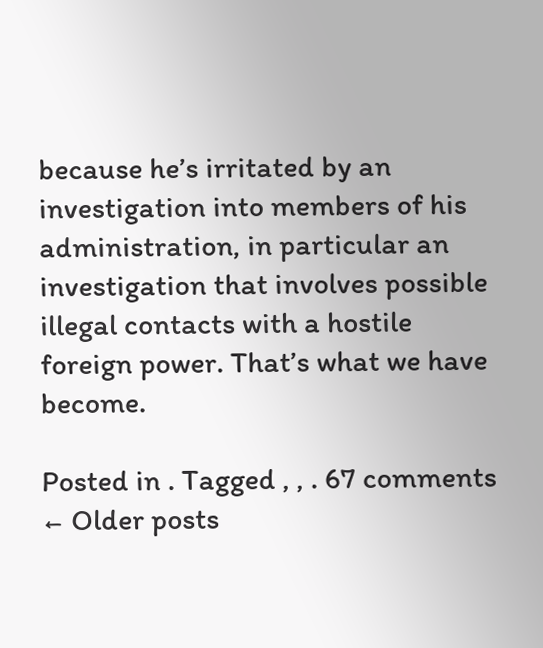because he’s irritated by an investigation into members of his administration, in particular an investigation that involves possible illegal contacts with a hostile foreign power. That’s what we have become.

Posted in . Tagged , , . 67 comments
← Older posts